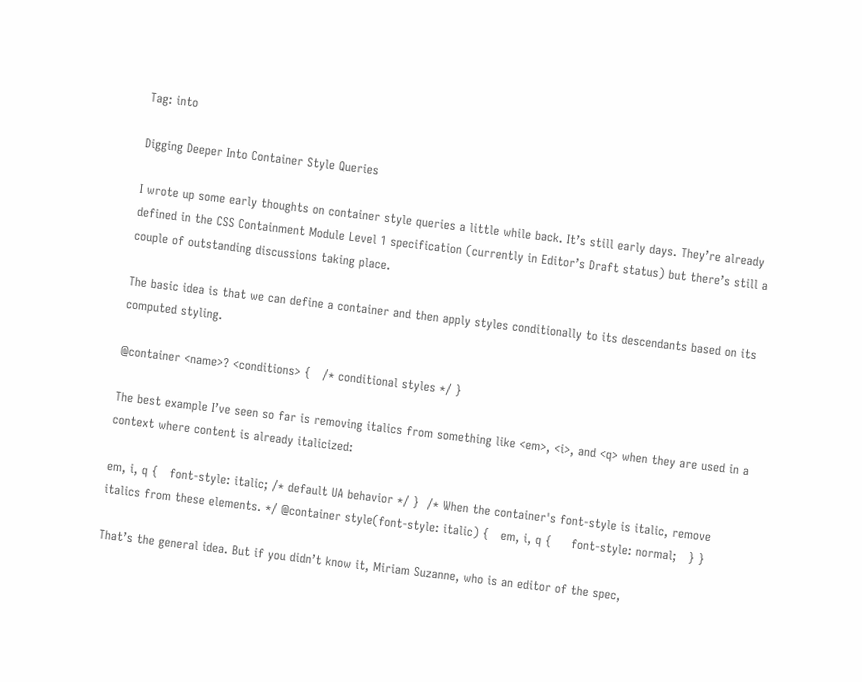Tag: into

Digging Deeper Into Container Style Queries

I wrote up some early thoughts on container style queries a little while back. It’s still early days. They’re already defined in the CSS Containment Module Level 1 specification (currently in Editor’s Draft status) but there’s still a couple of outstanding discussions taking place.

The basic idea is that we can define a container and then apply styles conditionally to its descendants based on its computed styling.

@container <name>? <conditions> {   /* conditional styles */ }

The best example I’ve seen so far is removing italics from something like <em>, <i>, and <q> when they are used in a context where content is already italicized:

em, i, q {   font-style: italic; /* default UA behavior */ }  /* When the container's font-style is italic, remove italics from these elements. */ @container style(font-style: italic) {   em, i, q {     font-style: normal;   } }

That’s the general idea. But if you didn’t know it, Miriam Suzanne, who is an editor of the spec,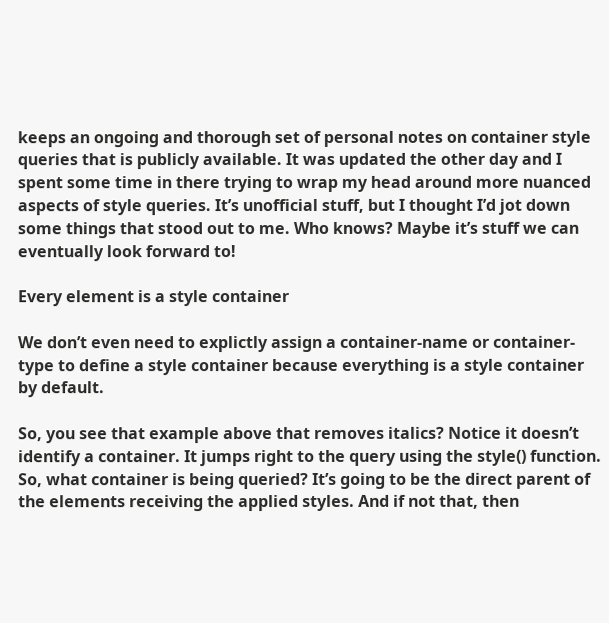keeps an ongoing and thorough set of personal notes on container style queries that is publicly available. It was updated the other day and I spent some time in there trying to wrap my head around more nuanced aspects of style queries. It’s unofficial stuff, but I thought I’d jot down some things that stood out to me. Who knows? Maybe it’s stuff we can eventually look forward to!

Every element is a style container

We don’t even need to explictly assign a container-name or container-type to define a style container because everything is a style container by default.

So, you see that example above that removes italics? Notice it doesn’t identify a container. It jumps right to the query using the style() function. So, what container is being queried? It’s going to be the direct parent of the elements receiving the applied styles. And if not that, then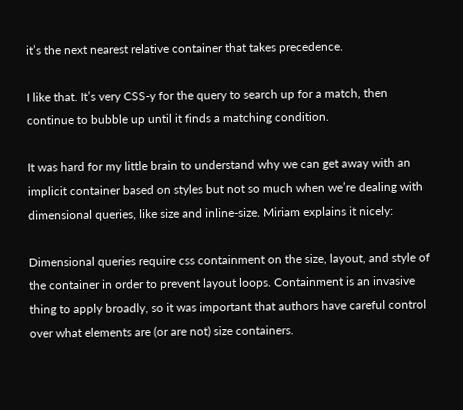it’s the next nearest relative container that takes precedence.

I like that. It’s very CSS-y for the query to search up for a match, then continue to bubble up until it finds a matching condition.

It was hard for my little brain to understand why we can get away with an implicit container based on styles but not so much when we’re dealing with dimensional queries, like size and inline-size. Miriam explains it nicely:

Dimensional queries require css containment on the size, layout, and style of the container in order to prevent layout loops. Containment is an invasive thing to apply broadly, so it was important that authors have careful control over what elements are (or are not) size containers.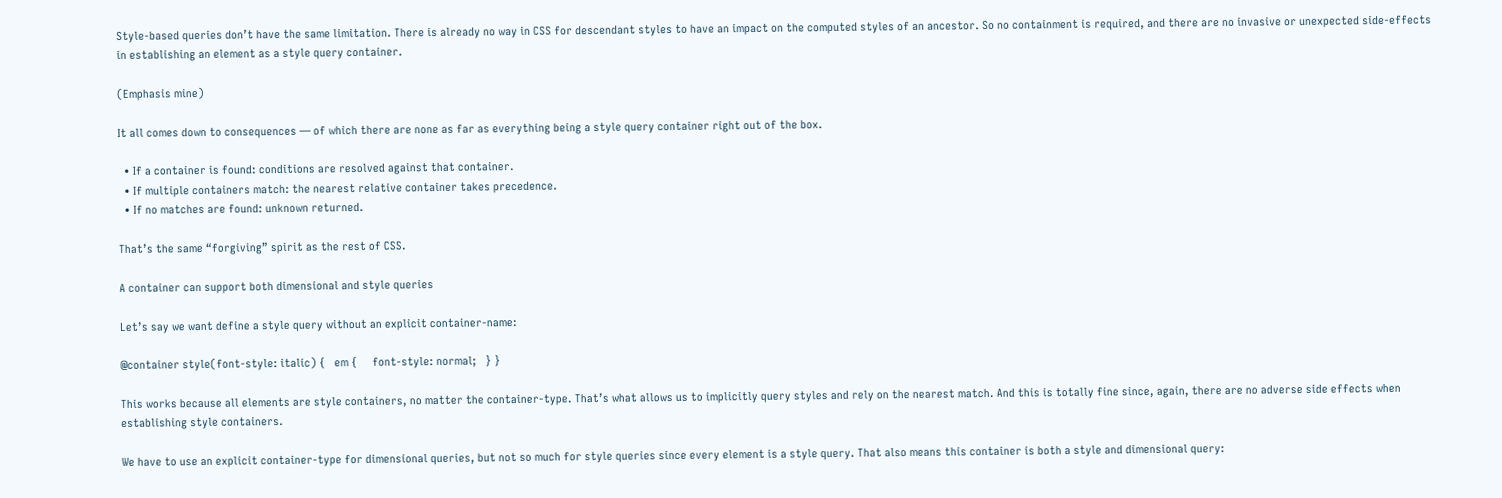Style-based queries don’t have the same limitation. There is already no way in CSS for descendant styles to have an impact on the computed styles of an ancestor. So no containment is required, and there are no invasive or unexpected side-effects in establishing an element as a style query container.

(Emphasis mine)

It all comes down to consequences — of which there are none as far as everything being a style query container right out of the box.

  • If a container is found: conditions are resolved against that container.
  • If multiple containers match: the nearest relative container takes precedence.
  • If no matches are found: unknown returned.

That’s the same “forgiving” spirit as the rest of CSS.

A container can support both dimensional and style queries

Let’s say we want define a style query without an explicit container-name:

@container style(font-style: italic) {   em {     font-style: normal;   } }

This works because all elements are style containers, no matter the container-type. That’s what allows us to implicitly query styles and rely on the nearest match. And this is totally fine since, again, there are no adverse side effects when establishing style containers.

We have to use an explicit container-type for dimensional queries, but not so much for style queries since every element is a style query. That also means this container is both a style and dimensional query: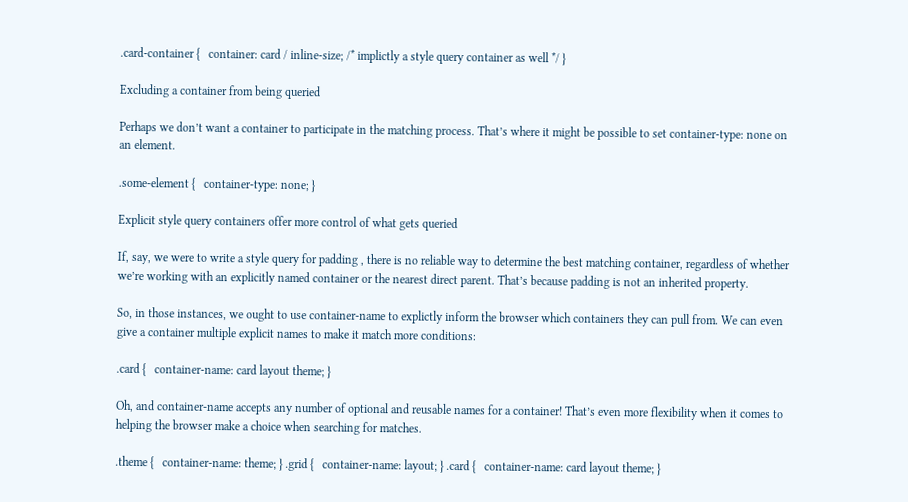.card-container {   container: card / inline-size; /* implictly a style query container as well */ }

Excluding a container from being queried

Perhaps we don’t want a container to participate in the matching process. That’s where it might be possible to set container-type: none on an element.

.some-element {   container-type: none; }

Explicit style query containers offer more control of what gets queried

If, say, we were to write a style query for padding , there is no reliable way to determine the best matching container, regardless of whether we’re working with an explicitly named container or the nearest direct parent. That’s because padding is not an inherited property.

So, in those instances, we ought to use container-name to explictly inform the browser which containers they can pull from. We can even give a container multiple explicit names to make it match more conditions:

.card {   container-name: card layout theme; }

Oh, and container-name accepts any number of optional and reusable names for a container! That’s even more flexibility when it comes to helping the browser make a choice when searching for matches.

.theme {   container-name: theme; } .grid {   container-name: layout; } .card {   container-name: card layout theme; }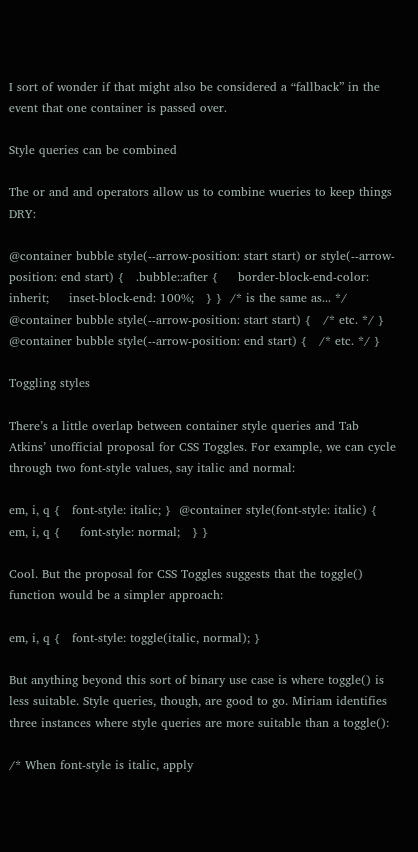I sort of wonder if that might also be considered a “fallback” in the event that one container is passed over.

Style queries can be combined

The or and and operators allow us to combine wueries to keep things DRY:

@container bubble style(--arrow-position: start start) or style(--arrow-position: end start) {   .bubble::after {     border-block-end-color: inherit;     inset-block-end: 100%;   } }  /* is the same as... */ @container bubble style(--arrow-position: start start) {   /* etc. */ } @container bubble style(--arrow-position: end start) {   /* etc. */ }

Toggling styles

There’s a little overlap between container style queries and Tab Atkins’ unofficial proposal for CSS Toggles. For example, we can cycle through two font-style values, say italic and normal:

em, i, q {   font-style: italic; }  @container style(font-style: italic) {   em, i, q {     font-style: normal;   } }

Cool. But the proposal for CSS Toggles suggests that the toggle() function would be a simpler approach:

em, i, q {   font-style: toggle(italic, normal); }

But anything beyond this sort of binary use case is where toggle() is less suitable. Style queries, though, are good to go. Miriam identifies three instances where style queries are more suitable than a toggle():

/* When font-style is italic, apply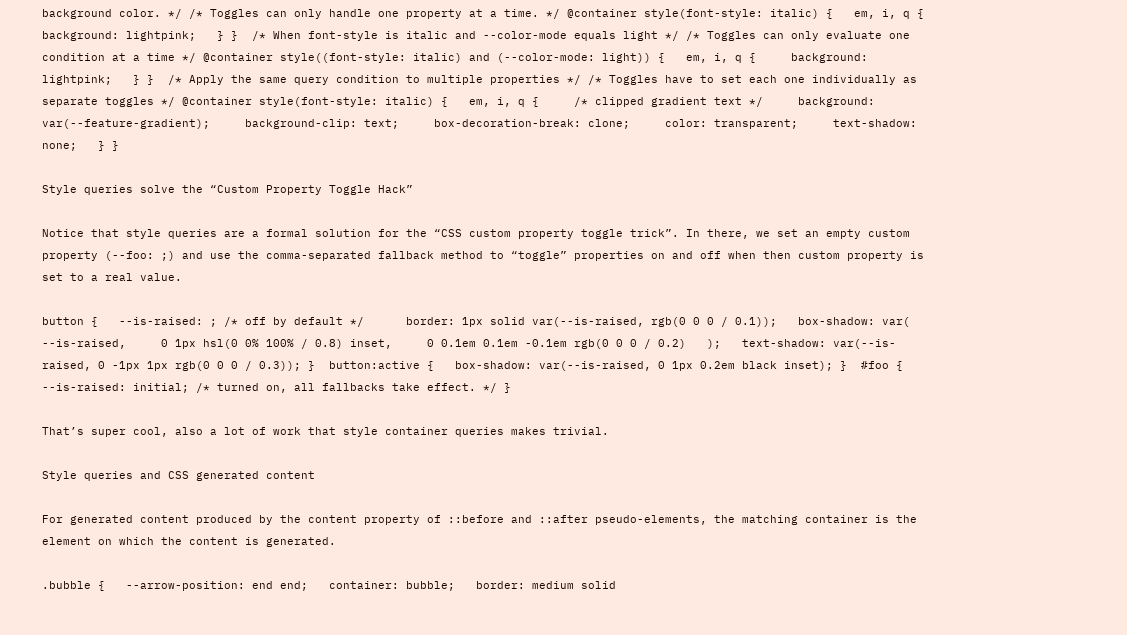background color. */ /* Toggles can only handle one property at a time. */ @container style(font-style: italic) {   em, i, q {     background: lightpink;   } }  /* When font-style is italic and --color-mode equals light */ /* Toggles can only evaluate one condition at a time */ @container style((font-style: italic) and (--color-mode: light)) {   em, i, q {     background: lightpink;   } }  /* Apply the same query condition to multiple properties */ /* Toggles have to set each one individually as separate toggles */ @container style(font-style: italic) {   em, i, q {     /* clipped gradient text */     background: var(--feature-gradient);     background-clip: text;     box-decoration-break: clone;     color: transparent;     text-shadow: none;   } }

Style queries solve the “Custom Property Toggle Hack”

Notice that style queries are a formal solution for the “CSS custom property toggle trick”. In there, we set an empty custom property (--foo: ;) and use the comma-separated fallback method to “toggle” properties on and off when then custom property is set to a real value.

button {   --is-raised: ; /* off by default */      border: 1px solid var(--is-raised, rgb(0 0 0 / 0.1));   box-shadow: var(     --is-raised,     0 1px hsl(0 0% 100% / 0.8) inset,     0 0.1em 0.1em -0.1em rgb(0 0 0 / 0.2)   );   text-shadow: var(--is-raised, 0 -1px 1px rgb(0 0 0 / 0.3)); }  button:active {   box-shadow: var(--is-raised, 0 1px 0.2em black inset); }  #foo {   --is-raised: initial; /* turned on, all fallbacks take effect. */ }

That’s super cool, also a lot of work that style container queries makes trivial.

Style queries and CSS generated content

For generated content produced by the content property of ::before and ::after pseudo-elements, the matching container is the element on which the content is generated.

.bubble {   --arrow-position: end end;   container: bubble;   border: medium solid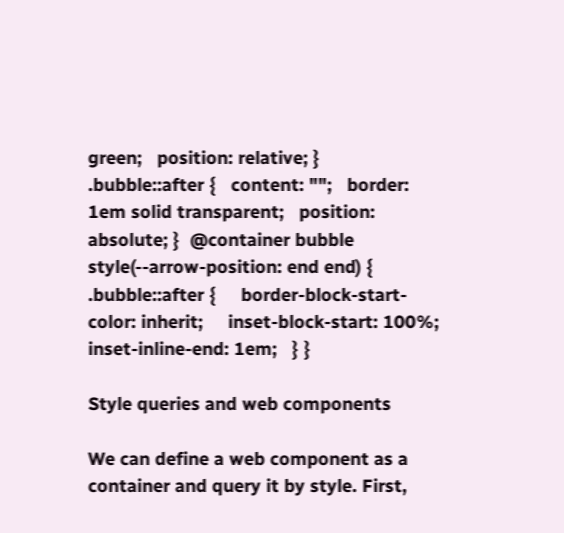green;   position: relative; }  .bubble::after {   content: "";   border: 1em solid transparent;   position: absolute; }  @container bubble style(--arrow-position: end end) {   .bubble::after {     border-block-start-color: inherit;     inset-block-start: 100%;     inset-inline-end: 1em;   } }

Style queries and web components

We can define a web component as a container and query it by style. First,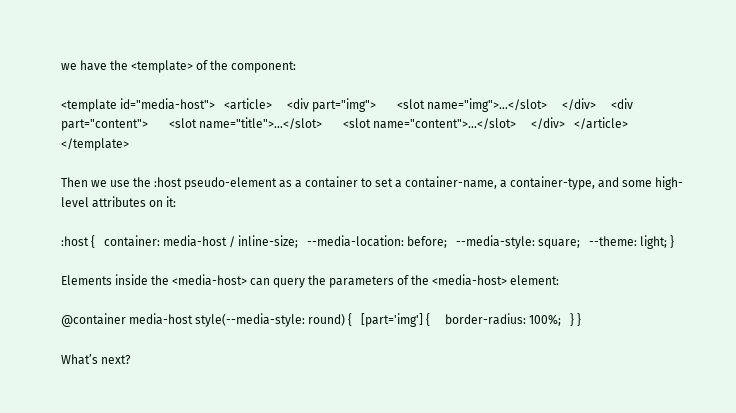we have the <template> of the component:

<template id="media-host">   <article>     <div part="img">       <slot name="img">…</slot>     </div>     <div part="content">       <slot name="title">…</slot>       <slot name="content">…</slot>     </div>   </article> </template>

Then we use the :host pseudo-element as a container to set a container-name, a container-type, and some high-level attributes on it:

:host {   container: media-host / inline-size;   --media-location: before;   --media-style: square;   --theme: light; }

Elements inside the <media-host> can query the parameters of the <media-host> element:

@container media-host style(--media-style: round) {   [part='img'] {     border-radius: 100%;   } }

What’s next?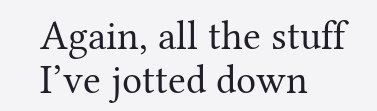Again, all the stuff I’ve jotted down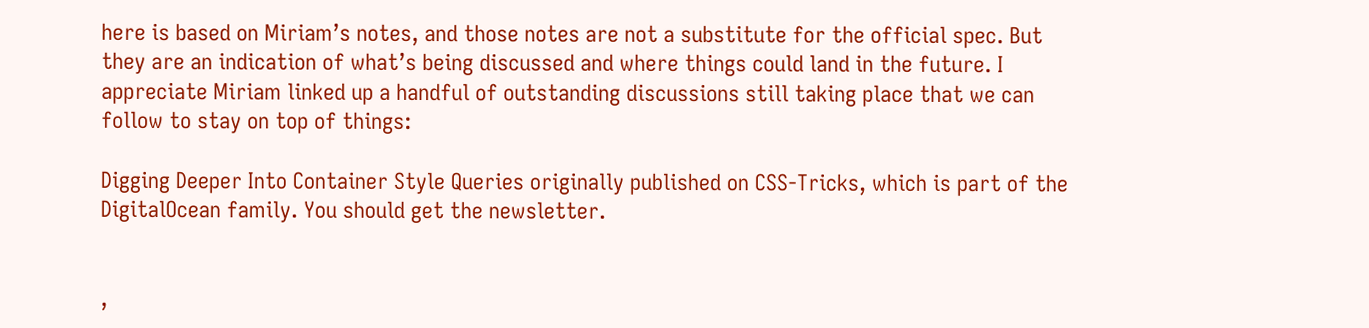here is based on Miriam’s notes, and those notes are not a substitute for the official spec. But they are an indication of what’s being discussed and where things could land in the future. I appreciate Miriam linked up a handful of outstanding discussions still taking place that we can follow to stay on top of things:

Digging Deeper Into Container Style Queries originally published on CSS-Tricks, which is part of the DigitalOcean family. You should get the newsletter.


,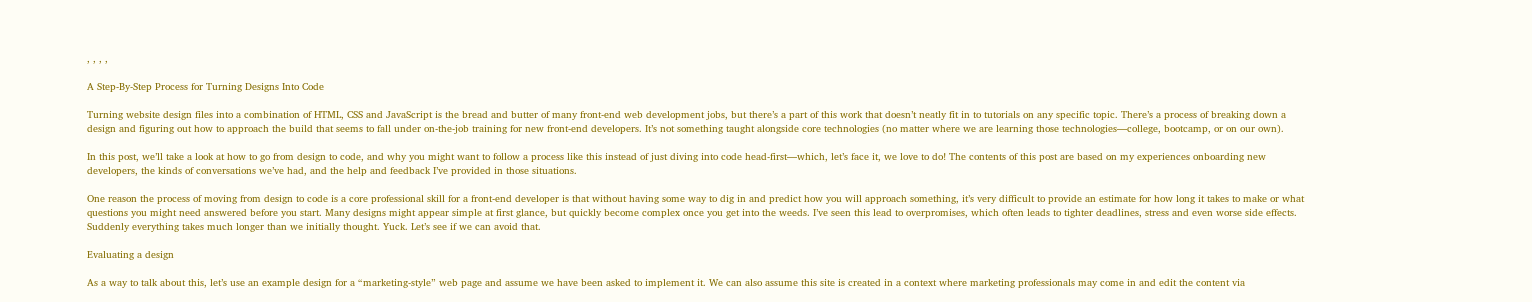, , , ,

A Step-By-Step Process for Turning Designs Into Code

Turning website design files into a combination of HTML, CSS and JavaScript is the bread and butter of many front-end web development jobs, but there’s a part of this work that doesn’t neatly fit in to tutorials on any specific topic. There’s a process of breaking down a design and figuring out how to approach the build that seems to fall under on-the-job training for new front-end developers. It’s not something taught alongside core technologies (no matter where we are learning those technologies—college, bootcamp, or on our own).

In this post, we’ll take a look at how to go from design to code, and why you might want to follow a process like this instead of just diving into code head-first—which, let’s face it, we love to do! The contents of this post are based on my experiences onboarding new developers, the kinds of conversations we’ve had, and the help and feedback I’ve provided in those situations.

One reason the process of moving from design to code is a core professional skill for a front-end developer is that without having some way to dig in and predict how you will approach something, it’s very difficult to provide an estimate for how long it takes to make or what questions you might need answered before you start. Many designs might appear simple at first glance, but quickly become complex once you get into the weeds. I’ve seen this lead to overpromises, which often leads to tighter deadlines, stress and even worse side effects. Suddenly everything takes much longer than we initially thought. Yuck. Let’s see if we can avoid that.

Evaluating a design

As a way to talk about this, let’s use an example design for a “marketing-style” web page and assume we have been asked to implement it. We can also assume this site is created in a context where marketing professionals may come in and edit the content via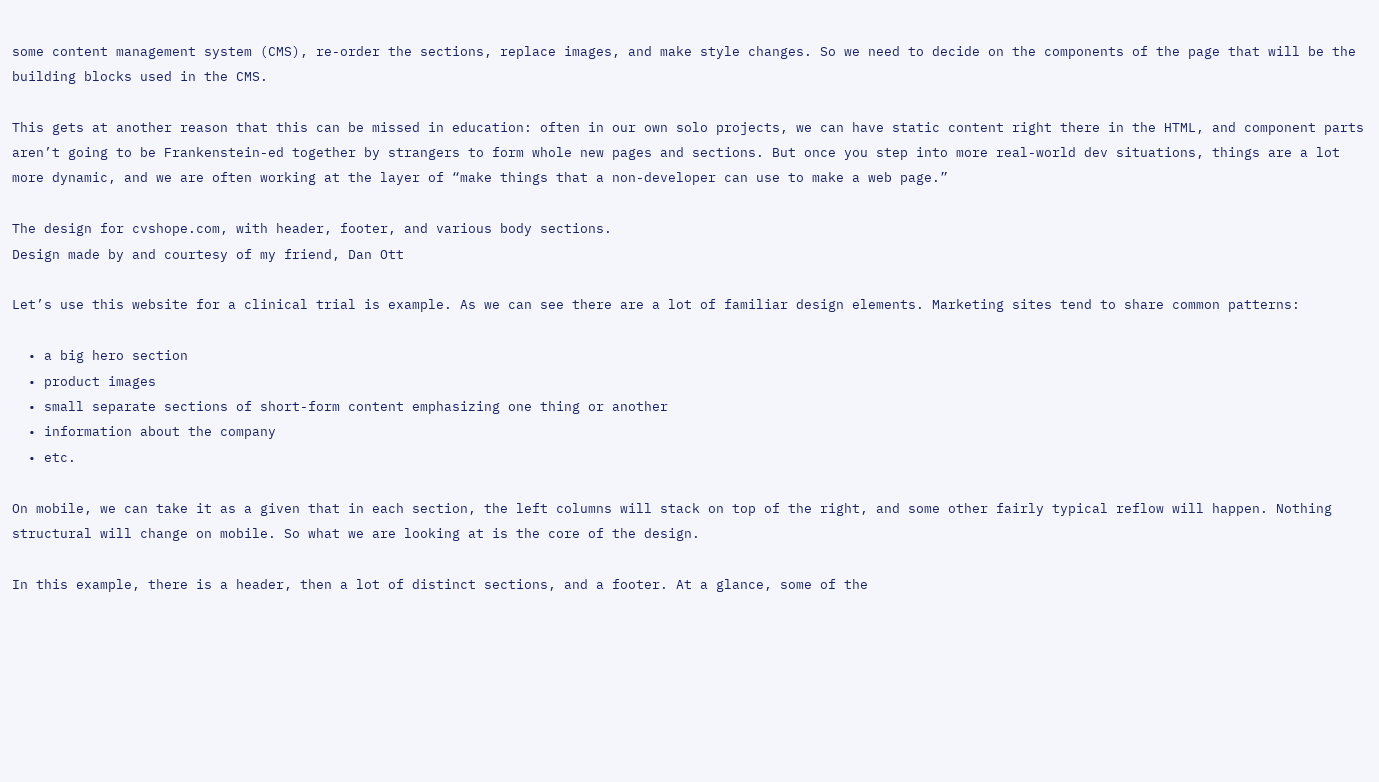some content management system (CMS), re-order the sections, replace images, and make style changes. So we need to decide on the components of the page that will be the building blocks used in the CMS.

This gets at another reason that this can be missed in education: often in our own solo projects, we can have static content right there in the HTML, and component parts aren’t going to be Frankenstein-ed together by strangers to form whole new pages and sections. But once you step into more real-world dev situations, things are a lot more dynamic, and we are often working at the layer of “make things that a non-developer can use to make a web page.”

The design for cvshope.com, with header, footer, and various body sections.
Design made by and courtesy of my friend, Dan Ott

Let’s use this website for a clinical trial is example. As we can see there are a lot of familiar design elements. Marketing sites tend to share common patterns:

  • a big hero section
  • product images
  • small separate sections of short-form content emphasizing one thing or another
  • information about the company
  • etc.

On mobile, we can take it as a given that in each section, the left columns will stack on top of the right, and some other fairly typical reflow will happen. Nothing structural will change on mobile. So what we are looking at is the core of the design.

In this example, there is a header, then a lot of distinct sections, and a footer. At a glance, some of the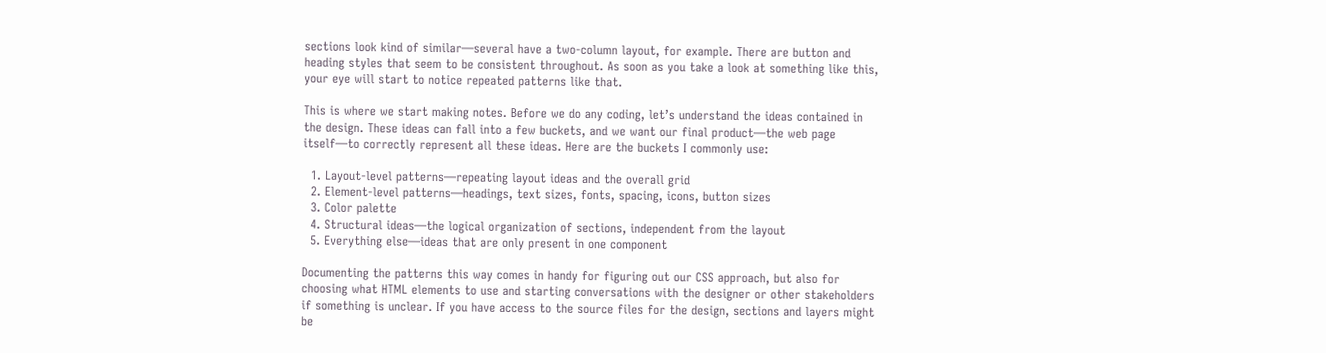sections look kind of similar—several have a two-column layout, for example. There are button and heading styles that seem to be consistent throughout. As soon as you take a look at something like this, your eye will start to notice repeated patterns like that.

This is where we start making notes. Before we do any coding, let’s understand the ideas contained in the design. These ideas can fall into a few buckets, and we want our final product—the web page itself—to correctly represent all these ideas. Here are the buckets I commonly use:

  1. Layout-level patterns—repeating layout ideas and the overall grid
  2. Element-level patterns—headings, text sizes, fonts, spacing, icons, button sizes
  3. Color palette
  4. Structural ideas—the logical organization of sections, independent from the layout
  5. Everything else—ideas that are only present in one component

Documenting the patterns this way comes in handy for figuring out our CSS approach, but also for choosing what HTML elements to use and starting conversations with the designer or other stakeholders if something is unclear. If you have access to the source files for the design, sections and layers might be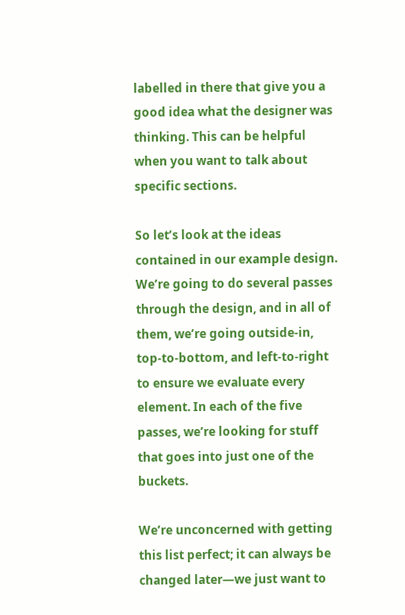labelled in there that give you a good idea what the designer was thinking. This can be helpful when you want to talk about specific sections.

So let’s look at the ideas contained in our example design. We’re going to do several passes through the design, and in all of them, we’re going outside-in, top-to-bottom, and left-to-right to ensure we evaluate every element. In each of the five passes, we’re looking for stuff that goes into just one of the buckets.

We’re unconcerned with getting this list perfect; it can always be changed later—we just want to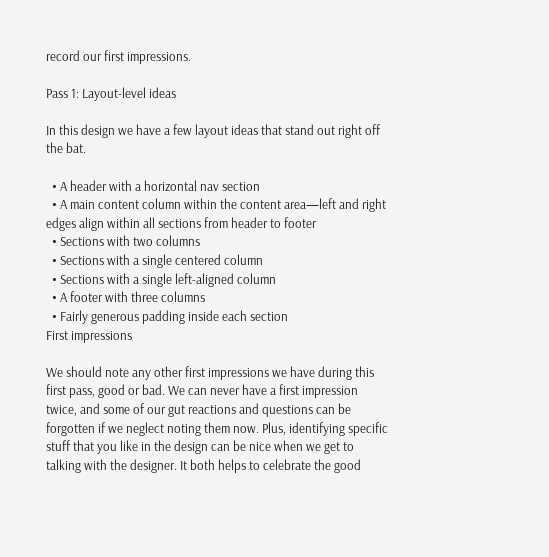record our first impressions.

Pass 1: Layout-level ideas

In this design we have a few layout ideas that stand out right off the bat.

  • A header with a horizontal nav section
  • A main content column within the content area—left and right edges align within all sections from header to footer
  • Sections with two columns
  • Sections with a single centered column
  • Sections with a single left-aligned column
  • A footer with three columns
  • Fairly generous padding inside each section
First impressions

We should note any other first impressions we have during this first pass, good or bad. We can never have a first impression twice, and some of our gut reactions and questions can be forgotten if we neglect noting them now. Plus, identifying specific stuff that you like in the design can be nice when we get to talking with the designer. It both helps to celebrate the good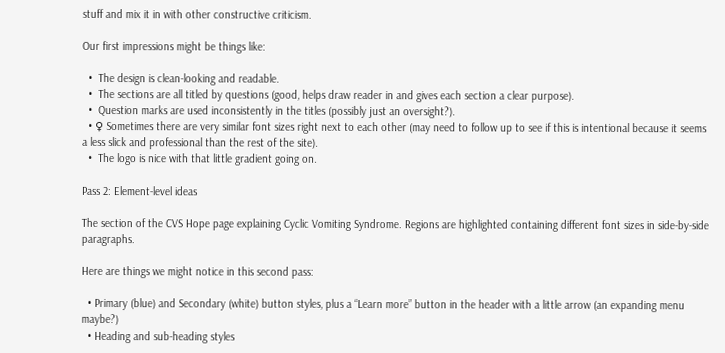stuff and mix it in with other constructive criticism.

Our first impressions might be things like:

  •  The design is clean-looking and readable.
  •  The sections are all titled by questions (good, helps draw reader in and gives each section a clear purpose).
  •  Question marks are used inconsistently in the titles (possibly just an oversight?).
  • ♀ Sometimes there are very similar font sizes right next to each other (may need to follow up to see if this is intentional because it seems a less slick and professional than the rest of the site).
  •  The logo is nice with that little gradient going on.

Pass 2: Element-level ideas

The section of the CVS Hope page explaining Cyclic Vomiting Syndrome. Regions are highlighted containing different font sizes in side-by-side paragraphs.

Here are things we might notice in this second pass:

  • Primary (blue) and Secondary (white) button styles, plus a “Learn more” button in the header with a little arrow (an expanding menu maybe?)
  • Heading and sub-heading styles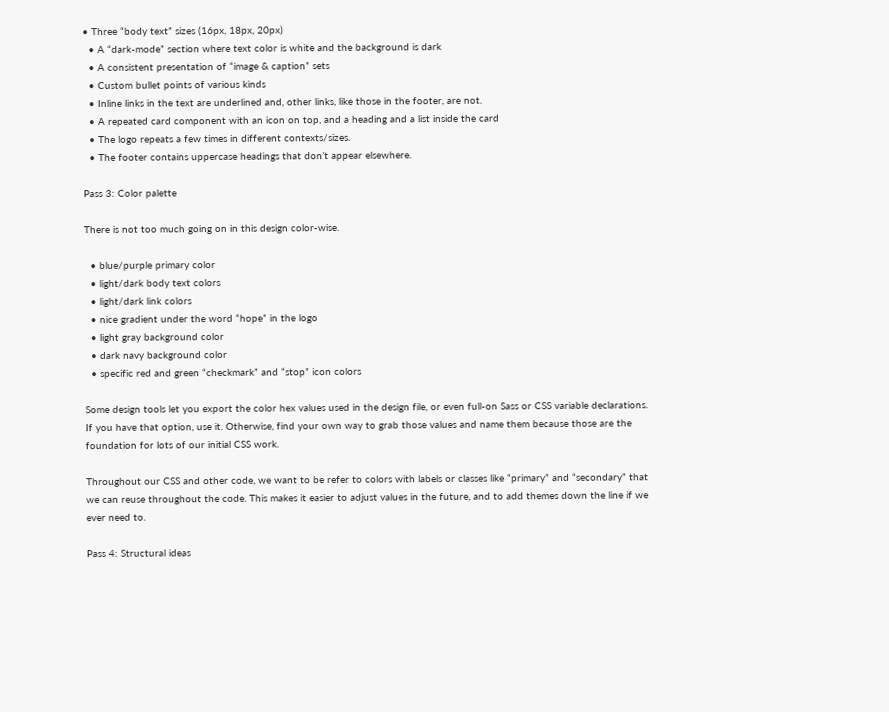• Three “body text” sizes (16px, 18px, 20px)
  • A “dark-mode” section where text color is white and the background is dark
  • A consistent presentation of “image & caption” sets
  • Custom bullet points of various kinds
  • Inline links in the text are underlined and, other links, like those in the footer, are not.
  • A repeated card component with an icon on top, and a heading and a list inside the card
  • The logo repeats a few times in different contexts/sizes.
  • The footer contains uppercase headings that don’t appear elsewhere.

Pass 3: Color palette

There is not too much going on in this design color-wise.

  • blue/purple primary color
  • light/dark body text colors
  • light/dark link colors
  • nice gradient under the word “hope” in the logo
  • light gray background color
  • dark navy background color
  • specific red and green “checkmark” and “stop” icon colors

Some design tools let you export the color hex values used in the design file, or even full-on Sass or CSS variable declarations. If you have that option, use it. Otherwise, find your own way to grab those values and name them because those are the foundation for lots of our initial CSS work.

Throughout our CSS and other code, we want to be refer to colors with labels or classes like “primary” and “secondary” that we can reuse throughout the code. This makes it easier to adjust values in the future, and to add themes down the line if we ever need to.

Pass 4: Structural ideas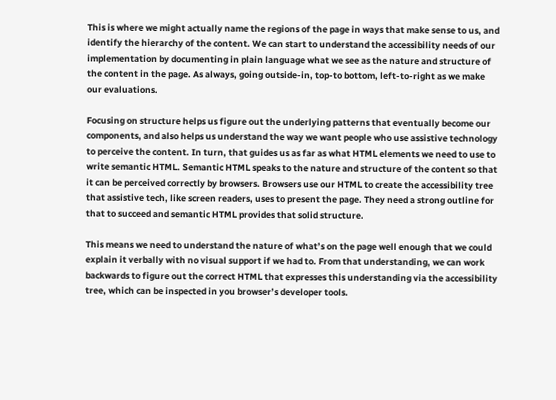This is where we might actually name the regions of the page in ways that make sense to us, and identify the hierarchy of the content. We can start to understand the accessibility needs of our implementation by documenting in plain language what we see as the nature and structure of the content in the page. As always, going outside-in, top-to bottom, left-to-right as we make our evaluations.

Focusing on structure helps us figure out the underlying patterns that eventually become our components, and also helps us understand the way we want people who use assistive technology to perceive the content. In turn, that guides us as far as what HTML elements we need to use to write semantic HTML. Semantic HTML speaks to the nature and structure of the content so that it can be perceived correctly by browsers. Browsers use our HTML to create the accessibility tree that assistive tech, like screen readers, uses to present the page. They need a strong outline for that to succeed and semantic HTML provides that solid structure.

This means we need to understand the nature of what’s on the page well enough that we could explain it verbally with no visual support if we had to. From that understanding, we can work backwards to figure out the correct HTML that expresses this understanding via the accessibility tree, which can be inspected in you browser’s developer tools.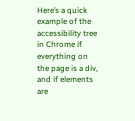Here’s a quick example of the accessibility tree in Chrome if everything on the page is a div, and if elements are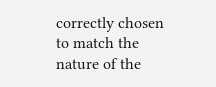correctly chosen to match the nature of the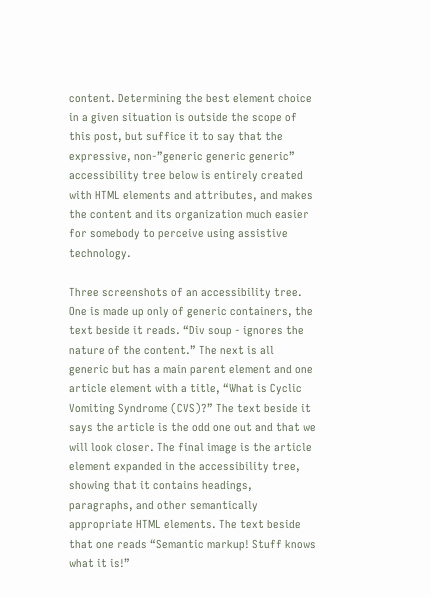content. Determining the best element choice in a given situation is outside the scope of this post, but suffice it to say that the expressive, non-”generic generic generic” accessibility tree below is entirely created with HTML elements and attributes, and makes the content and its organization much easier for somebody to perceive using assistive technology.

Three screenshots of an accessibility tree. One is made up only of generic containers, the text beside it reads. “Div soup - ignores the nature of the content.” The next is all generic but has a main parent element and one article element with a title, “What is Cyclic Vomiting Syndrome (CVS)?” The text beside it says the article is the odd one out and that we will look closer. The final image is the article element expanded in the accessibility tree, showing that it contains headings, paragraphs, and other semantically appropriate HTML elements. The text beside that one reads “Semantic markup! Stuff knows what it is!”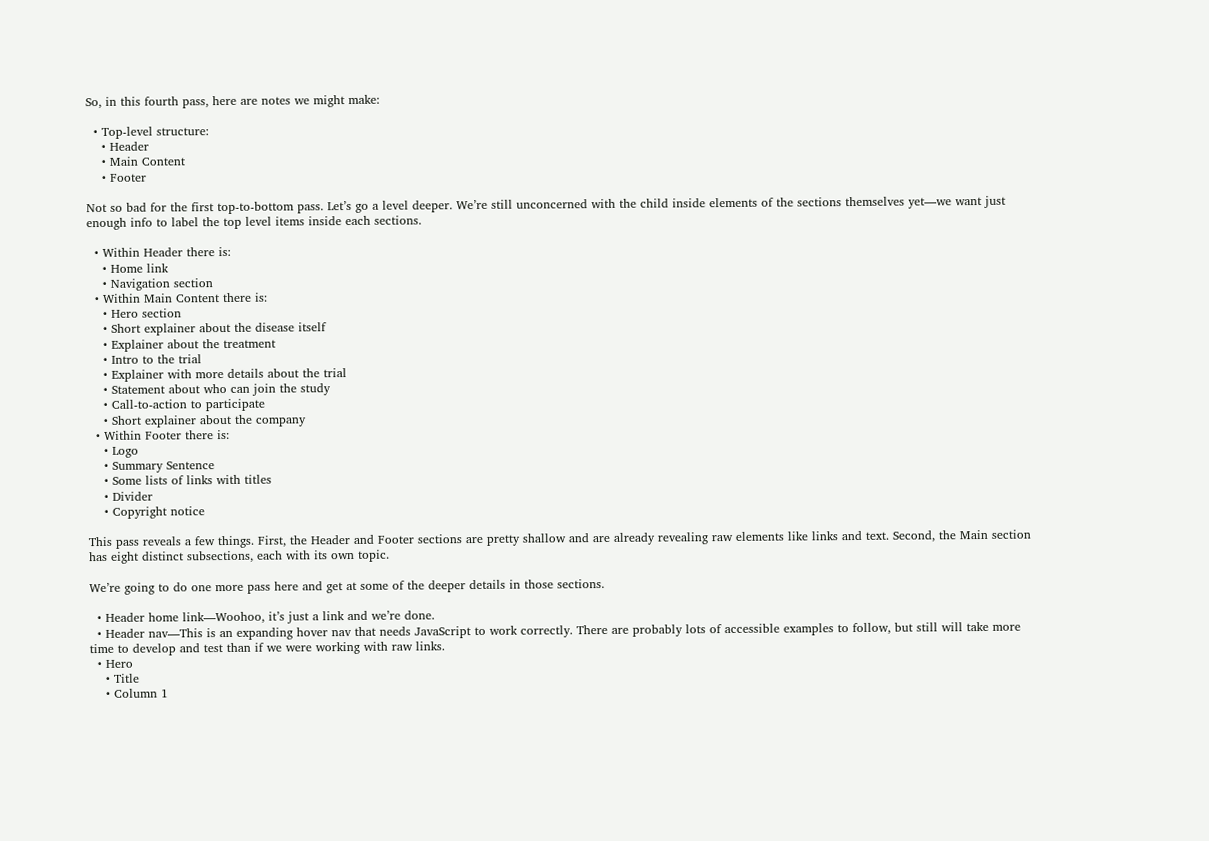So, in this fourth pass, here are notes we might make:

  • Top-level structure:
    • Header
    • Main Content
    • Footer

Not so bad for the first top-to-bottom pass. Let’s go a level deeper. We’re still unconcerned with the child inside elements of the sections themselves yet—we want just enough info to label the top level items inside each sections.

  • Within Header there is:
    • Home link
    • Navigation section
  • Within Main Content there is:
    • Hero section
    • Short explainer about the disease itself
    • Explainer about the treatment
    • Intro to the trial
    • Explainer with more details about the trial
    • Statement about who can join the study
    • Call-to-action to participate
    • Short explainer about the company
  • Within Footer there is:
    • Logo
    • Summary Sentence
    • Some lists of links with titles
    • Divider
    • Copyright notice

This pass reveals a few things. First, the Header and Footer sections are pretty shallow and are already revealing raw elements like links and text. Second, the Main section has eight distinct subsections, each with its own topic.

We’re going to do one more pass here and get at some of the deeper details in those sections.

  • Header home link—Woohoo, it’s just a link and we’re done.
  • Header nav—This is an expanding hover nav that needs JavaScript to work correctly. There are probably lots of accessible examples to follow, but still will take more time to develop and test than if we were working with raw links.
  • Hero
    • Title
    • Column 1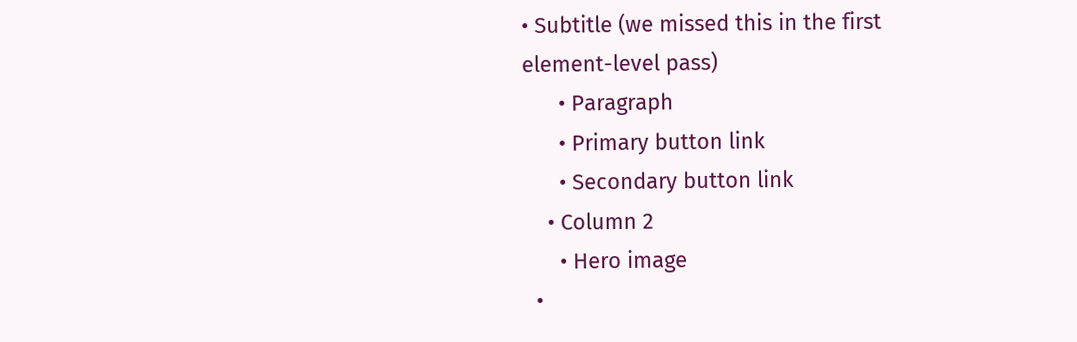• Subtitle (we missed this in the first element-level pass)
      • Paragraph
      • Primary button link
      • Secondary button link
    • Column 2
      • Hero image
  •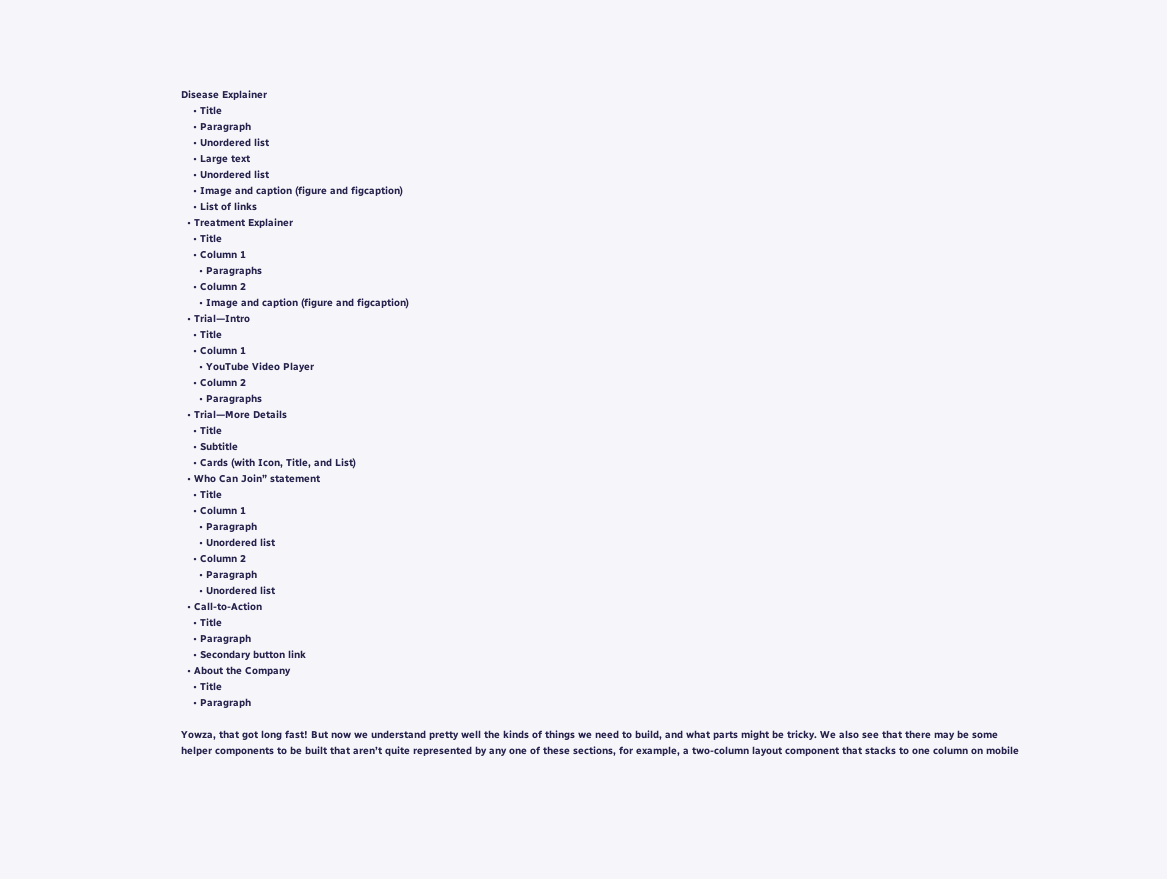Disease Explainer
    • Title
    • Paragraph
    • Unordered list
    • Large text
    • Unordered list
    • Image and caption (figure and figcaption)
    • List of links
  • Treatment Explainer
    • Title
    • Column 1
      • Paragraphs
    • Column 2
      • Image and caption (figure and figcaption)
  • Trial—Intro
    • Title
    • Column 1
      • YouTube Video Player
    • Column 2
      • Paragraphs
  • Trial—More Details
    • Title
    • Subtitle
    • Cards (with Icon, Title, and List)
  • Who Can Join” statement
    • Title
    • Column 1
      • Paragraph
      • Unordered list
    • Column 2
      • Paragraph
      • Unordered list
  • Call-to-Action
    • Title
    • Paragraph
    • Secondary button link
  • About the Company
    • Title
    • Paragraph

Yowza, that got long fast! But now we understand pretty well the kinds of things we need to build, and what parts might be tricky. We also see that there may be some helper components to be built that aren’t quite represented by any one of these sections, for example, a two-column layout component that stacks to one column on mobile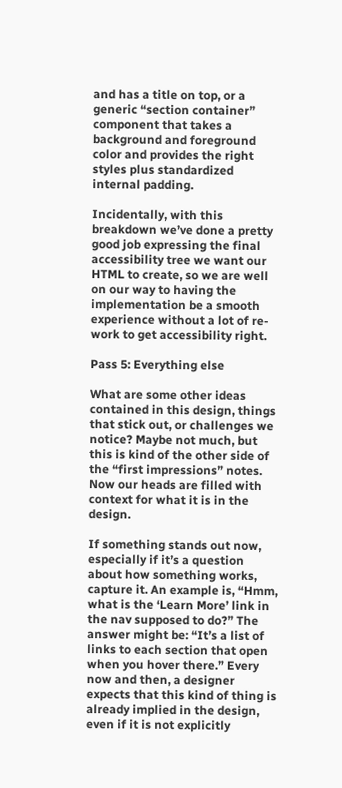and has a title on top, or a generic “section container” component that takes a background and foreground color and provides the right styles plus standardized internal padding.

Incidentally, with this breakdown we’ve done a pretty good job expressing the final accessibility tree we want our HTML to create, so we are well on our way to having the implementation be a smooth experience without a lot of re-work to get accessibility right.

Pass 5: Everything else

What are some other ideas contained in this design, things that stick out, or challenges we notice? Maybe not much, but this is kind of the other side of the “first impressions” notes. Now our heads are filled with context for what it is in the design.

If something stands out now, especially if it’s a question about how something works, capture it. An example is, “Hmm, what is the ‘Learn More’ link in the nav supposed to do?” The answer might be: “It’s a list of links to each section that open when you hover there.” Every now and then, a designer expects that this kind of thing is already implied in the design, even if it is not explicitly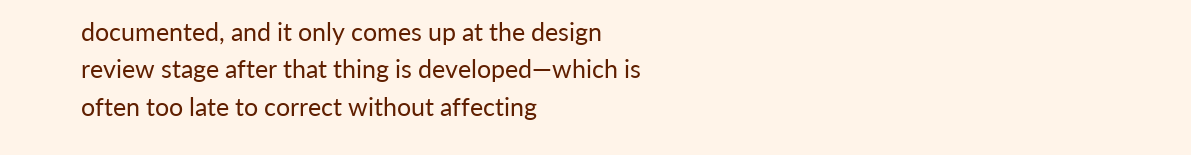documented, and it only comes up at the design review stage after that thing is developed—which is often too late to correct without affecting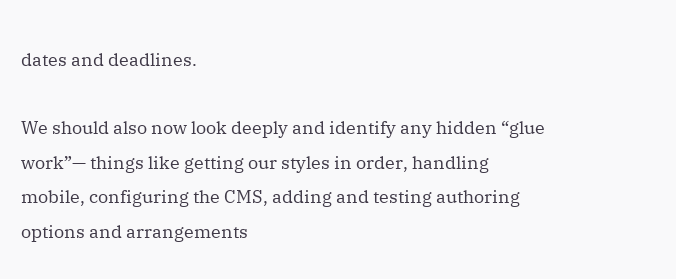dates and deadlines.

We should also now look deeply and identify any hidden “glue work”— things like getting our styles in order, handling mobile, configuring the CMS, adding and testing authoring options and arrangements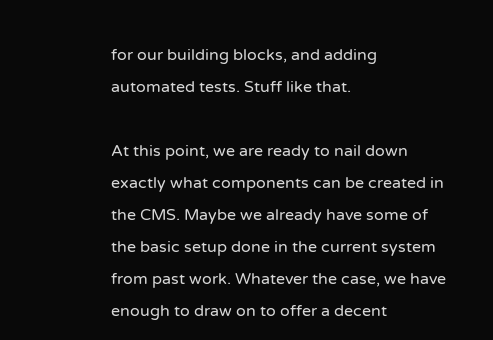for our building blocks, and adding automated tests. Stuff like that.

At this point, we are ready to nail down exactly what components can be created in the CMS. Maybe we already have some of the basic setup done in the current system from past work. Whatever the case, we have enough to draw on to offer a decent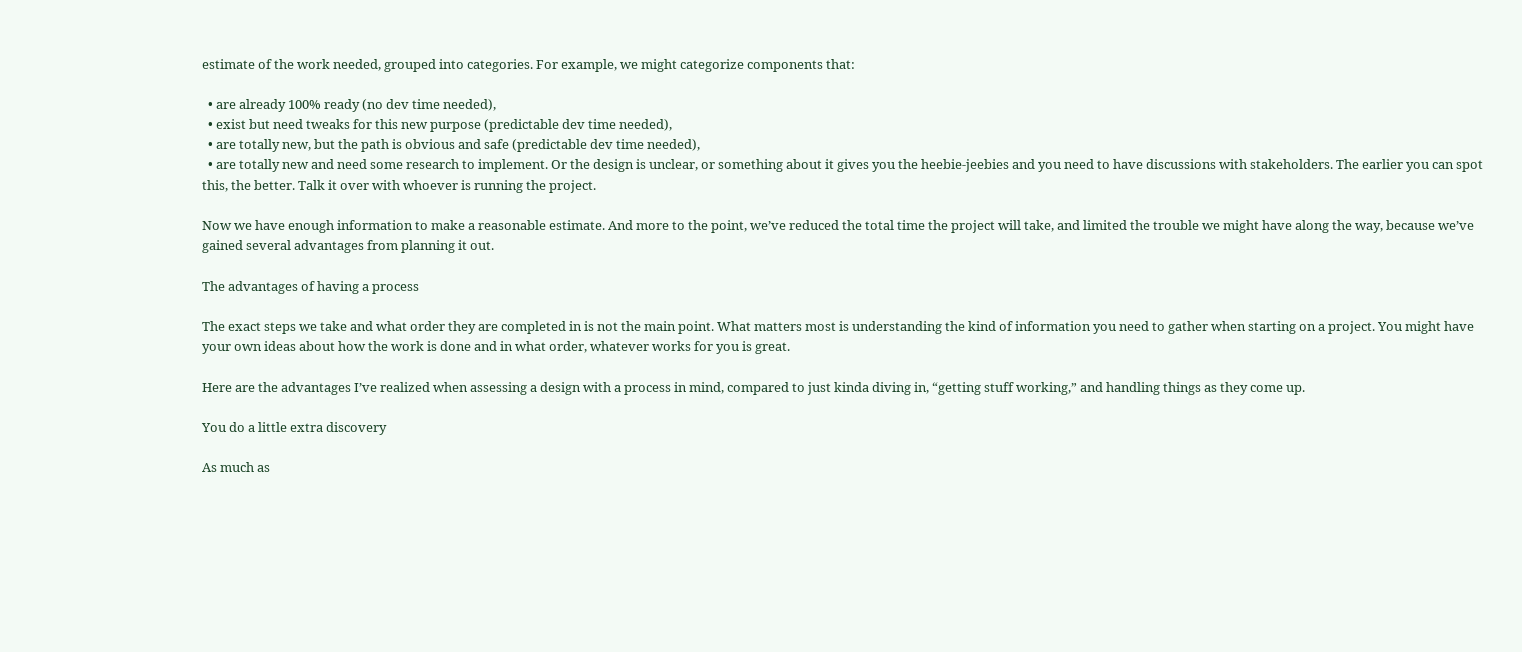estimate of the work needed, grouped into categories. For example, we might categorize components that:

  • are already 100% ready (no dev time needed),
  • exist but need tweaks for this new purpose (predictable dev time needed),
  • are totally new, but the path is obvious and safe (predictable dev time needed),
  • are totally new and need some research to implement. Or the design is unclear, or something about it gives you the heebie-jeebies and you need to have discussions with stakeholders. The earlier you can spot this, the better. Talk it over with whoever is running the project.

Now we have enough information to make a reasonable estimate. And more to the point, we’ve reduced the total time the project will take, and limited the trouble we might have along the way, because we’ve gained several advantages from planning it out.

The advantages of having a process

The exact steps we take and what order they are completed in is not the main point. What matters most is understanding the kind of information you need to gather when starting on a project. You might have your own ideas about how the work is done and in what order, whatever works for you is great.

Here are the advantages I’ve realized when assessing a design with a process in mind, compared to just kinda diving in, “getting stuff working,” and handling things as they come up.

You do a little extra discovery

As much as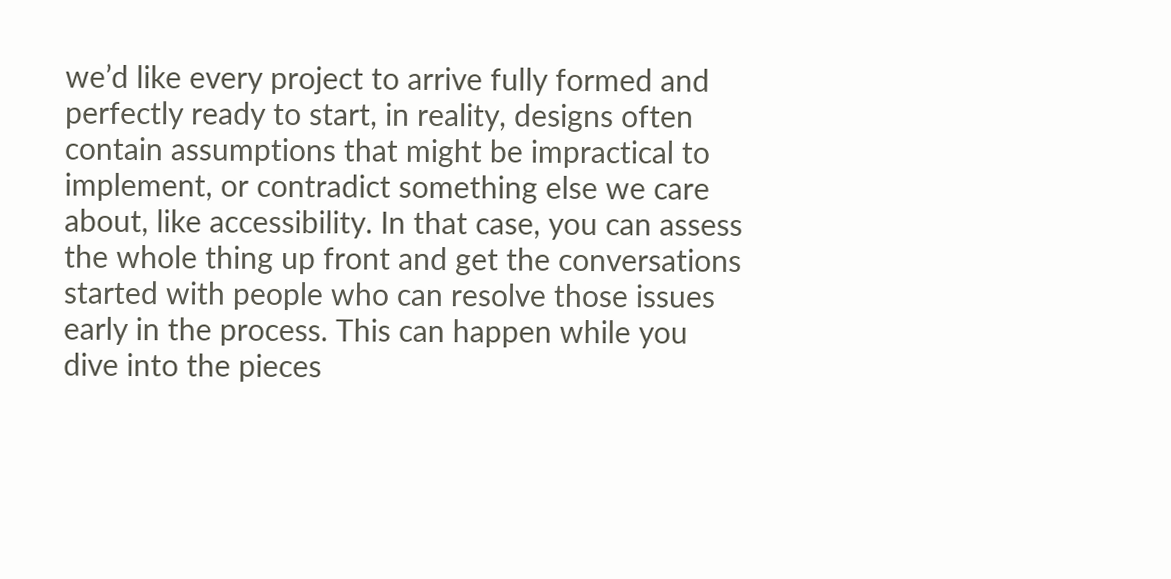we’d like every project to arrive fully formed and perfectly ready to start, in reality, designs often contain assumptions that might be impractical to implement, or contradict something else we care about, like accessibility. In that case, you can assess the whole thing up front and get the conversations started with people who can resolve those issues early in the process. This can happen while you dive into the pieces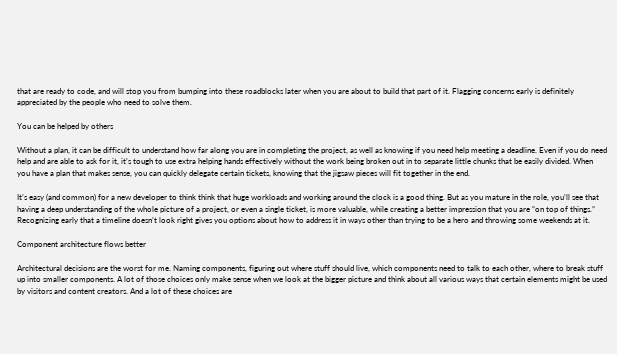that are ready to code, and will stop you from bumping into these roadblocks later when you are about to build that part of it. Flagging concerns early is definitely appreciated by the people who need to solve them.

You can be helped by others

Without a plan, it can be difficult to understand how far along you are in completing the project, as well as knowing if you need help meeting a deadline. Even if you do need help and are able to ask for it, it’s tough to use extra helping hands effectively without the work being broken out in to separate little chunks that be easily divided. When you have a plan that makes sense, you can quickly delegate certain tickets, knowing that the jigsaw pieces will fit together in the end.

It’s easy (and common) for a new developer to think think that huge workloads and working around the clock is a good thing. But as you mature in the role, you’ll see that having a deep understanding of the whole picture of a project, or even a single ticket, is more valuable, while creating a better impression that you are “on top of things.” Recognizing early that a timeline doesn’t look right gives you options about how to address it in ways other than trying to be a hero and throwing some weekends at it.

Component architecture flows better

Architectural decisions are the worst for me. Naming components, figuring out where stuff should live, which components need to talk to each other, where to break stuff up into smaller components. A lot of those choices only make sense when we look at the bigger picture and think about all various ways that certain elements might be used by visitors and content creators. And a lot of these choices are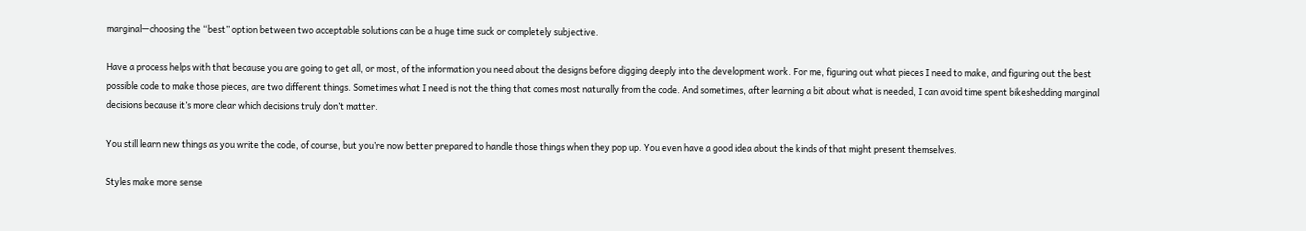marginal—choosing the “best” option between two acceptable solutions can be a huge time suck or completely subjective.

Have a process helps with that because you are going to get all, or most, of the information you need about the designs before digging deeply into the development work. For me, figuring out what pieces I need to make, and figuring out the best possible code to make those pieces, are two different things. Sometimes what I need is not the thing that comes most naturally from the code. And sometimes, after learning a bit about what is needed, I can avoid time spent bikeshedding marginal decisions because it’s more clear which decisions truly don’t matter.

You still learn new things as you write the code, of course, but you’re now better prepared to handle those things when they pop up. You even have a good idea about the kinds of that might present themselves.

Styles make more sense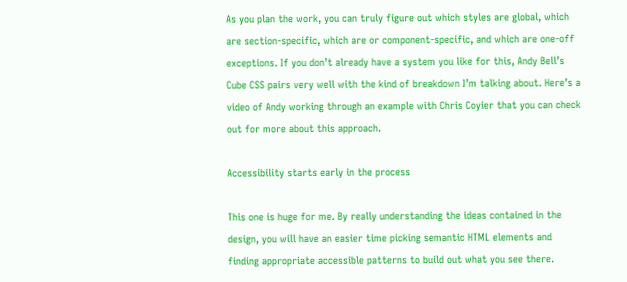As you plan the work, you can truly figure out which styles are global, which are section-specific, which are or component-specific, and which are one-off exceptions. If you don’t already have a system you like for this, Andy Bell’s Cube CSS pairs very well with the kind of breakdown I’m talking about. Here’s a video of Andy working through an example with Chris Coyier that you can check out for more about this approach.

Accessibility starts early in the process

This one is huge for me. By really understanding the ideas contained in the design, you will have an easier time picking semantic HTML elements and finding appropriate accessible patterns to build out what you see there.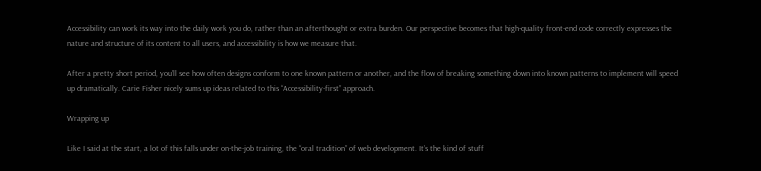Accessibility can work its way into the daily work you do, rather than an afterthought or extra burden. Our perspective becomes that high-quality front-end code correctly expresses the nature and structure of its content to all users, and accessibility is how we measure that.

After a pretty short period, you’ll see how often designs conform to one known pattern or another, and the flow of breaking something down into known patterns to implement will speed up dramatically. Carie Fisher nicely sums up ideas related to this “Accessibility-first” approach.

Wrapping up

Like I said at the start, a lot of this falls under on-the-job training, the “oral tradition” of web development. It’s the kind of stuff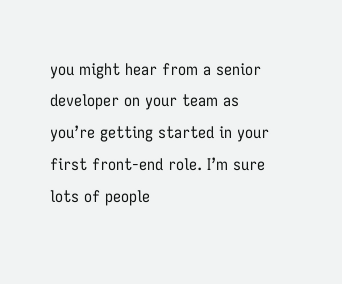you might hear from a senior developer on your team as you’re getting started in your first front-end role. I’m sure lots of people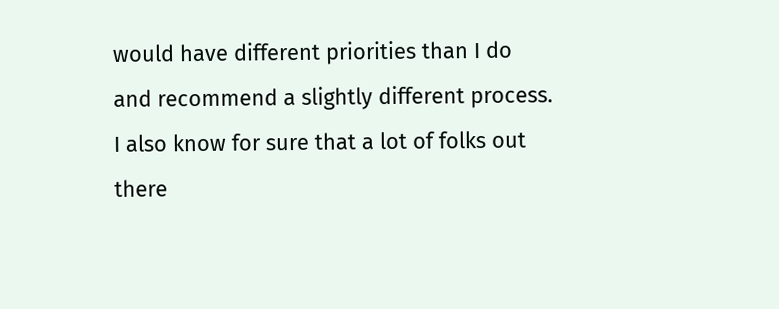would have different priorities than I do and recommend a slightly different process. I also know for sure that a lot of folks out there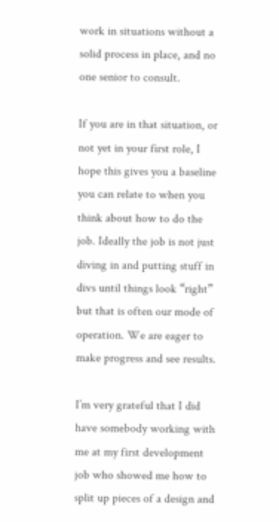work in situations without a solid process in place, and no one senior to consult.

If you are in that situation, or not yet in your first role, I hope this gives you a baseline you can relate to when you think about how to do the job. Ideally the job is not just diving in and putting stuff in divs until things look “right” but that is often our mode of operation. We are eager to make progress and see results.

I’m very grateful that I did have somebody working with me at my first development job who showed me how to split up pieces of a design and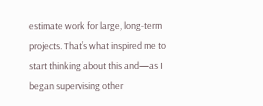estimate work for large, long-term projects. That’s what inspired me to start thinking about this and—as I began supervising other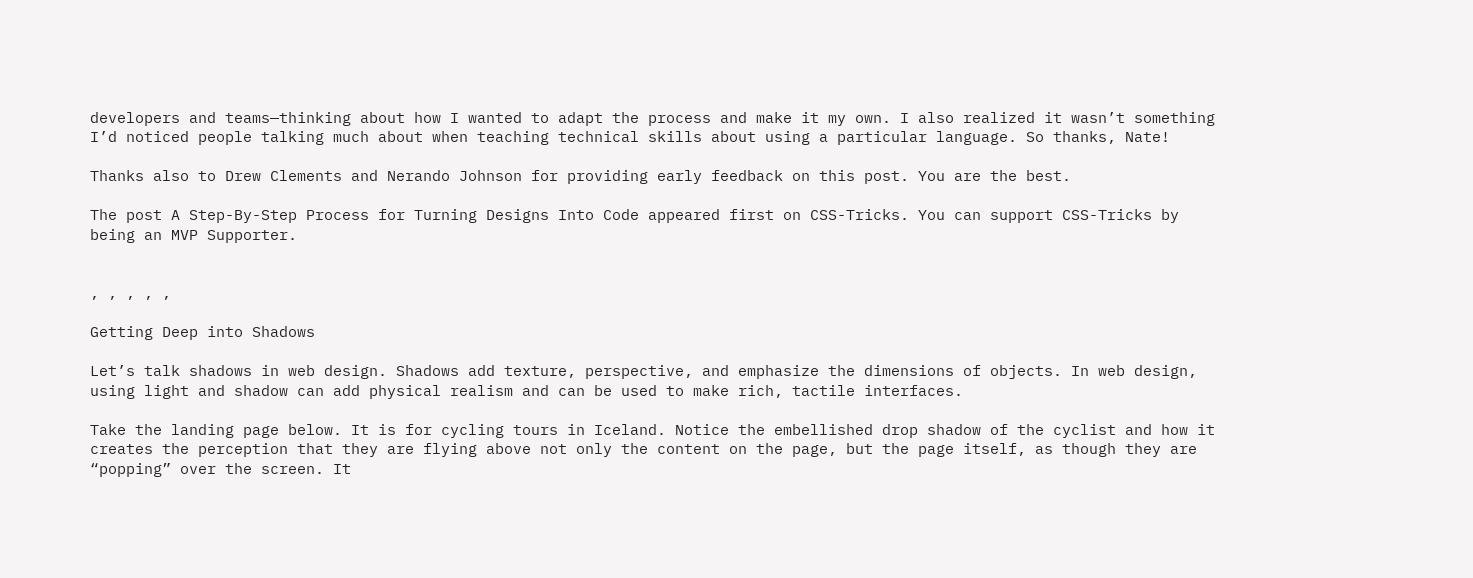developers and teams—thinking about how I wanted to adapt the process and make it my own. I also realized it wasn’t something I’d noticed people talking much about when teaching technical skills about using a particular language. So thanks, Nate!

Thanks also to Drew Clements and Nerando Johnson for providing early feedback on this post. You are the best.

The post A Step-By-Step Process for Turning Designs Into Code appeared first on CSS-Tricks. You can support CSS-Tricks by being an MVP Supporter.


, , , , ,

Getting Deep into Shadows

Let’s talk shadows in web design. Shadows add texture, perspective, and emphasize the dimensions of objects. In web design, using light and shadow can add physical realism and can be used to make rich, tactile interfaces.

Take the landing page below. It is for cycling tours in Iceland. Notice the embellished drop shadow of the cyclist and how it creates the perception that they are flying above not only the content on the page, but the page itself, as though they are “popping” over the screen. It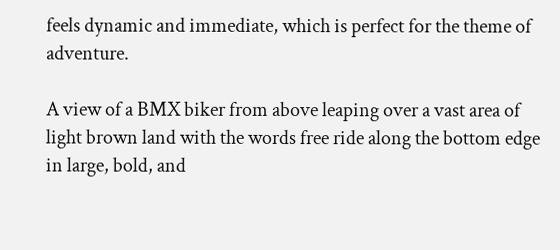feels dynamic and immediate, which is perfect for the theme of adventure.

A view of a BMX biker from above leaping over a vast area of light brown land with the words free ride along the bottom edge in large, bold, and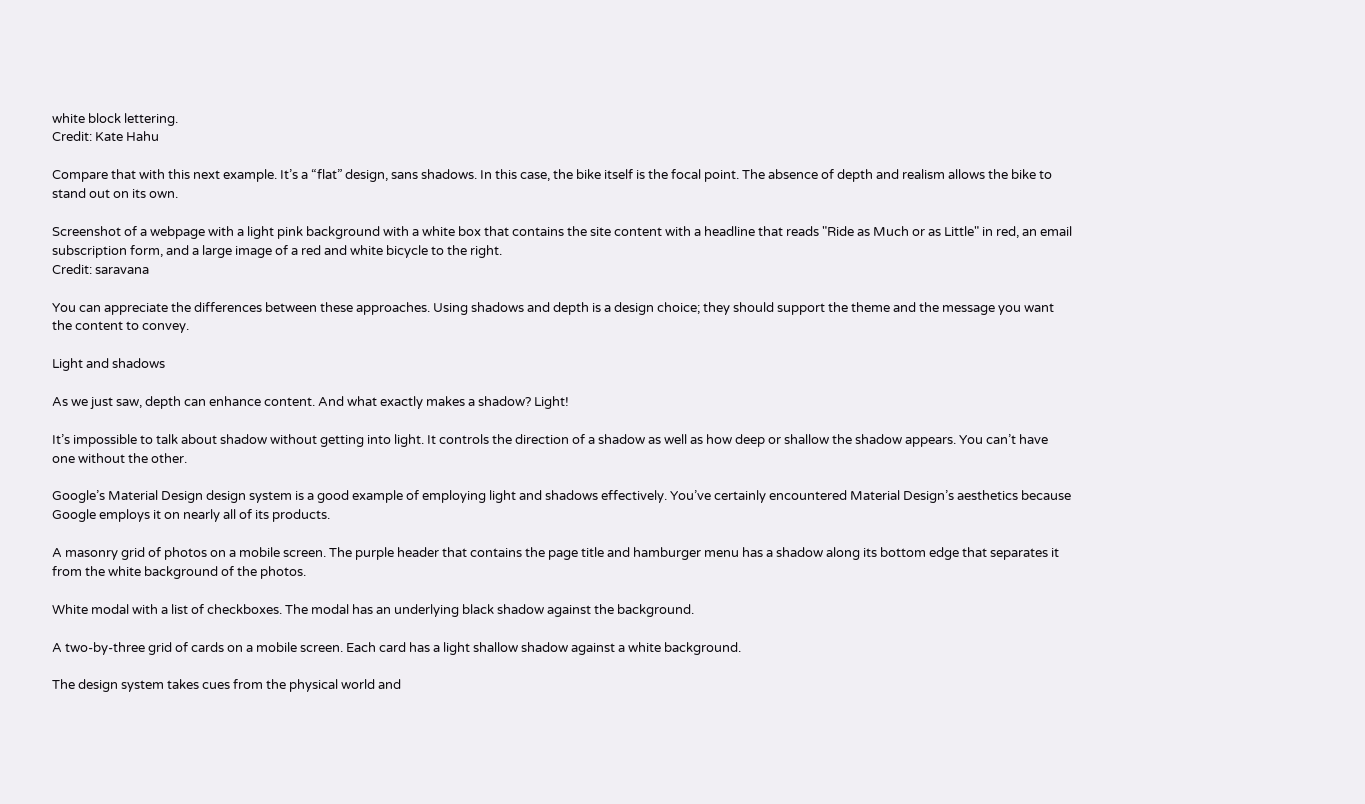white block lettering.
Credit: Kate Hahu

Compare that with this next example. It’s a “flat” design, sans shadows. In this case, the bike itself is the focal point. The absence of depth and realism allows the bike to stand out on its own.

Screenshot of a webpage with a light pink background with a white box that contains the site content with a headline that reads "Ride as Much or as Little" in red, an email subscription form, and a large image of a red and white bicycle to the right.
Credit: saravana

You can appreciate the differences between these approaches. Using shadows and depth is a design choice; they should support the theme and the message you want the content to convey.

Light and shadows

As we just saw, depth can enhance content. And what exactly makes a shadow? Light!

It’s impossible to talk about shadow without getting into light. It controls the direction of a shadow as well as how deep or shallow the shadow appears. You can’t have one without the other.

Google’s Material Design design system is a good example of employing light and shadows effectively. You’ve certainly encountered Material Design’s aesthetics because Google employs it on nearly all of its products.

A masonry grid of photos on a mobile screen. The purple header that contains the page title and hamburger menu has a shadow along its bottom edge that separates it from the white background of the photos.

White modal with a list of checkboxes. The modal has an underlying black shadow against the background.

A two-by-three grid of cards on a mobile screen. Each card has a light shallow shadow against a white background.

The design system takes cues from the physical world and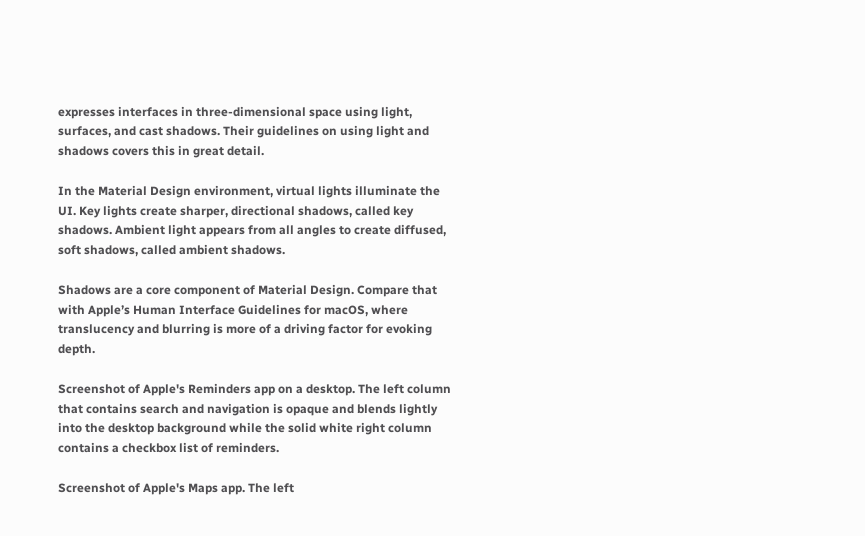expresses interfaces in three-dimensional space using light, surfaces, and cast shadows. Their guidelines on using light and shadows covers this in great detail.

In the Material Design environment, virtual lights illuminate the UI. Key lights create sharper, directional shadows, called key shadows. Ambient light appears from all angles to create diffused, soft shadows, called ambient shadows.

Shadows are a core component of Material Design. Compare that with Apple’s Human Interface Guidelines for macOS, where translucency and blurring is more of a driving factor for evoking depth.

Screenshot of Apple's Reminders app on a desktop. The left column that contains search and navigation is opaque and blends lightly into the desktop background while the solid white right column contains a checkbox list of reminders.

Screenshot of Apple's Maps app. The left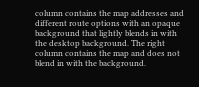column contains the map addresses and different route options with an opaque background that lightly blends in with the desktop background. The right column contains the map and does not blend in with the background.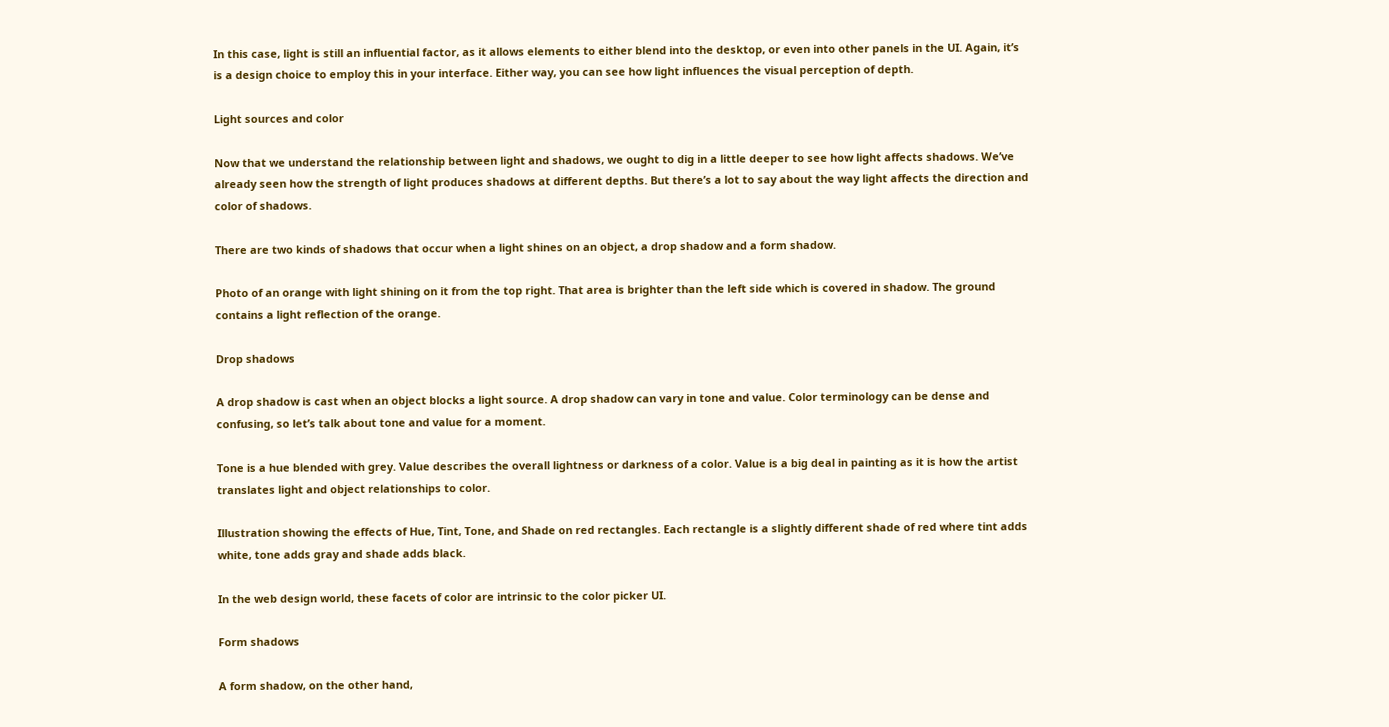In this case, light is still an influential factor, as it allows elements to either blend into the desktop, or even into other panels in the UI. Again, it’s is a design choice to employ this in your interface. Either way, you can see how light influences the visual perception of depth.

Light sources and color

Now that we understand the relationship between light and shadows, we ought to dig in a little deeper to see how light affects shadows. We’ve already seen how the strength of light produces shadows at different depths. But there’s a lot to say about the way light affects the direction and color of shadows.

There are two kinds of shadows that occur when a light shines on an object, a drop shadow and a form shadow.

Photo of an orange with light shining on it from the top right. That area is brighter than the left side which is covered in shadow. The ground contains a light reflection of the orange.

Drop shadows

A drop shadow is cast when an object blocks a light source. A drop shadow can vary in tone and value. Color terminology can be dense and confusing, so let’s talk about tone and value for a moment.

Tone is a hue blended with grey. Value describes the overall lightness or darkness of a color. Value is a big deal in painting as it is how the artist translates light and object relationships to color.

Illustration showing the effects of Hue, Tint, Tone, and Shade on red rectangles. Each rectangle is a slightly different shade of red where tint adds white, tone adds gray and shade adds black.

In the web design world, these facets of color are intrinsic to the color picker UI.

Form shadows

A form shadow, on the other hand,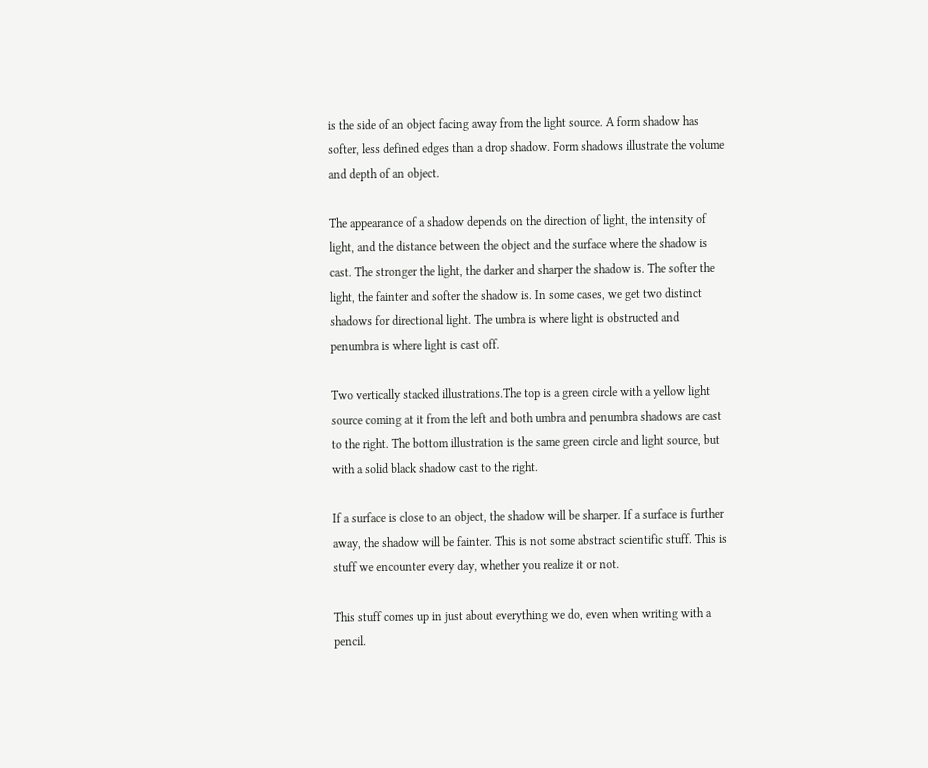is the side of an object facing away from the light source. A form shadow has softer, less defined edges than a drop shadow. Form shadows illustrate the volume and depth of an object.

The appearance of a shadow depends on the direction of light, the intensity of light, and the distance between the object and the surface where the shadow is cast. The stronger the light, the darker and sharper the shadow is. The softer the light, the fainter and softer the shadow is. In some cases, we get two distinct shadows for directional light. The umbra is where light is obstructed and penumbra is where light is cast off.

Two vertically stacked illustrations.The top is a green circle with a yellow light source coming at it from the left and both umbra and penumbra shadows are cast to the right. The bottom illustration is the same green circle and light source, but with a solid black shadow cast to the right.

If a surface is close to an object, the shadow will be sharper. If a surface is further away, the shadow will be fainter. This is not some abstract scientific stuff. This is stuff we encounter every day, whether you realize it or not.

This stuff comes up in just about everything we do, even when writing with a pencil.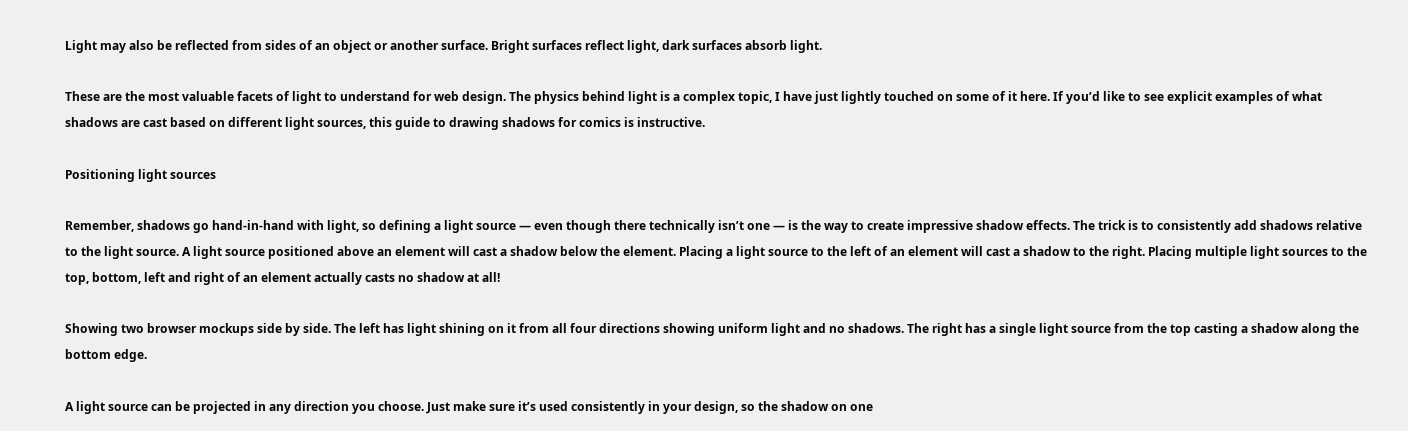Light may also be reflected from sides of an object or another surface. Bright surfaces reflect light, dark surfaces absorb light.

These are the most valuable facets of light to understand for web design. The physics behind light is a complex topic, I have just lightly touched on some of it here. If you’d like to see explicit examples of what shadows are cast based on different light sources, this guide to drawing shadows for comics is instructive.

Positioning light sources

Remember, shadows go hand-in-hand with light, so defining a light source — even though there technically isn’t one — is the way to create impressive shadow effects. The trick is to consistently add shadows relative to the light source. A light source positioned above an element will cast a shadow below the element. Placing a light source to the left of an element will cast a shadow to the right. Placing multiple light sources to the top, bottom, left and right of an element actually casts no shadow at all!

Showing two browser mockups side by side. The left has light shining on it from all four directions showing uniform light and no shadows. The right has a single light source from the top casting a shadow along the bottom edge.

A light source can be projected in any direction you choose. Just make sure it’s used consistently in your design, so the shadow on one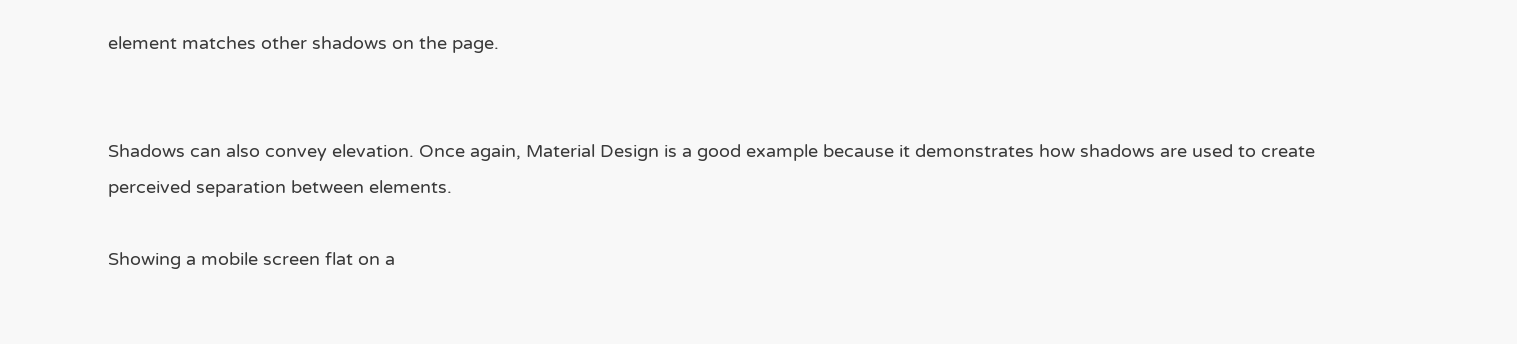element matches other shadows on the page.


Shadows can also convey elevation. Once again, Material Design is a good example because it demonstrates how shadows are used to create perceived separation between elements.

Showing a mobile screen flat on a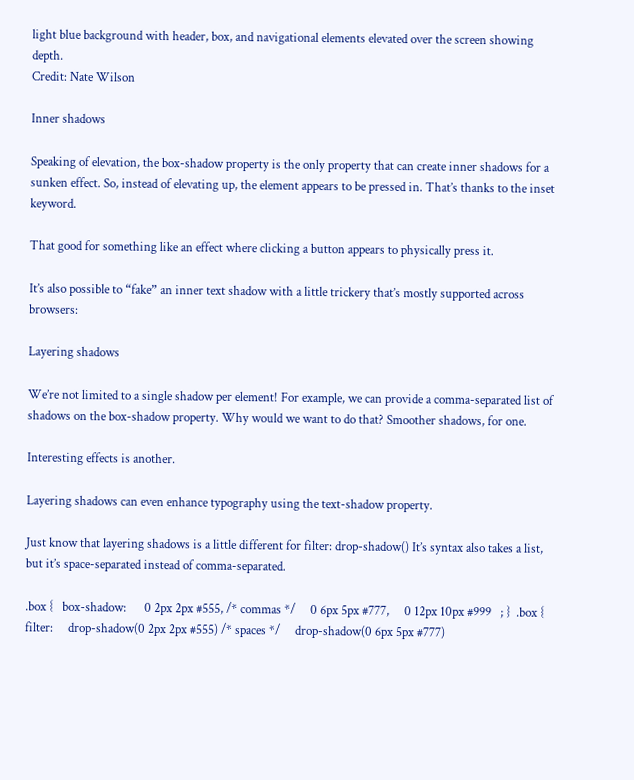light blue background with header, box, and navigational elements elevated over the screen showing depth.
Credit: Nate Wilson

Inner shadows

Speaking of elevation, the box-shadow property is the only property that can create inner shadows for a sunken effect. So, instead of elevating up, the element appears to be pressed in. That’s thanks to the inset keyword.

That good for something like an effect where clicking a button appears to physically press it.

It’s also possible to “fake” an inner text shadow with a little trickery that’s mostly supported across browsers:

Layering shadows

We’re not limited to a single shadow per element! For example, we can provide a comma-separated list of shadows on the box-shadow property. Why would we want to do that? Smoother shadows, for one.

Interesting effects is another.

Layering shadows can even enhance typography using the text-shadow property.

Just know that layering shadows is a little different for filter: drop-shadow() It’s syntax also takes a list, but it’s space-separated instead of comma-separated.

.box {   box-shadow:      0 2px 2px #555, /* commas */     0 6px 5px #777,     0 12px 10px #999   ; }  .box {   filter:     drop-shadow(0 2px 2px #555) /* spaces */     drop-shadow(0 6px 5px #777)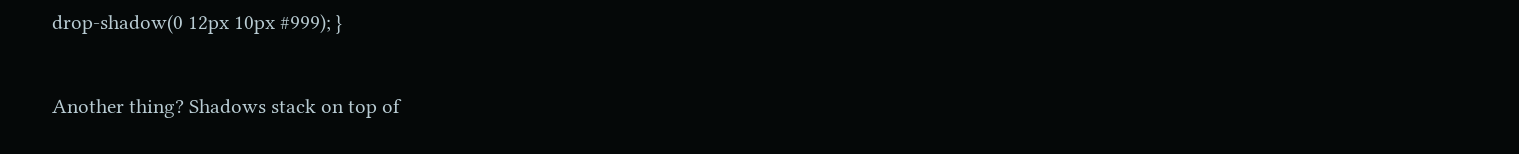drop-shadow(0 12px 10px #999); }

Another thing? Shadows stack on top of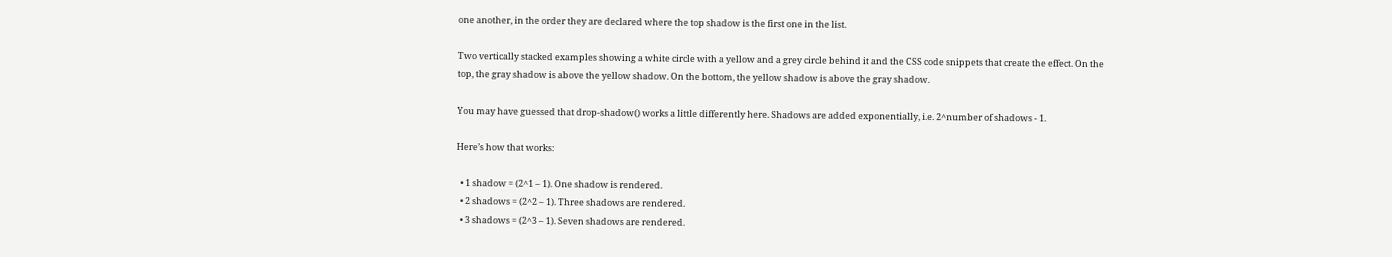one another, in the order they are declared where the top shadow is the first one in the list.

Two vertically stacked examples showing a white circle with a yellow and a grey circle behind it and the CSS code snippets that create the effect. On the top, the gray shadow is above the yellow shadow. On the bottom, the yellow shadow is above the gray shadow.

You may have guessed that drop-shadow() works a little differently here. Shadows are added exponentially, i.e. 2^number of shadows - 1.

Here’s how that works:

  • 1 shadow = (2^1 – 1). One shadow is rendered.
  • 2 shadows = (2^2 – 1). Three shadows are rendered.
  • 3 shadows = (2^3 – 1). Seven shadows are rendered.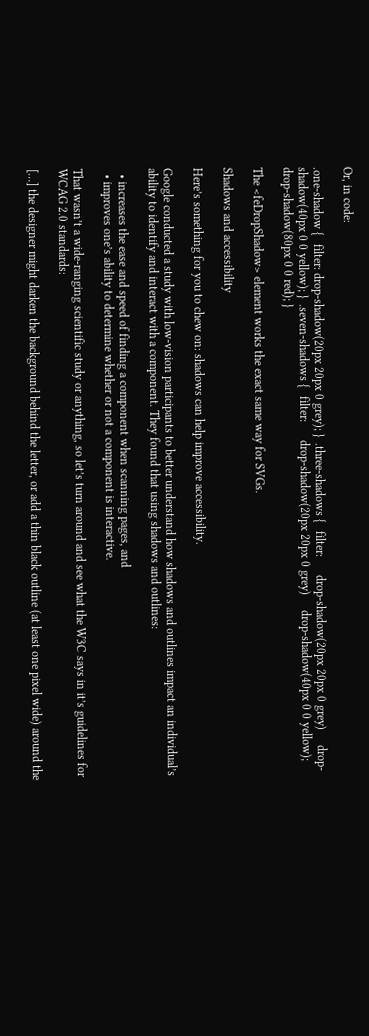Or, in code:

.one-shadow {   filter: drop-shadow(20px 20px 0 grey); }  .three-shadows {   filter:      drop-shadow(20px 20px 0 grey)     drop-shadow(40px 0 0 yellow); }  .seven-shadows {   filter:      drop-shadow(20px 20px 0 grey)     drop-shadow(40px 0 0 yellow);     drop-shadow(80px 0 0 red); }

The <feDropShadow> element works the exact same way for SVGs.

Shadows and accessibility

Here’s something for you to chew on: shadows can help improve accessibility.

Google conducted a study with low-vision participants to better understand how shadows and outlines impact an individual’s ability to identify and interact with a component. They found that using shadows and outlines:

  • increases the ease and speed of finding a component when scanning pages, and
  • improves one’s ability to determine whether or not a component is interactive.

That wasn’t a wide-ranging scientific study or anything, so let’s turn around and see what the W3C says in it’s guidelines for WCAG 2.0 standards:

[…] the designer might darken the background behind the letter, or add a thin black outline (at least one pixel wide) around the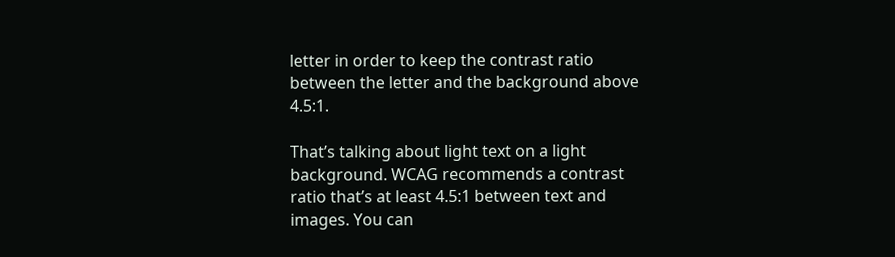letter in order to keep the contrast ratio between the letter and the background above 4.5:1.

That’s talking about light text on a light background. WCAG recommends a contrast ratio that’s at least 4.5:1 between text and images. You can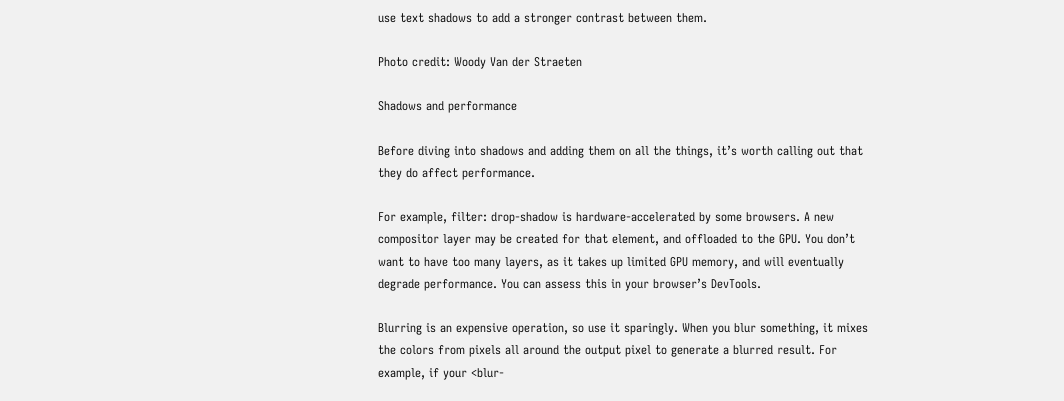use text shadows to add a stronger contrast between them.

Photo credit: Woody Van der Straeten

Shadows and performance

Before diving into shadows and adding them on all the things, it’s worth calling out that they do affect performance.

For example, filter: drop-shadow is hardware-accelerated by some browsers. A new compositor layer may be created for that element, and offloaded to the GPU. You don’t want to have too many layers, as it takes up limited GPU memory, and will eventually degrade performance. You can assess this in your browser’s DevTools.

Blurring is an expensive operation, so use it sparingly. When you blur something, it mixes the colors from pixels all around the output pixel to generate a blurred result. For example, if your <blur-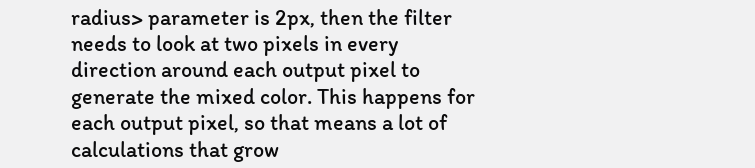radius> parameter is 2px, then the filter needs to look at two pixels in every direction around each output pixel to generate the mixed color. This happens for each output pixel, so that means a lot of calculations that grow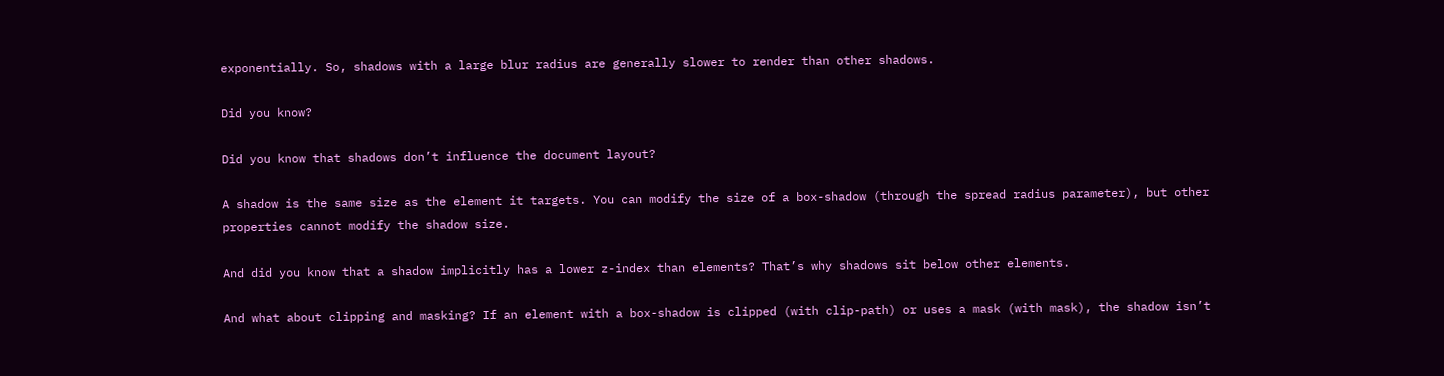exponentially. So, shadows with a large blur radius are generally slower to render than other shadows.

Did you know?

Did you know that shadows don’t influence the document layout?

A shadow is the same size as the element it targets. You can modify the size of a box-shadow (through the spread radius parameter), but other properties cannot modify the shadow size.

And did you know that a shadow implicitly has a lower z-index than elements? That’s why shadows sit below other elements.

And what about clipping and masking? If an element with a box-shadow is clipped (with clip-path) or uses a mask (with mask), the shadow isn’t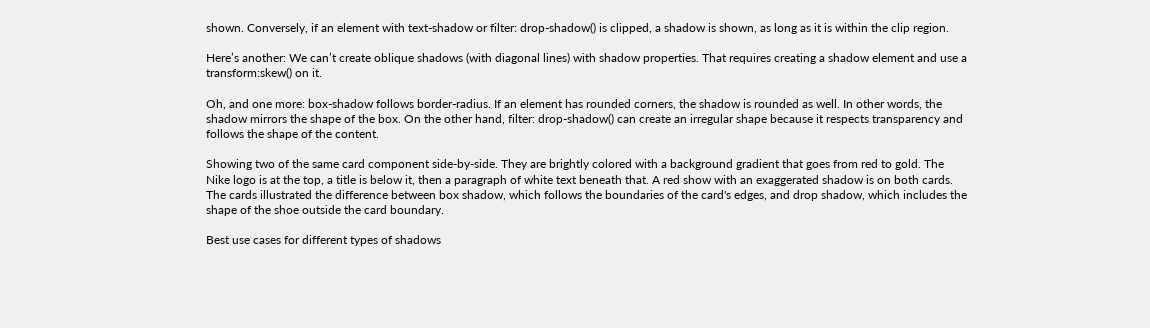shown. Conversely, if an element with text-shadow or filter: drop-shadow() is clipped, a shadow is shown, as long as it is within the clip region.

Here’s another: We can’t create oblique shadows (with diagonal lines) with shadow properties. That requires creating a shadow element and use a transform:skew() on it.

Oh, and one more: box-shadow follows border-radius. If an element has rounded corners, the shadow is rounded as well. In other words, the shadow mirrors the shape of the box. On the other hand, filter: drop-shadow() can create an irregular shape because it respects transparency and follows the shape of the content.

Showing two of the same card component side-by-side. They are brightly colored with a background gradient that goes from red to gold. The Nike logo is at the top, a title is below it, then a paragraph of white text beneath that. A red show with an exaggerated shadow is on both cards. The cards illustrated the difference between box shadow, which follows the boundaries of the card's edges, and drop shadow, which includes the shape of the shoe outside the card boundary.

Best use cases for different types of shadows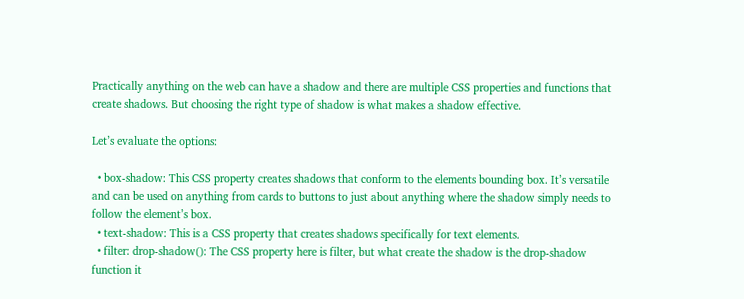Practically anything on the web can have a shadow and there are multiple CSS properties and functions that create shadows. But choosing the right type of shadow is what makes a shadow effective.

Let’s evaluate the options:

  • box-shadow: This CSS property creates shadows that conform to the elements bounding box. It’s versatile and can be used on anything from cards to buttons to just about anything where the shadow simply needs to follow the element’s box.
  • text-shadow: This is a CSS property that creates shadows specifically for text elements.
  • filter: drop-shadow(): The CSS property here is filter, but what create the shadow is the drop-shadow function it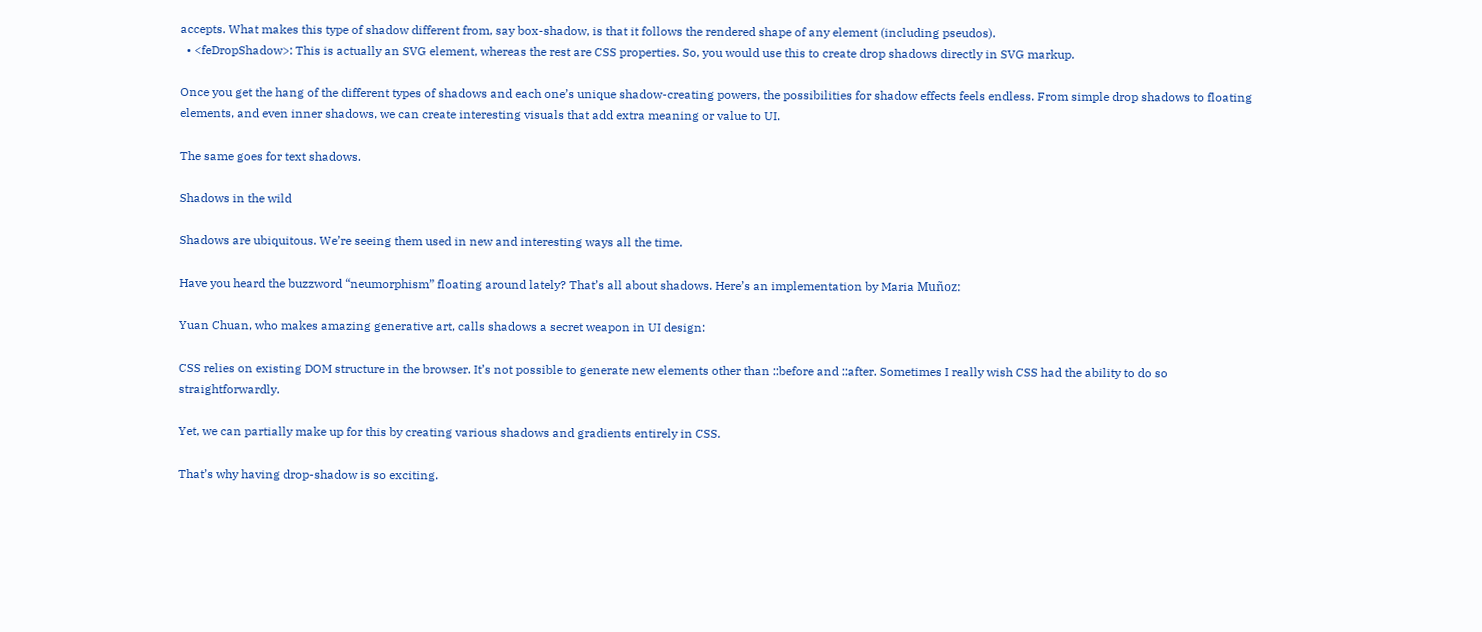accepts. What makes this type of shadow different from, say box-shadow, is that it follows the rendered shape of any element (including pseudos).
  • <feDropShadow>: This is actually an SVG element, whereas the rest are CSS properties. So, you would use this to create drop shadows directly in SVG markup.

Once you get the hang of the different types of shadows and each one’s unique shadow-creating powers, the possibilities for shadow effects feels endless. From simple drop shadows to floating elements, and even inner shadows, we can create interesting visuals that add extra meaning or value to UI.

The same goes for text shadows.

Shadows in the wild

Shadows are ubiquitous. We’re seeing them used in new and interesting ways all the time.

Have you heard the buzzword “neumorphism” floating around lately? That’s all about shadows. Here’s an implementation by Maria Muñoz:

Yuan Chuan, who makes amazing generative art, calls shadows a secret weapon in UI design:

CSS relies on existing DOM structure in the browser. It’s not possible to generate new elements other than ::before and ::after. Sometimes I really wish CSS had the ability to do so straightforwardly.

Yet, we can partially make up for this by creating various shadows and gradients entirely in CSS.

That’s why having drop-shadow is so exciting.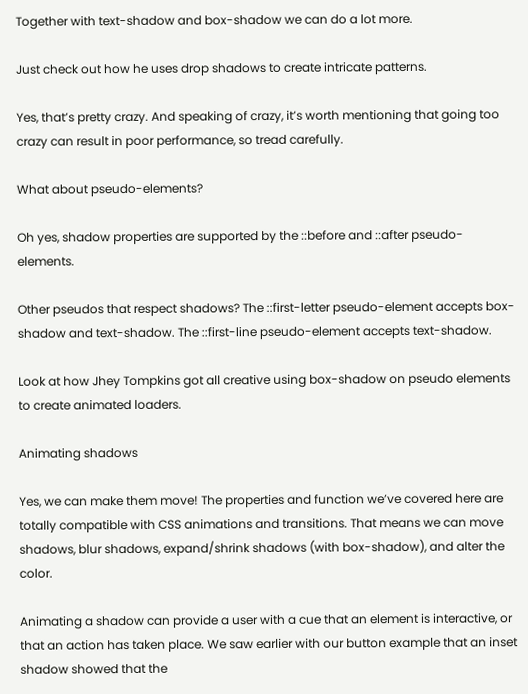Together with text-shadow and box-shadow we can do a lot more.

Just check out how he uses drop shadows to create intricate patterns.

Yes, that’s pretty crazy. And speaking of crazy, it’s worth mentioning that going too crazy can result in poor performance, so tread carefully.

What about pseudo-elements?

Oh yes, shadow properties are supported by the ::before and ::after pseudo-elements.

Other pseudos that respect shadows? The ::first-letter pseudo-element accepts box-shadow and text-shadow. The ::first-line pseudo-element accepts text-shadow.

Look at how Jhey Tompkins got all creative using box-shadow on pseudo elements to create animated loaders.

Animating shadows

Yes, we can make them move! The properties and function we’ve covered here are totally compatible with CSS animations and transitions. That means we can move shadows, blur shadows, expand/shrink shadows (with box-shadow), and alter the color.

Animating a shadow can provide a user with a cue that an element is interactive, or that an action has taken place. We saw earlier with our button example that an inset shadow showed that the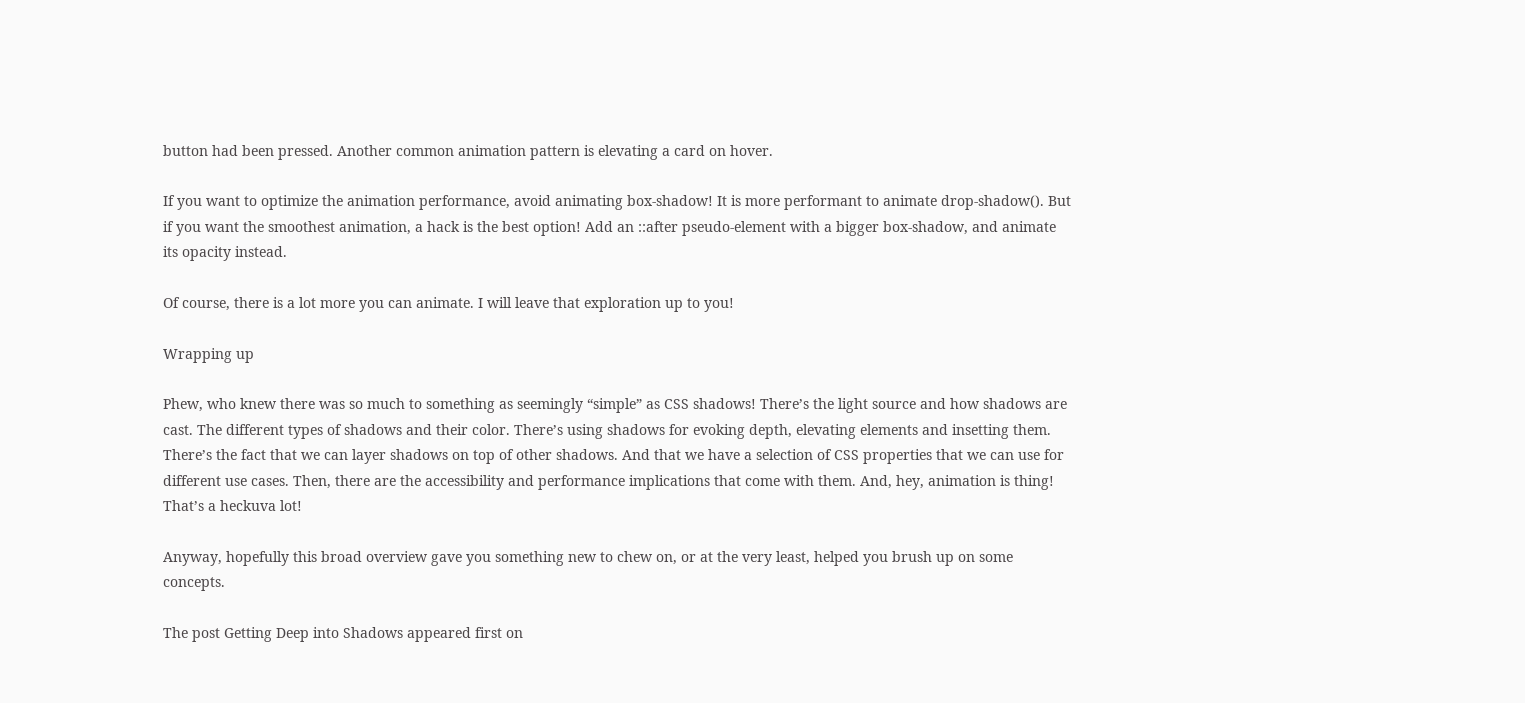button had been pressed. Another common animation pattern is elevating a card on hover.

If you want to optimize the animation performance, avoid animating box-shadow! It is more performant to animate drop-shadow(). But if you want the smoothest animation, a hack is the best option! Add an ::after pseudo-element with a bigger box-shadow, and animate its opacity instead.

Of course, there is a lot more you can animate. I will leave that exploration up to you!

Wrapping up

Phew, who knew there was so much to something as seemingly “simple” as CSS shadows! There’s the light source and how shadows are cast. The different types of shadows and their color. There’s using shadows for evoking depth, elevating elements and insetting them. There’s the fact that we can layer shadows on top of other shadows. And that we have a selection of CSS properties that we can use for different use cases. Then, there are the accessibility and performance implications that come with them. And, hey, animation is thing! That’s a heckuva lot!

Anyway, hopefully this broad overview gave you something new to chew on, or at the very least, helped you brush up on some concepts.

The post Getting Deep into Shadows appeared first on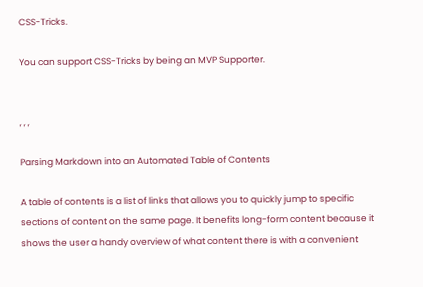CSS-Tricks.

You can support CSS-Tricks by being an MVP Supporter.


, , ,

Parsing Markdown into an Automated Table of Contents

A table of contents is a list of links that allows you to quickly jump to specific sections of content on the same page. It benefits long-form content because it shows the user a handy overview of what content there is with a convenient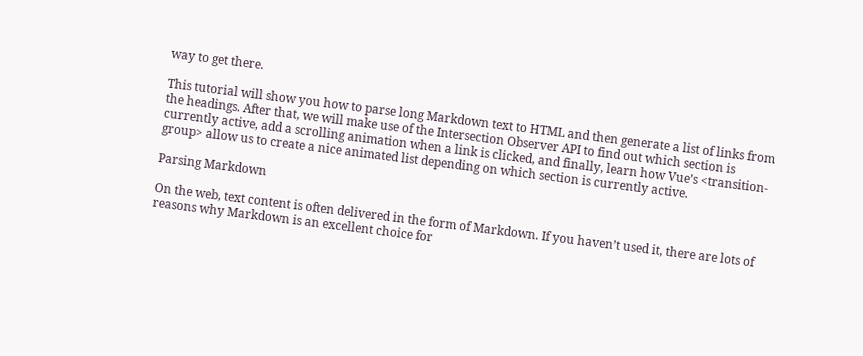way to get there.

This tutorial will show you how to parse long Markdown text to HTML and then generate a list of links from the headings. After that, we will make use of the Intersection Observer API to find out which section is currently active, add a scrolling animation when a link is clicked, and finally, learn how Vue’s <transition-group> allow us to create a nice animated list depending on which section is currently active.

Parsing Markdown

On the web, text content is often delivered in the form of Markdown. If you haven’t used it, there are lots of reasons why Markdown is an excellent choice for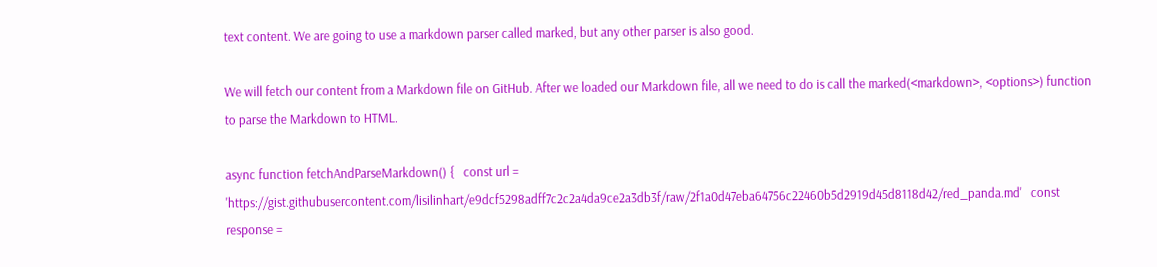text content. We are going to use a markdown parser called marked, but any other parser is also good.

We will fetch our content from a Markdown file on GitHub. After we loaded our Markdown file, all we need to do is call the marked(<markdown>, <options>) function to parse the Markdown to HTML.

async function fetchAndParseMarkdown() {   const url = 'https://gist.githubusercontent.com/lisilinhart/e9dcf5298adff7c2c2a4da9ce2a3db3f/raw/2f1a0d47eba64756c22460b5d2919d45d8118d42/red_panda.md'   const response =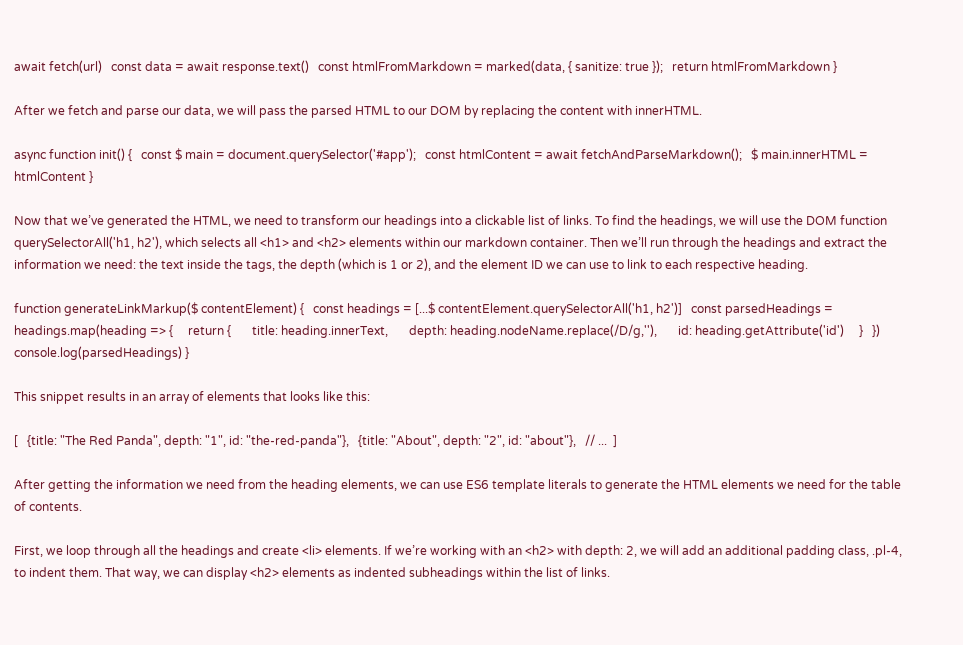await fetch(url)   const data = await response.text()   const htmlFromMarkdown = marked(data, { sanitize: true });   return htmlFromMarkdown }

After we fetch and parse our data, we will pass the parsed HTML to our DOM by replacing the content with innerHTML.

async function init() {   const $ main = document.querySelector('#app');   const htmlContent = await fetchAndParseMarkdown();   $ main.innerHTML = htmlContent }

Now that we’ve generated the HTML, we need to transform our headings into a clickable list of links. To find the headings, we will use the DOM function querySelectorAll('h1, h2'), which selects all <h1> and <h2> elements within our markdown container. Then we’ll run through the headings and extract the information we need: the text inside the tags, the depth (which is 1 or 2), and the element ID we can use to link to each respective heading.

function generateLinkMarkup($ contentElement) {   const headings = [...$ contentElement.querySelectorAll('h1, h2')]   const parsedHeadings = headings.map(heading => {     return {       title: heading.innerText,       depth: heading.nodeName.replace(/D/g,''),       id: heading.getAttribute('id')     }   })   console.log(parsedHeadings) }

This snippet results in an array of elements that looks like this:

[   {title: "The Red Panda", depth: "1", id: "the-red-panda"},   {title: "About", depth: "2", id: "about"},   // ...  ]

After getting the information we need from the heading elements, we can use ES6 template literals to generate the HTML elements we need for the table of contents.

First, we loop through all the headings and create <li> elements. If we’re working with an <h2> with depth: 2, we will add an additional padding class, .pl-4, to indent them. That way, we can display <h2> elements as indented subheadings within the list of links.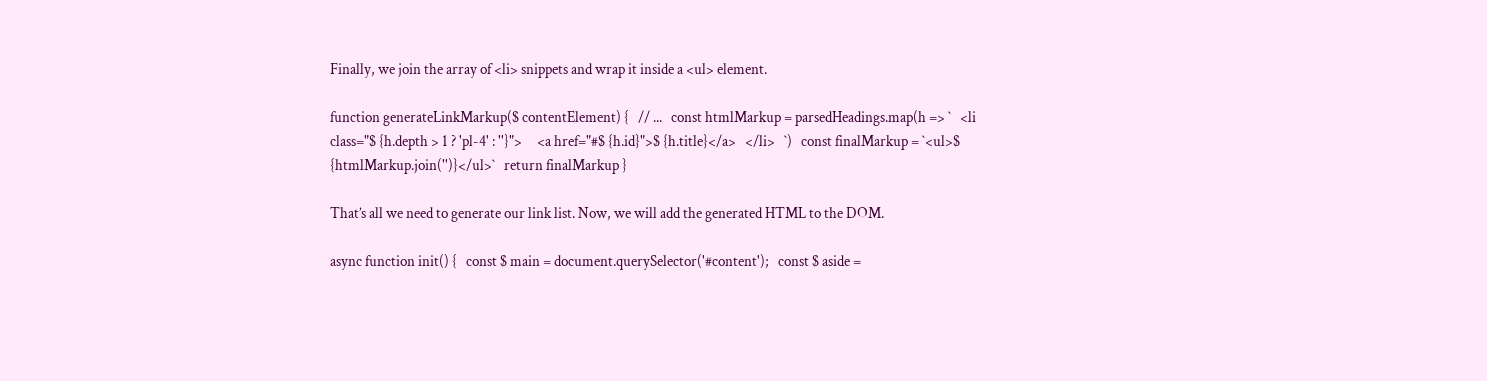Finally, we join the array of <li> snippets and wrap it inside a <ul> element.

function generateLinkMarkup($ contentElement) {   // ...   const htmlMarkup = parsedHeadings.map(h => `   <li class="$ {h.depth > 1 ? 'pl-4' : ''}">     <a href="#$ {h.id}">$ {h.title}</a>   </li>   `)   const finalMarkup = `<ul>$ {htmlMarkup.join('')}</ul>`   return finalMarkup }

That’s all we need to generate our link list. Now, we will add the generated HTML to the DOM.

async function init() {   const $ main = document.querySelector('#content');   const $ aside =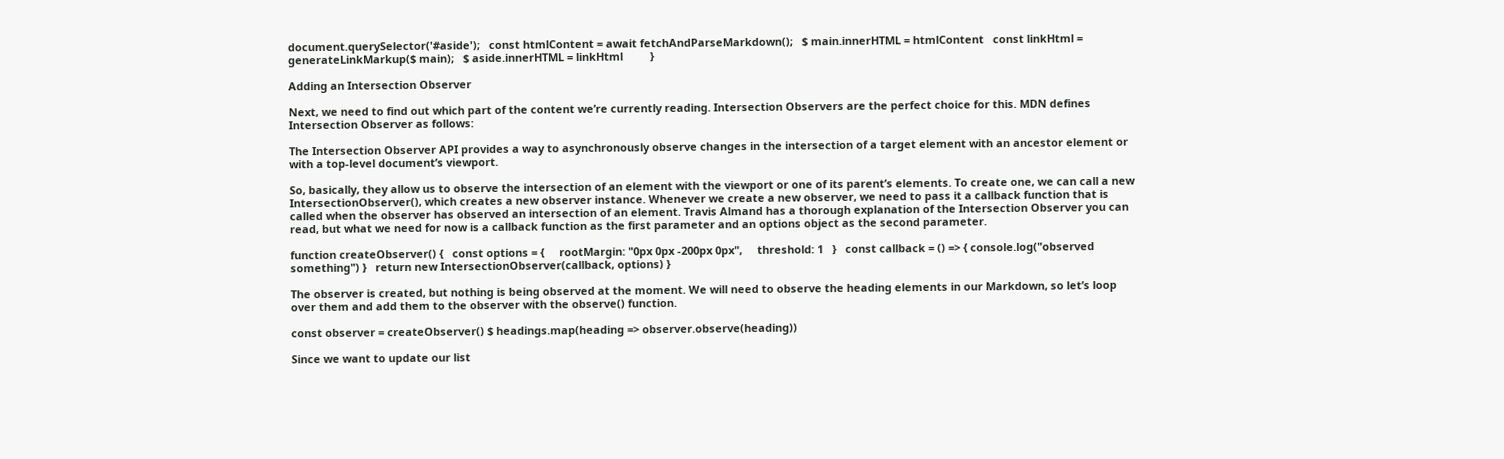document.querySelector('#aside');   const htmlContent = await fetchAndParseMarkdown();   $ main.innerHTML = htmlContent   const linkHtml = generateLinkMarkup($ main);   $ aside.innerHTML = linkHtml         }

Adding an Intersection Observer

Next, we need to find out which part of the content we’re currently reading. Intersection Observers are the perfect choice for this. MDN defines Intersection Observer as follows:

The Intersection Observer API provides a way to asynchronously observe changes in the intersection of a target element with an ancestor element or with a top-level document’s viewport.

So, basically, they allow us to observe the intersection of an element with the viewport or one of its parent’s elements. To create one, we can call a new IntersectionObserver(), which creates a new observer instance. Whenever we create a new observer, we need to pass it a callback function that is called when the observer has observed an intersection of an element. Travis Almand has a thorough explanation of the Intersection Observer you can read, but what we need for now is a callback function as the first parameter and an options object as the second parameter.

function createObserver() {   const options = {     rootMargin: "0px 0px -200px 0px",     threshold: 1   }   const callback = () => { console.log("observed something") }   return new IntersectionObserver(callback, options) }

The observer is created, but nothing is being observed at the moment. We will need to observe the heading elements in our Markdown, so let’s loop over them and add them to the observer with the observe() function.

const observer = createObserver() $ headings.map(heading => observer.observe(heading))

Since we want to update our list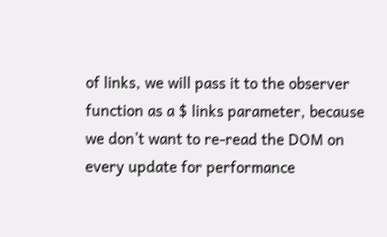of links, we will pass it to the observer function as a $ links parameter, because we don’t want to re-read the DOM on every update for performance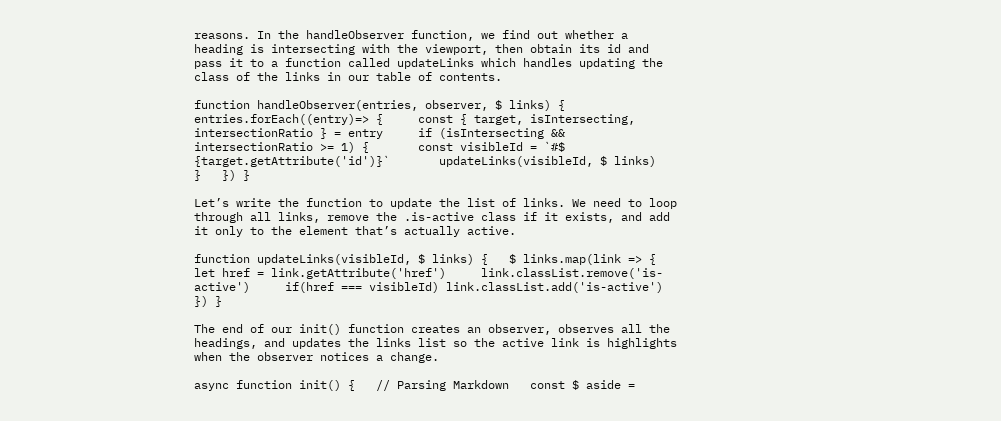reasons. In the handleObserver function, we find out whether a heading is intersecting with the viewport, then obtain its id and pass it to a function called updateLinks which handles updating the class of the links in our table of contents.

function handleObserver(entries, observer, $ links) {   entries.forEach((entry)=> {     const { target, isIntersecting, intersectionRatio } = entry     if (isIntersecting && intersectionRatio >= 1) {       const visibleId = `#$ {target.getAttribute('id')}`       updateLinks(visibleId, $ links)     }   }) }

Let’s write the function to update the list of links. We need to loop through all links, remove the .is-active class if it exists, and add it only to the element that’s actually active.

function updateLinks(visibleId, $ links) {   $ links.map(link => {     let href = link.getAttribute('href')     link.classList.remove('is-active')     if(href === visibleId) link.classList.add('is-active')   }) }

The end of our init() function creates an observer, observes all the headings, and updates the links list so the active link is highlights when the observer notices a change.

async function init() {   // Parsing Markdown   const $ aside =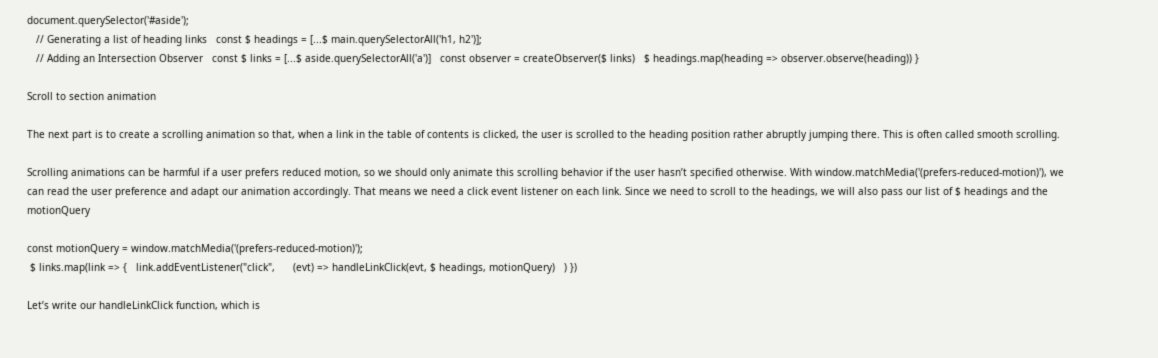document.querySelector('#aside');
   // Generating a list of heading links   const $ headings = [...$ main.querySelectorAll('h1, h2')];
   // Adding an Intersection Observer   const $ links = [...$ aside.querySelectorAll('a')]   const observer = createObserver($ links)   $ headings.map(heading => observer.observe(heading)) }

Scroll to section animation

The next part is to create a scrolling animation so that, when a link in the table of contents is clicked, the user is scrolled to the heading position rather abruptly jumping there. This is often called smooth scrolling.

Scrolling animations can be harmful if a user prefers reduced motion, so we should only animate this scrolling behavior if the user hasn’t specified otherwise. With window.matchMedia('(prefers-reduced-motion)'), we can read the user preference and adapt our animation accordingly. That means we need a click event listener on each link. Since we need to scroll to the headings, we will also pass our list of $ headings and the motionQuery

const motionQuery = window.matchMedia('(prefers-reduced-motion)');
 $ links.map(link => {   link.addEventListener("click",      (evt) => handleLinkClick(evt, $ headings, motionQuery)   ) })

Let’s write our handleLinkClick function, which is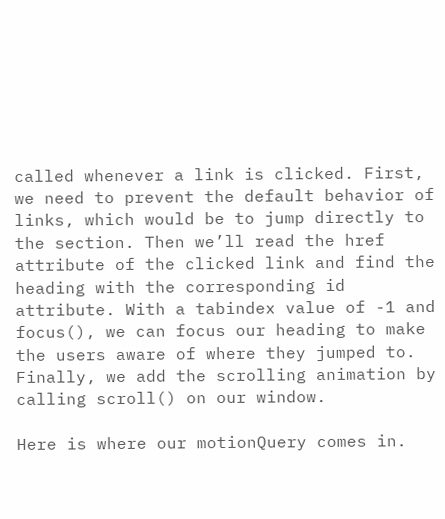called whenever a link is clicked. First, we need to prevent the default behavior of links, which would be to jump directly to the section. Then we’ll read the href attribute of the clicked link and find the heading with the corresponding id attribute. With a tabindex value of -1 and focus(), we can focus our heading to make the users aware of where they jumped to. Finally, we add the scrolling animation by calling scroll() on our window.

Here is where our motionQuery comes in.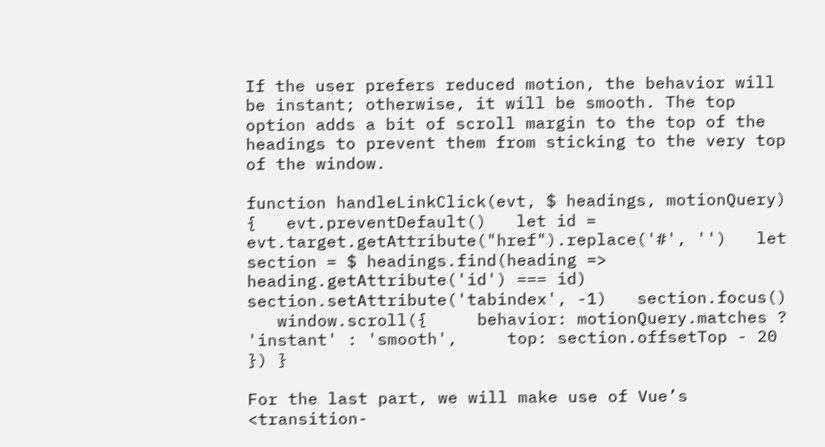If the user prefers reduced motion, the behavior will be instant; otherwise, it will be smooth. The top option adds a bit of scroll margin to the top of the headings to prevent them from sticking to the very top of the window.

function handleLinkClick(evt, $ headings, motionQuery) {   evt.preventDefault()   let id = evt.target.getAttribute("href").replace('#', '')   let section = $ headings.find(heading => heading.getAttribute('id') === id)   section.setAttribute('tabindex', -1)   section.focus()
   window.scroll({     behavior: motionQuery.matches ? 'instant' : 'smooth',     top: section.offsetTop - 20   }) }

For the last part, we will make use of Vue’s <transition-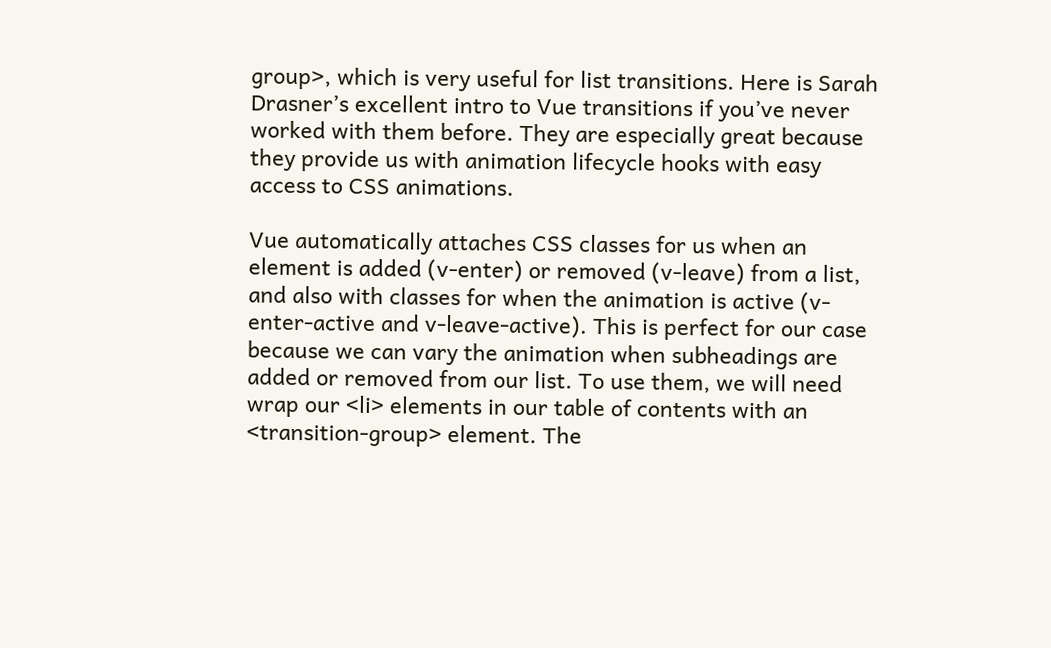group>, which is very useful for list transitions. Here is Sarah Drasner’s excellent intro to Vue transitions if you’ve never worked with them before. They are especially great because they provide us with animation lifecycle hooks with easy access to CSS animations.

Vue automatically attaches CSS classes for us when an element is added (v-enter) or removed (v-leave) from a list, and also with classes for when the animation is active (v-enter-active and v-leave-active). This is perfect for our case because we can vary the animation when subheadings are added or removed from our list. To use them, we will need wrap our <li> elements in our table of contents with an <transition-group> element. The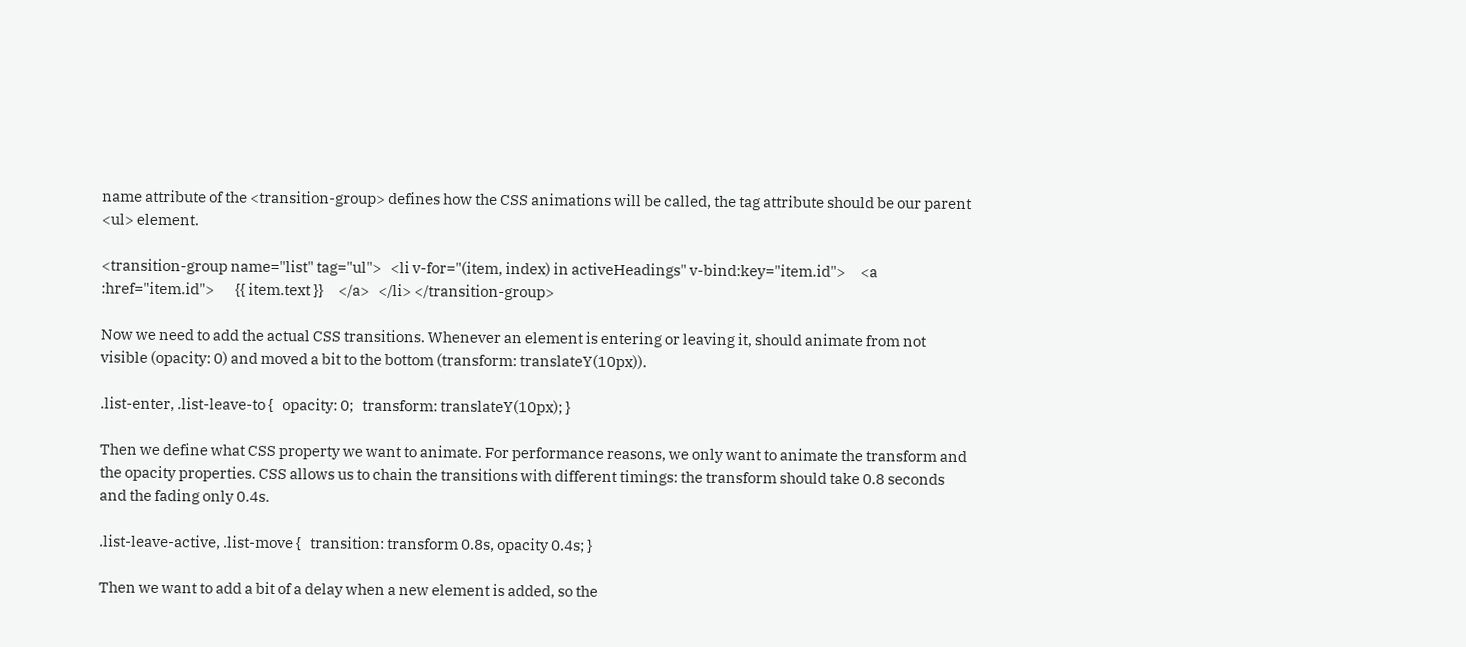name attribute of the <transition-group> defines how the CSS animations will be called, the tag attribute should be our parent <ul> element.

<transition-group name="list" tag="ul">   <li v-for="(item, index) in activeHeadings" v-bind:key="item.id">     <a :href="item.id">       {{ item.text }}     </a>   </li> </transition-group>

Now we need to add the actual CSS transitions. Whenever an element is entering or leaving it, should animate from not visible (opacity: 0) and moved a bit to the bottom (transform: translateY(10px)).

.list-enter, .list-leave-to {   opacity: 0;   transform: translateY(10px); }

Then we define what CSS property we want to animate. For performance reasons, we only want to animate the transform and the opacity properties. CSS allows us to chain the transitions with different timings: the transform should take 0.8 seconds and the fading only 0.4s.

.list-leave-active, .list-move {   transition: transform 0.8s, opacity 0.4s; }

Then we want to add a bit of a delay when a new element is added, so the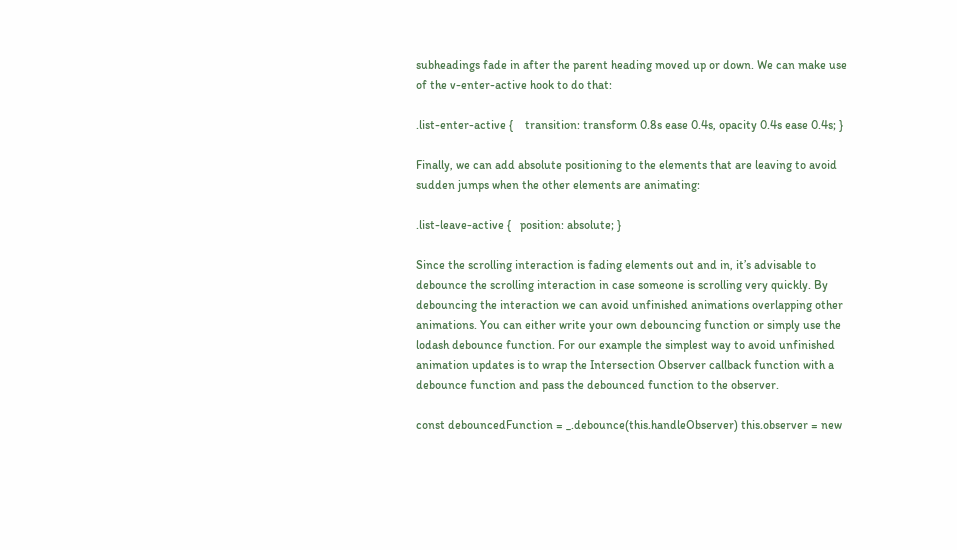subheadings fade in after the parent heading moved up or down. We can make use of the v-enter-active hook to do that:

.list-enter-active {    transition: transform 0.8s ease 0.4s, opacity 0.4s ease 0.4s; }

Finally, we can add absolute positioning to the elements that are leaving to avoid sudden jumps when the other elements are animating:

.list-leave-active {   position: absolute; }

Since the scrolling interaction is fading elements out and in, it’s advisable to debounce the scrolling interaction in case someone is scrolling very quickly. By debouncing the interaction we can avoid unfinished animations overlapping other animations. You can either write your own debouncing function or simply use the lodash debounce function. For our example the simplest way to avoid unfinished animation updates is to wrap the Intersection Observer callback function with a debounce function and pass the debounced function to the observer.

const debouncedFunction = _.debounce(this.handleObserver) this.observer = new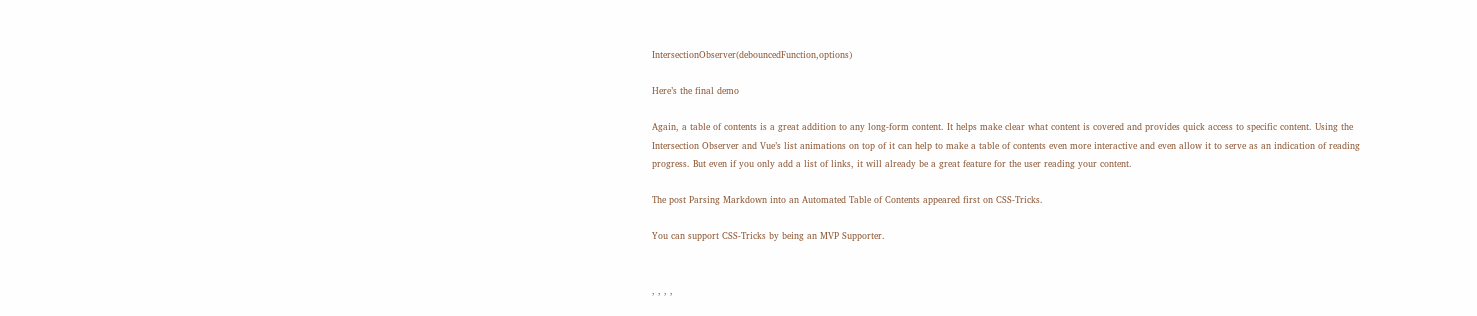IntersectionObserver(debouncedFunction,options)

Here’s the final demo

Again, a table of contents is a great addition to any long-form content. It helps make clear what content is covered and provides quick access to specific content. Using the Intersection Observer and Vue’s list animations on top of it can help to make a table of contents even more interactive and even allow it to serve as an indication of reading progress. But even if you only add a list of links, it will already be a great feature for the user reading your content.

The post Parsing Markdown into an Automated Table of Contents appeared first on CSS-Tricks.

You can support CSS-Tricks by being an MVP Supporter.


, , , ,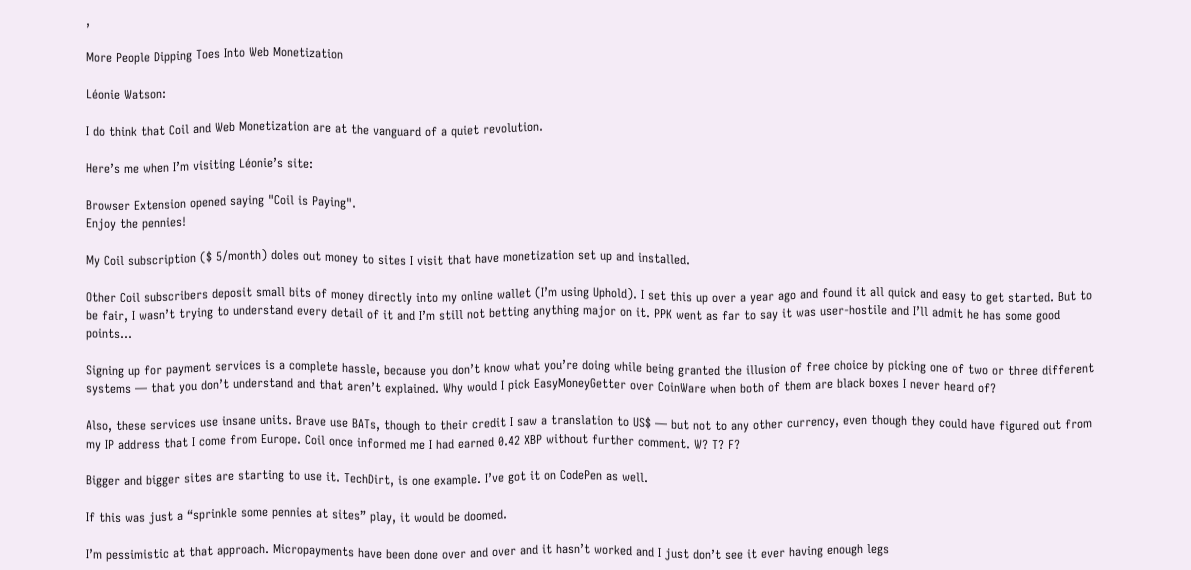,

More People Dipping Toes Into Web Monetization

Léonie Watson:

I do think that Coil and Web Monetization are at the vanguard of a quiet revolution.

Here’s me when I’m visiting Léonie’s site:

Browser Extension opened saying "Coil is Paying".
Enjoy the pennies!

My Coil subscription ($ 5/month) doles out money to sites I visit that have monetization set up and installed.

Other Coil subscribers deposit small bits of money directly into my online wallet (I’m using Uphold). I set this up over a year ago and found it all quick and easy to get started. But to be fair, I wasn’t trying to understand every detail of it and I’m still not betting anything major on it. PPK went as far to say it was user-hostile and I’ll admit he has some good points…

Signing up for payment services is a complete hassle, because you don’t know what you’re doing while being granted the illusion of free choice by picking one of two or three different systems — that you don’t understand and that aren’t explained. Why would I pick EasyMoneyGetter over CoinWare when both of them are black boxes I never heard of?

Also, these services use insane units. Brave use BATs, though to their credit I saw a translation to US$ — but not to any other currency, even though they could have figured out from my IP address that I come from Europe. Coil once informed me I had earned 0.42 XBP without further comment. W? T? F?

Bigger and bigger sites are starting to use it. TechDirt, is one example. I’ve got it on CodePen as well.

If this was just a “sprinkle some pennies at sites” play, it would be doomed.

I’m pessimistic at that approach. Micropayments have been done over and over and it hasn’t worked and I just don’t see it ever having enough legs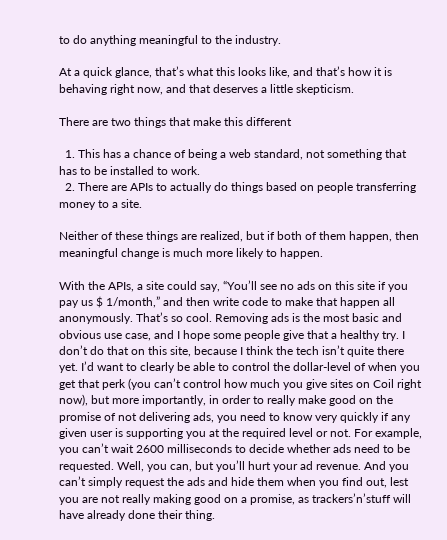to do anything meaningful to the industry.

At a quick glance, that’s what this looks like, and that’s how it is behaving right now, and that deserves a little skepticism.

There are two things that make this different

  1. This has a chance of being a web standard, not something that has to be installed to work.
  2. There are APIs to actually do things based on people transferring money to a site.

Neither of these things are realized, but if both of them happen, then meaningful change is much more likely to happen.

With the APIs, a site could say, “You’ll see no ads on this site if you pay us $ 1/month,” and then write code to make that happen all anonymously. That’s so cool. Removing ads is the most basic and obvious use case, and I hope some people give that a healthy try. I don’t do that on this site, because I think the tech isn’t quite there yet. I’d want to clearly be able to control the dollar-level of when you get that perk (you can’t control how much you give sites on Coil right now), but more importantly, in order to really make good on the promise of not delivering ads, you need to know very quickly if any given user is supporting you at the required level or not. For example, you can’t wait 2600 milliseconds to decide whether ads need to be requested. Well, you can, but you’ll hurt your ad revenue. And you can’t simply request the ads and hide them when you find out, lest you are not really making good on a promise, as trackers’n’stuff will have already done their thing.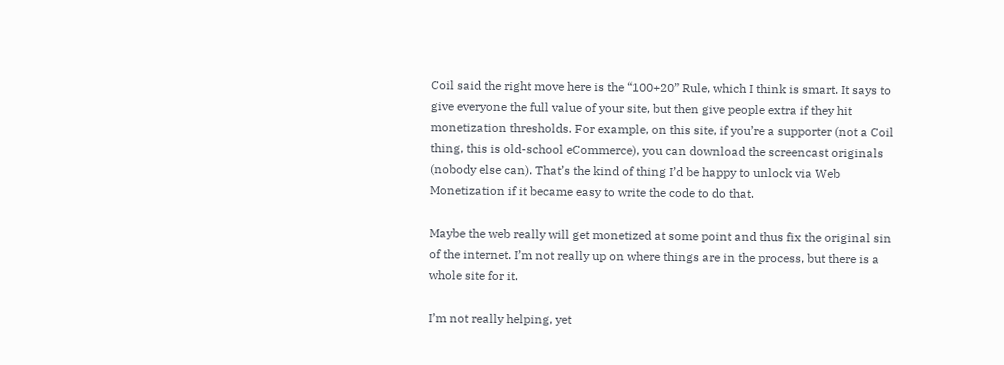Coil said the right move here is the “100+20” Rule, which I think is smart. It says to give everyone the full value of your site, but then give people extra if they hit monetization thresholds. For example, on this site, if you’re a supporter (not a Coil thing, this is old-school eCommerce), you can download the screencast originals (nobody else can). That’s the kind of thing I’d be happy to unlock via Web Monetization if it became easy to write the code to do that.

Maybe the web really will get monetized at some point and thus fix the original sin of the internet. I’m not really up on where things are in the process, but there is a whole site for it.

I’m not really helping, yet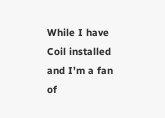While I have Coil installed and I’m a fan of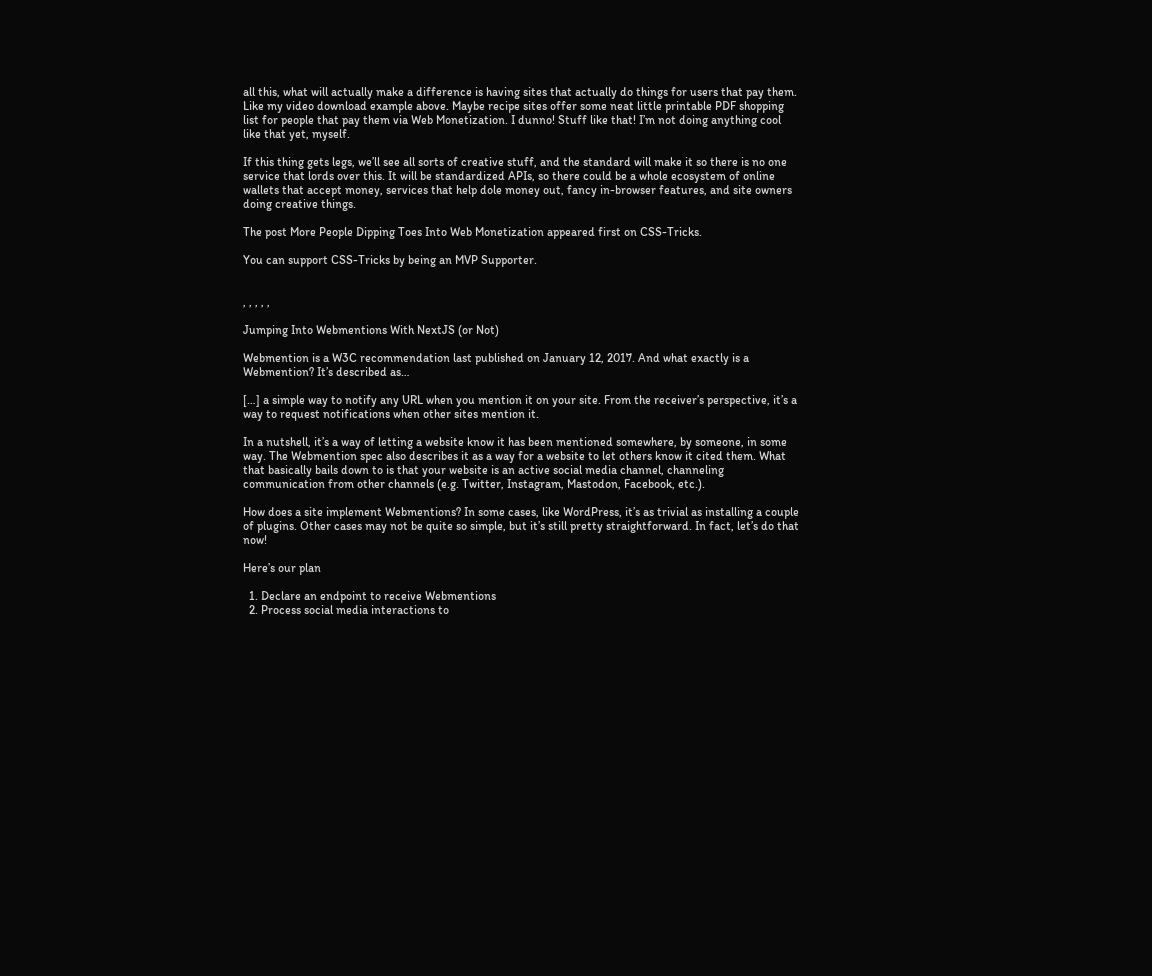all this, what will actually make a difference is having sites that actually do things for users that pay them. Like my video download example above. Maybe recipe sites offer some neat little printable PDF shopping list for people that pay them via Web Monetization. I dunno! Stuff like that! I’m not doing anything cool like that yet, myself.

If this thing gets legs, we’ll see all sorts of creative stuff, and the standard will make it so there is no one service that lords over this. It will be standardized APIs, so there could be a whole ecosystem of online wallets that accept money, services that help dole money out, fancy in-browser features, and site owners doing creative things.

The post More People Dipping Toes Into Web Monetization appeared first on CSS-Tricks.

You can support CSS-Tricks by being an MVP Supporter.


, , , , ,

Jumping Into Webmentions With NextJS (or Not)

Webmention is a W3C recommendation last published on January 12, 2017. And what exactly is a Webmention? It’s described as…

[…] a simple way to notify any URL when you mention it on your site. From the receiver’s perspective, it’s a way to request notifications when other sites mention it.

In a nutshell, it’s a way of letting a website know it has been mentioned somewhere, by someone, in some way. The Webmention spec also describes it as a way for a website to let others know it cited them. What that basically bails down to is that your website is an active social media channel, channeling communication from other channels (e.g. Twitter, Instagram, Mastodon, Facebook, etc.).

How does a site implement Webmentions? In some cases, like WordPress, it’s as trivial as installing a couple of plugins. Other cases may not be quite so simple, but it’s still pretty straightforward. In fact, let’s do that now!

Here’s our plan

  1. Declare an endpoint to receive Webmentions
  2. Process social media interactions to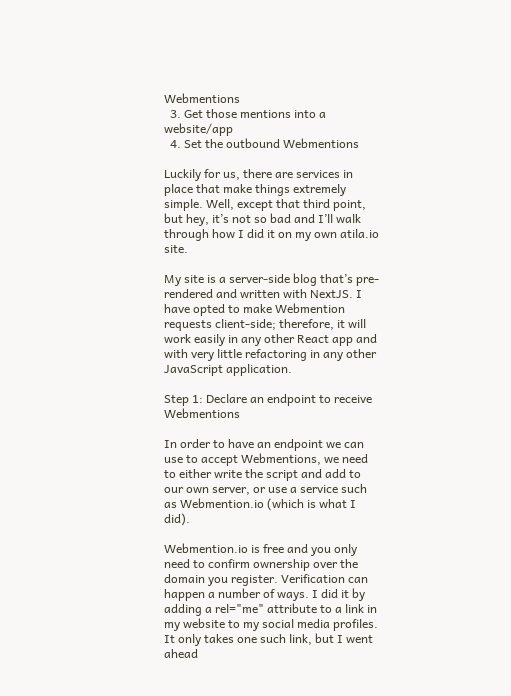Webmentions
  3. Get those mentions into a website/app
  4. Set the outbound Webmentions

Luckily for us, there are services in place that make things extremely simple. Well, except that third point, but hey, it’s not so bad and I’ll walk through how I did it on my own atila.io site.

My site is a server-side blog that’s pre-rendered and written with NextJS. I have opted to make Webmention requests client-side; therefore, it will work easily in any other React app and with very little refactoring in any other JavaScript application.

Step 1: Declare an endpoint to receive Webmentions

In order to have an endpoint we can use to accept Webmentions, we need to either write the script and add to our own server, or use a service such as Webmention.io (which is what I did).

Webmention.io is free and you only need to confirm ownership over the domain you register. Verification can happen a number of ways. I did it by adding a rel="me" attribute to a link in my website to my social media profiles. It only takes one such link, but I went ahead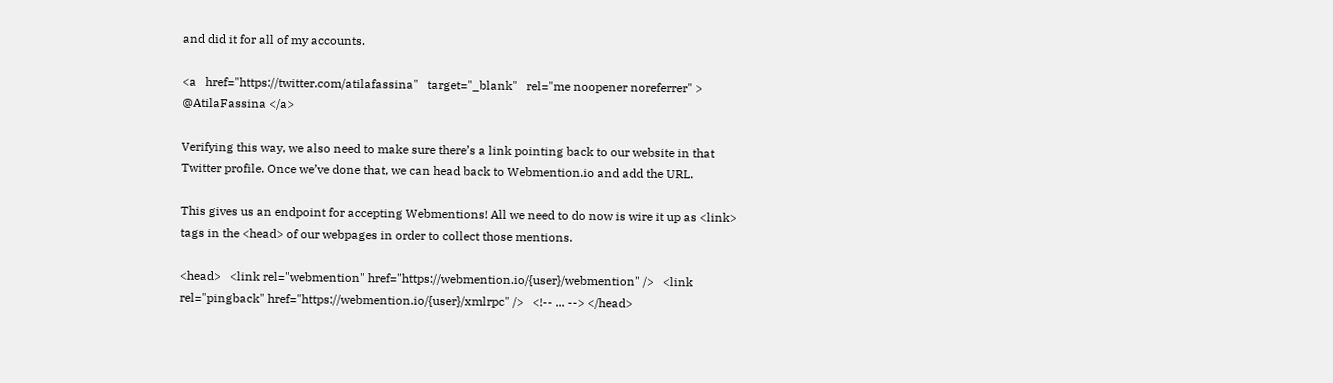and did it for all of my accounts.

<a   href="https://twitter.com/atilafassina"   target="_blank"   rel="me noopener noreferrer" >   @AtilaFassina </a>

Verifying this way, we also need to make sure there’s a link pointing back to our website in that Twitter profile. Once we’ve done that, we can head back to Webmention.io and add the URL.

This gives us an endpoint for accepting Webmentions! All we need to do now is wire it up as <link> tags in the <head> of our webpages in order to collect those mentions.

<head>   <link rel="webmention" href="https://webmention.io/{user}/webmention" />   <link rel="pingback" href="https://webmention.io/{user}/xmlrpc" />   <!-- ... --> </head>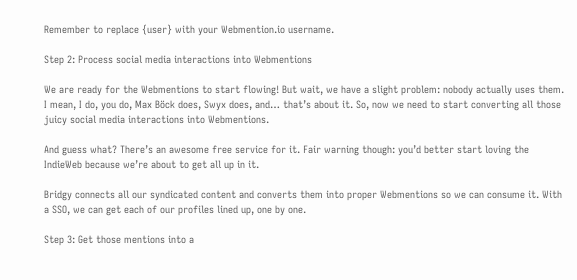Remember to replace {user} with your Webmention.io username.

Step 2: Process social media interactions into Webmentions

We are ready for the Webmentions to start flowing! But wait, we have a slight problem: nobody actually uses them. I mean, I do, you do, Max Böck does, Swyx does, and… that’s about it. So, now we need to start converting all those juicy social media interactions into Webmentions.

And guess what? There’s an awesome free service for it. Fair warning though: you’d better start loving the IndieWeb because we’re about to get all up in it.

Bridgy connects all our syndicated content and converts them into proper Webmentions so we can consume it. With a SSO, we can get each of our profiles lined up, one by one.

Step 3: Get those mentions into a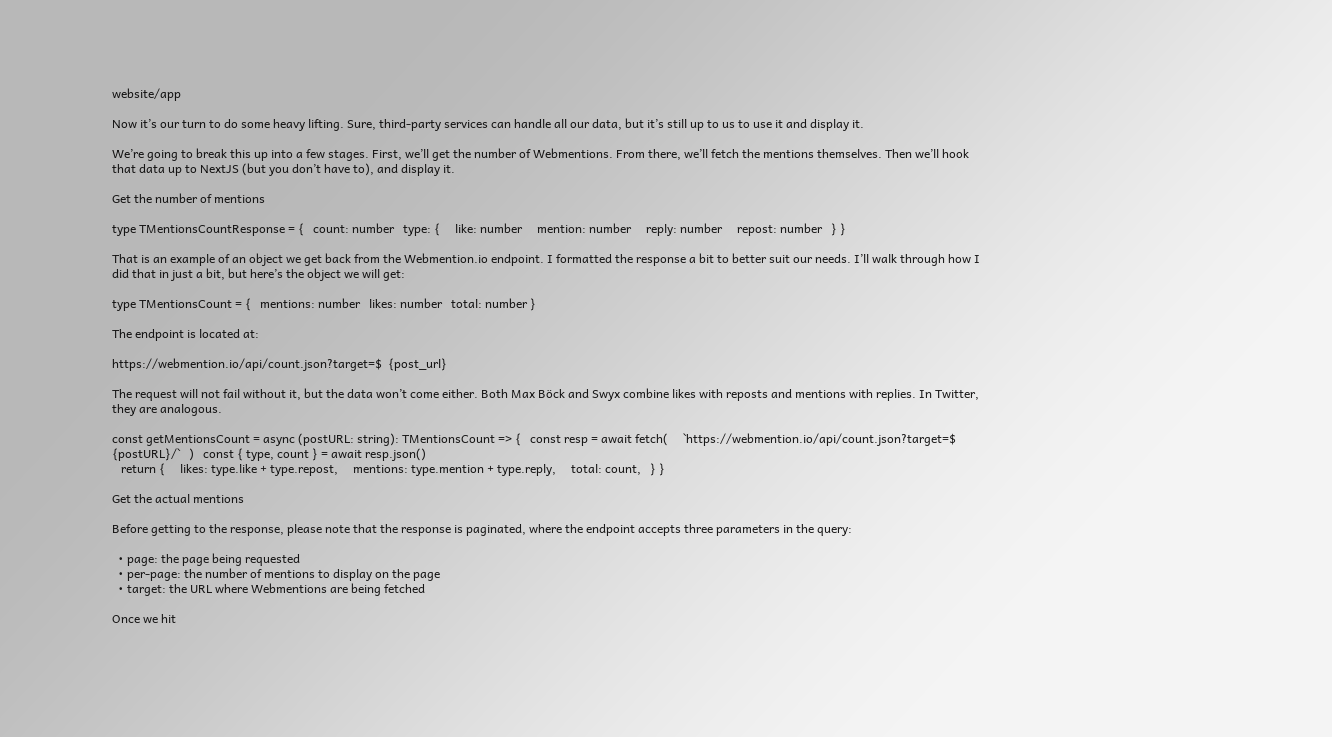website/app

Now it’s our turn to do some heavy lifting. Sure, third-party services can handle all our data, but it’s still up to us to use it and display it.

We’re going to break this up into a few stages. First, we’ll get the number of Webmentions. From there, we’ll fetch the mentions themselves. Then we’ll hook that data up to NextJS (but you don’t have to), and display it.

Get the number of mentions

type TMentionsCountResponse = {   count: number   type: {     like: number     mention: number     reply: number     repost: number   } }

That is an example of an object we get back from the Webmention.io endpoint. I formatted the response a bit to better suit our needs. I’ll walk through how I did that in just a bit, but here’s the object we will get:

type TMentionsCount = {   mentions: number   likes: number   total: number }

The endpoint is located at:

https://webmention.io/api/count.json?target=$  {post_url}

The request will not fail without it, but the data won’t come either. Both Max Böck and Swyx combine likes with reposts and mentions with replies. In Twitter, they are analogous.

const getMentionsCount = async (postURL: string): TMentionsCount => {   const resp = await fetch(     `https://webmention.io/api/count.json?target=$  {postURL}/`   )   const { type, count } = await resp.json()
   return {     likes: type.like + type.repost,     mentions: type.mention + type.reply,     total: count,   } }

Get the actual mentions

Before getting to the response, please note that the response is paginated, where the endpoint accepts three parameters in the query:

  • page: the page being requested
  • per-page: the number of mentions to display on the page
  • target: the URL where Webmentions are being fetched

Once we hit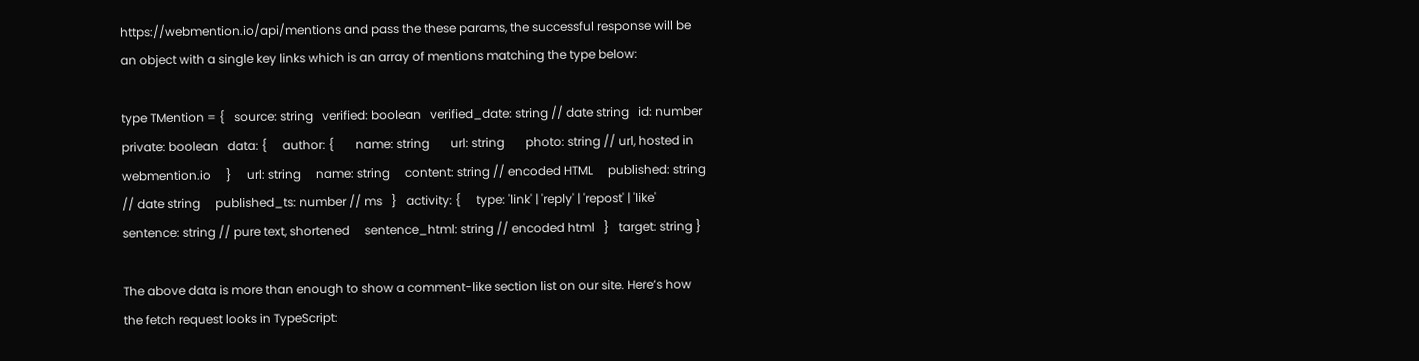https://webmention.io/api/mentions and pass the these params, the successful response will be an object with a single key links which is an array of mentions matching the type below:

type TMention = {   source: string   verified: boolean   verified_date: string // date string   id: number   private: boolean   data: {     author: {       name: string       url: string       photo: string // url, hosted in webmention.io     }     url: string     name: string     content: string // encoded HTML     published: string // date string     published_ts: number // ms   }   activity: {     type: 'link' | 'reply' | 'repost' | 'like'     sentence: string // pure text, shortened     sentence_html: string // encoded html   }   target: string }

The above data is more than enough to show a comment-like section list on our site. Here’s how the fetch request looks in TypeScript: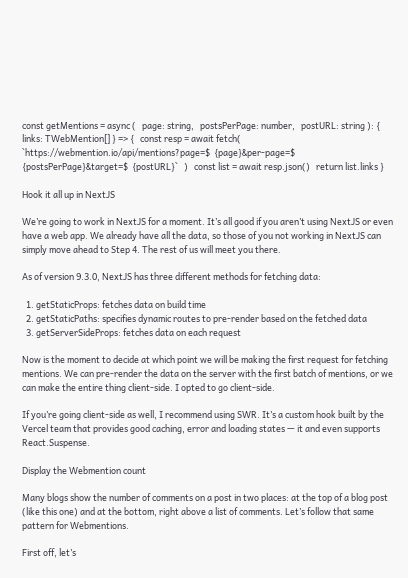const getMentions = async (   page: string,   postsPerPage: number,   postURL: string ): { links: TWebMention[] } => {   const resp = await fetch(     `https://webmention.io/api/mentions?page=$  {page}&per-page=$  {postsPerPage}&target=$  {postURL}`   )   const list = await resp.json()   return list.links }

Hook it all up in NextJS

We’re going to work in NextJS for a moment. It’s all good if you aren’t using NextJS or even have a web app. We already have all the data, so those of you not working in NextJS can simply move ahead to Step 4. The rest of us will meet you there.

As of version 9.3.0, NextJS has three different methods for fetching data:

  1. getStaticProps: fetches data on build time
  2. getStaticPaths: specifies dynamic routes to pre-render based on the fetched data
  3. getServerSideProps: fetches data on each request

Now is the moment to decide at which point we will be making the first request for fetching mentions. We can pre-render the data on the server with the first batch of mentions, or we can make the entire thing client-side. I opted to go client-side.

If you’re going client-side as well, I recommend using SWR. It’s a custom hook built by the Vercel team that provides good caching, error and loading states — it and even supports React.Suspense.

Display the Webmention count

Many blogs show the number of comments on a post in two places: at the top of a blog post (like this one) and at the bottom, right above a list of comments. Let’s follow that same pattern for Webmentions.

First off, let’s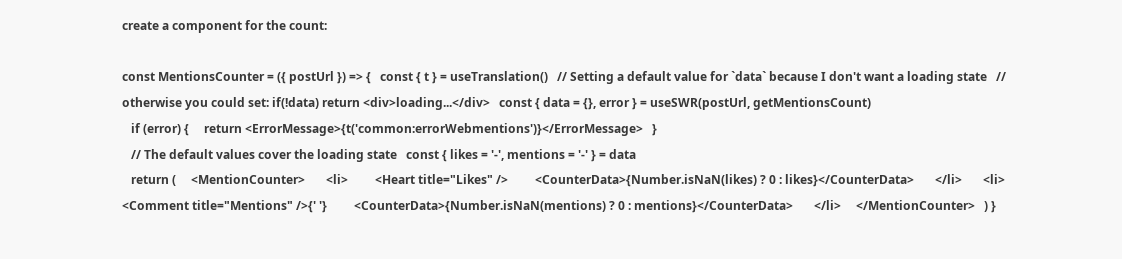create a component for the count:

const MentionsCounter = ({ postUrl }) => {   const { t } = useTranslation()   // Setting a default value for `data` because I don't want a loading state   // otherwise you could set: if(!data) return <div>loading...</div>   const { data = {}, error } = useSWR(postUrl, getMentionsCount)
   if (error) {     return <ErrorMessage>{t('common:errorWebmentions')}</ErrorMessage>   }
   // The default values cover the loading state   const { likes = '-', mentions = '-' } = data
   return (     <MentionCounter>       <li>         <Heart title="Likes" />         <CounterData>{Number.isNaN(likes) ? 0 : likes}</CounterData>       </li>       <li>         <Comment title="Mentions" />{' '}         <CounterData>{Number.isNaN(mentions) ? 0 : mentions}</CounterData>       </li>     </MentionCounter>   ) }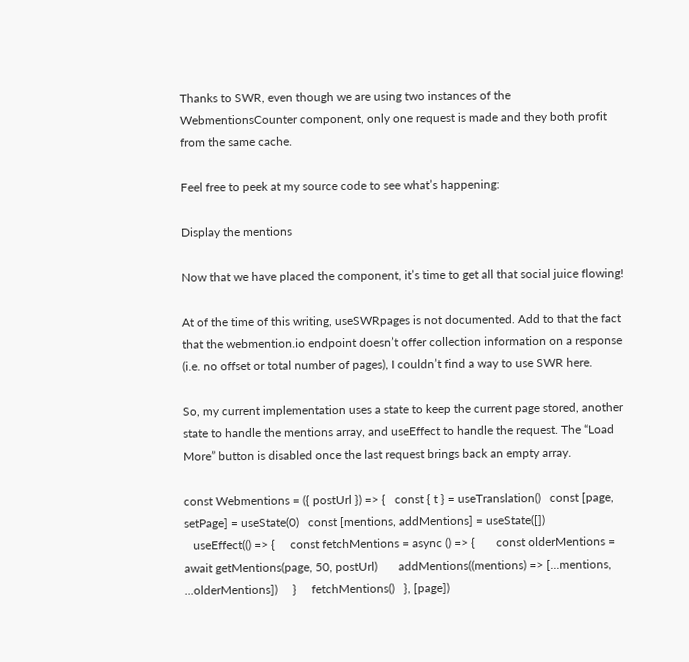Thanks to SWR, even though we are using two instances of the WebmentionsCounter component, only one request is made and they both profit from the same cache.

Feel free to peek at my source code to see what’s happening:

Display the mentions

Now that we have placed the component, it’s time to get all that social juice flowing!

At of the time of this writing, useSWRpages is not documented. Add to that the fact that the webmention.io endpoint doesn’t offer collection information on a response (i.e. no offset or total number of pages), I couldn’t find a way to use SWR here.

So, my current implementation uses a state to keep the current page stored, another state to handle the mentions array, and useEffect to handle the request. The “Load More” button is disabled once the last request brings back an empty array.

const Webmentions = ({ postUrl }) => {   const { t } = useTranslation()   const [page, setPage] = useState(0)   const [mentions, addMentions] = useState([])
   useEffect(() => {     const fetchMentions = async () => {       const olderMentions = await getMentions(page, 50, postUrl)       addMentions((mentions) => [...mentions, ...olderMentions])     }     fetchMentions()   }, [page])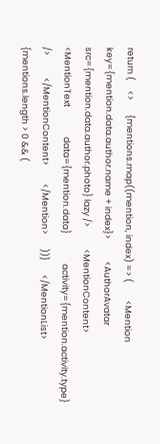return (     <>       {mentions.map((mention, index) => (         <Mention key={mention.data.author.name + index}>           <AuthorAvatar src={mention.data.author.photo} lazy />           <MentionContent>             <MentionText               data={mention.data}               activity={mention.activity.type}             />           </MentionContent>         </Mention>       ))}       </MentionList>       {mentions.length > 0 && (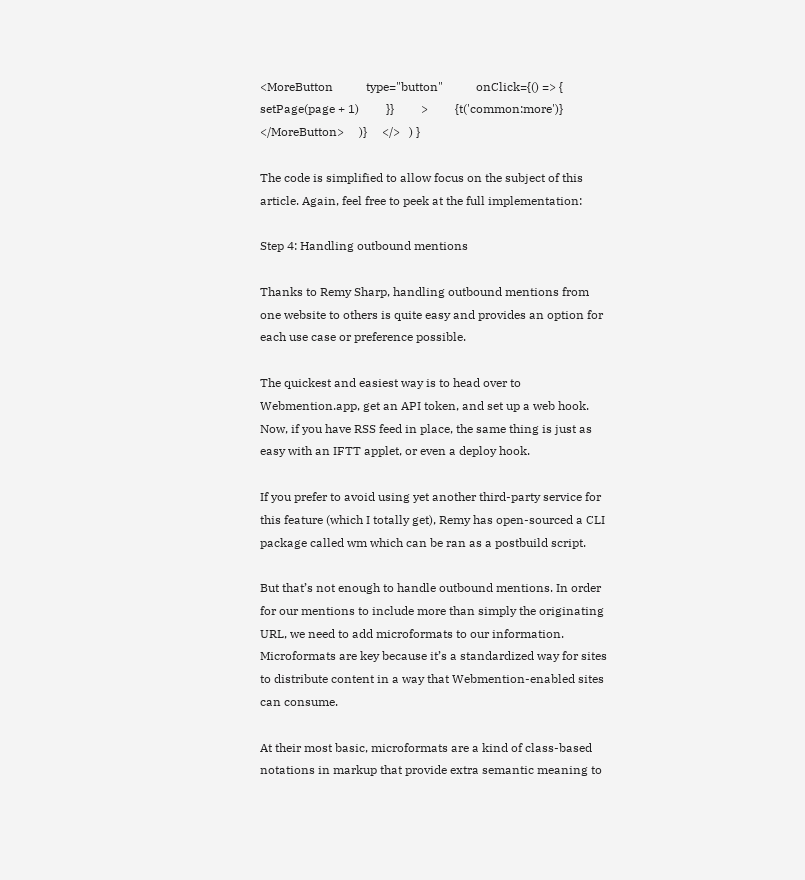<MoreButton           type="button"           onClick={() => {           setPage(page + 1)         }}         >         {t('common:more')}       </MoreButton>     )}     </>   ) }

The code is simplified to allow focus on the subject of this article. Again, feel free to peek at the full implementation:

Step 4: Handling outbound mentions

Thanks to Remy Sharp, handling outbound mentions from one website to others is quite easy and provides an option for each use case or preference possible.

The quickest and easiest way is to head over to Webmention.app, get an API token, and set up a web hook. Now, if you have RSS feed in place, the same thing is just as easy with an IFTT applet, or even a deploy hook.

If you prefer to avoid using yet another third-party service for this feature (which I totally get), Remy has open-sourced a CLI package called wm which can be ran as a postbuild script.

But that’s not enough to handle outbound mentions. In order for our mentions to include more than simply the originating URL, we need to add microformats to our information. Microformats are key because it’s a standardized way for sites to distribute content in a way that Webmention-enabled sites can consume.

At their most basic, microformats are a kind of class-based notations in markup that provide extra semantic meaning to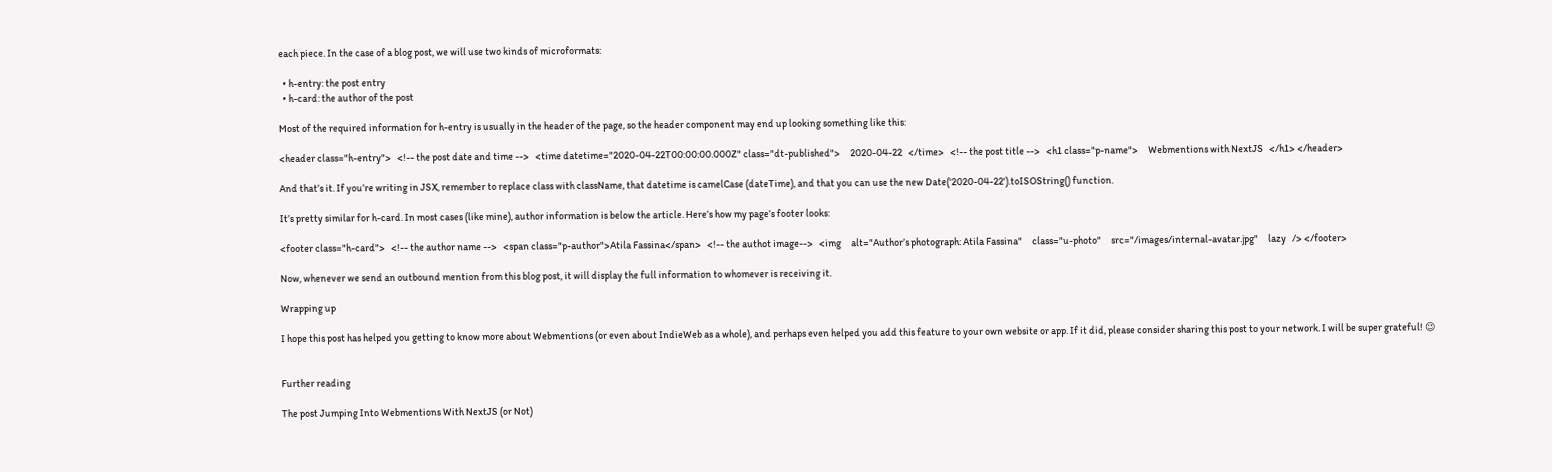each piece. In the case of a blog post, we will use two kinds of microformats:

  • h-entry: the post entry
  • h-card: the author of the post

Most of the required information for h-entry is usually in the header of the page, so the header component may end up looking something like this:

<header class="h-entry">   <!-- the post date and time -->   <time datetime="2020-04-22T00:00:00.000Z" class="dt-published">     2020-04-22   </time>   <!-- the post title -->   <h1 class="p-name">     Webmentions with NextJS   </h1> </header>

And that’s it. If you’re writing in JSX, remember to replace class with className, that datetime is camelCase (dateTime), and that you can use the new Date('2020-04-22').toISOString() function.

It’s pretty similar for h-card. In most cases (like mine), author information is below the article. Here’s how my page’s footer looks:

<footer class="h-card">   <!-- the author name -->   <span class="p-author">Atila Fassina</span>   <!-- the authot image-->   <img     alt="Author’s photograph: Atila Fassina"     class="u-photo"     src="/images/internal-avatar.jpg"     lazy   /> </footer>

Now, whenever we send an outbound mention from this blog post, it will display the full information to whomever is receiving it.

Wrapping up

I hope this post has helped you getting to know more about Webmentions (or even about IndieWeb as a whole), and perhaps even helped you add this feature to your own website or app. If it did, please consider sharing this post to your network. I will be super grateful! 😉


Further reading

The post Jumping Into Webmentions With NextJS (or Not)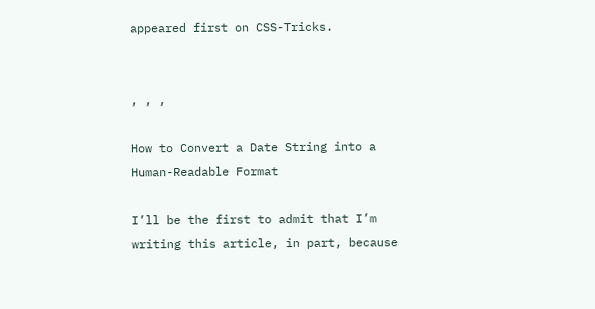appeared first on CSS-Tricks.


, , ,

How to Convert a Date String into a Human-Readable Format

I’ll be the first to admit that I’m writing this article, in part, because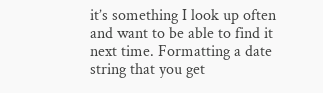it’s something I look up often and want to be able to find it next time. Formatting a date string that you get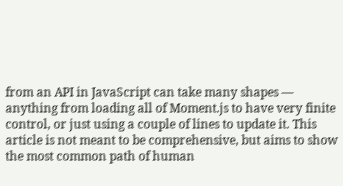from an API in JavaScript can take many shapes — anything from loading all of Moment.js to have very finite control, or just using a couple of lines to update it. This article is not meant to be comprehensive, but aims to show the most common path of human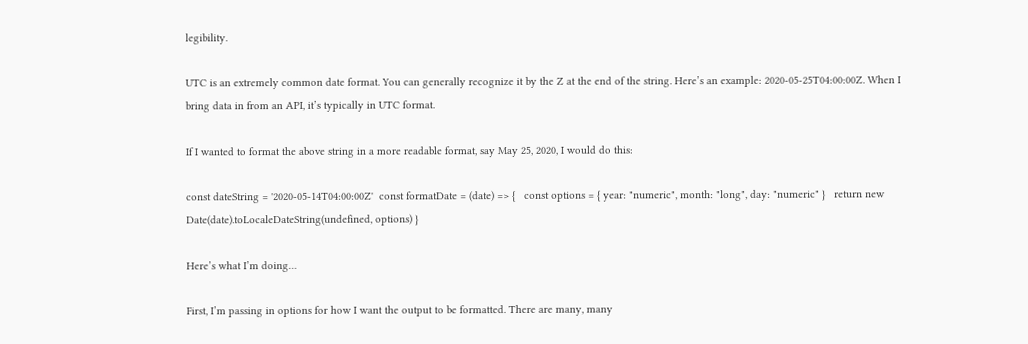legibility.

UTC is an extremely common date format. You can generally recognize it by the Z at the end of the string. Here’s an example: 2020-05-25T04:00:00Z. When I bring data in from an API, it’s typically in UTC format.

If I wanted to format the above string in a more readable format, say May 25, 2020, I would do this:

const dateString = '2020-05-14T04:00:00Z'  const formatDate = (date) => {   const options = { year: "numeric", month: "long", day: "numeric" }   return new Date(date).toLocaleDateString(undefined, options) }

Here’s what I’m doing…

First, I’m passing in options for how I want the output to be formatted. There are many, many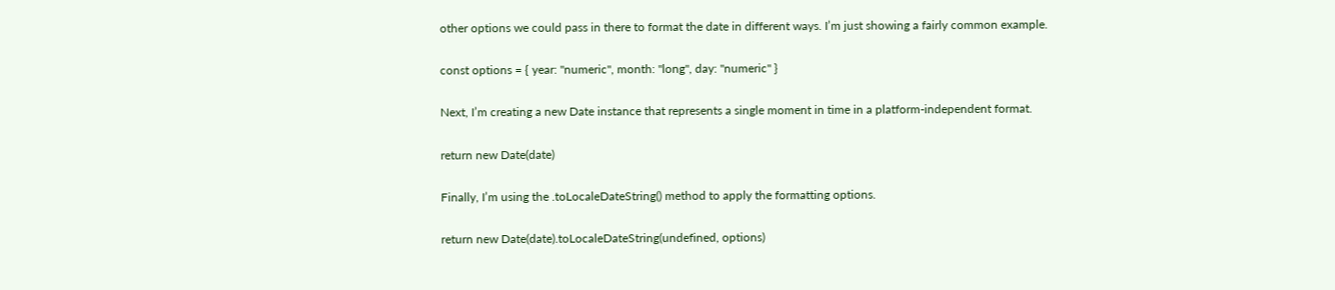other options we could pass in there to format the date in different ways. I’m just showing a fairly common example.

const options = { year: "numeric", month: "long", day: "numeric" }

Next, I’m creating a new Date instance that represents a single moment in time in a platform-independent format.

return new Date(date)

Finally, I’m using the .toLocaleDateString() method to apply the formatting options.

return new Date(date).toLocaleDateString(undefined, options)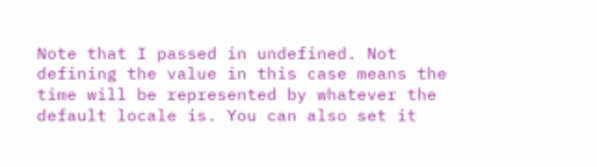Note that I passed in undefined. Not defining the value in this case means the time will be represented by whatever the default locale is. You can also set it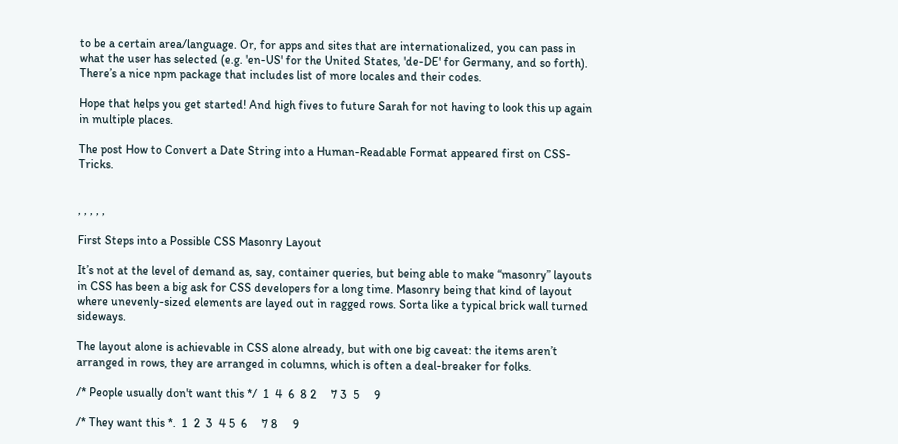to be a certain area/language. Or, for apps and sites that are internationalized, you can pass in what the user has selected (e.g. 'en-US' for the United States, 'de-DE' for Germany, and so forth). There’s a nice npm package that includes list of more locales and their codes.

Hope that helps you get started! And high fives to future Sarah for not having to look this up again in multiple places.

The post How to Convert a Date String into a Human-Readable Format appeared first on CSS-Tricks.


, , , , ,

First Steps into a Possible CSS Masonry Layout

It’s not at the level of demand as, say, container queries, but being able to make “masonry” layouts in CSS has been a big ask for CSS developers for a long time. Masonry being that kind of layout where unevenly-sized elements are layed out in ragged rows. Sorta like a typical brick wall turned sideways.

The layout alone is achievable in CSS alone already, but with one big caveat: the items aren’t arranged in rows, they are arranged in columns, which is often a deal-breaker for folks.

/* People usually don't want this */  1  4  6  8 2     7 3  5     9

/* They want this *.  1  2  3  4 5  6     7 8     9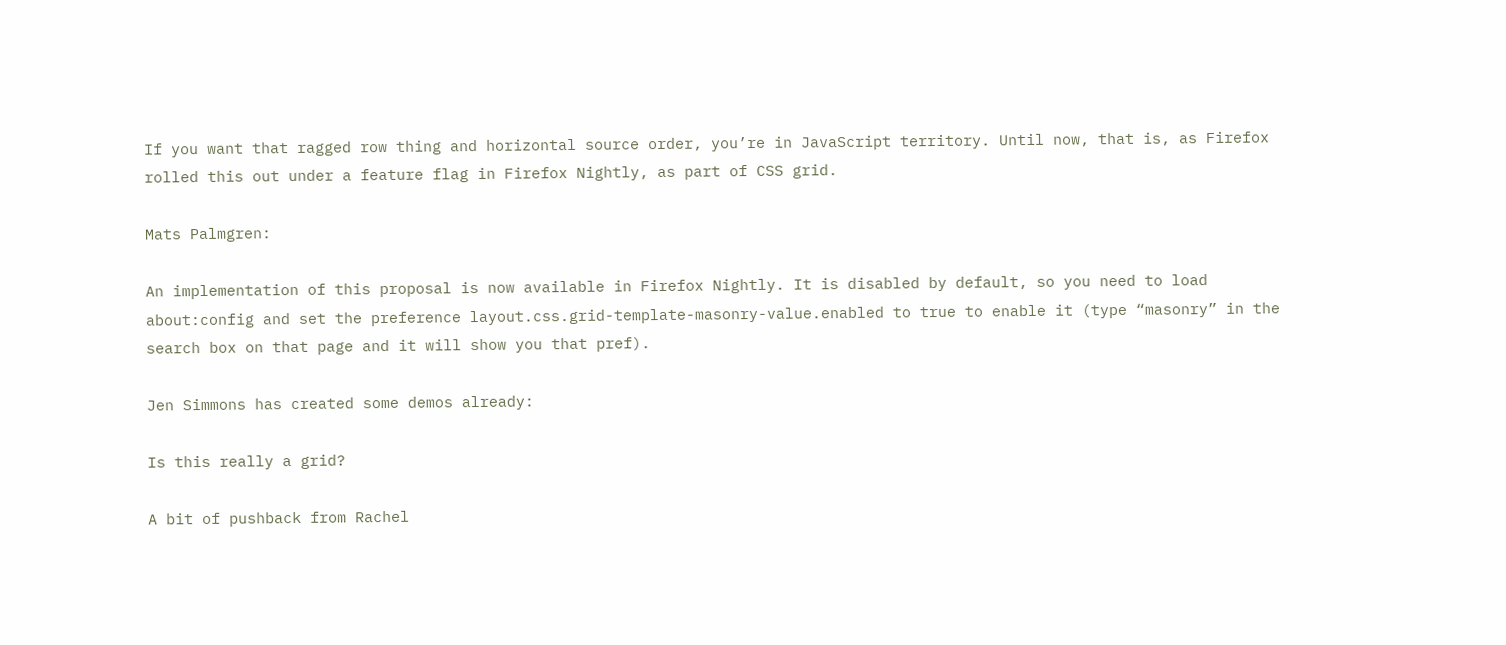If you want that ragged row thing and horizontal source order, you’re in JavaScript territory. Until now, that is, as Firefox rolled this out under a feature flag in Firefox Nightly, as part of CSS grid.

Mats Palmgren:

An implementation of this proposal is now available in Firefox Nightly. It is disabled by default, so you need to load about:config and set the preference layout.css.grid-template-masonry-value.enabled to true to enable it (type “masonry” in the search box on that page and it will show you that pref).

Jen Simmons has created some demos already:

Is this really a grid?

A bit of pushback from Rachel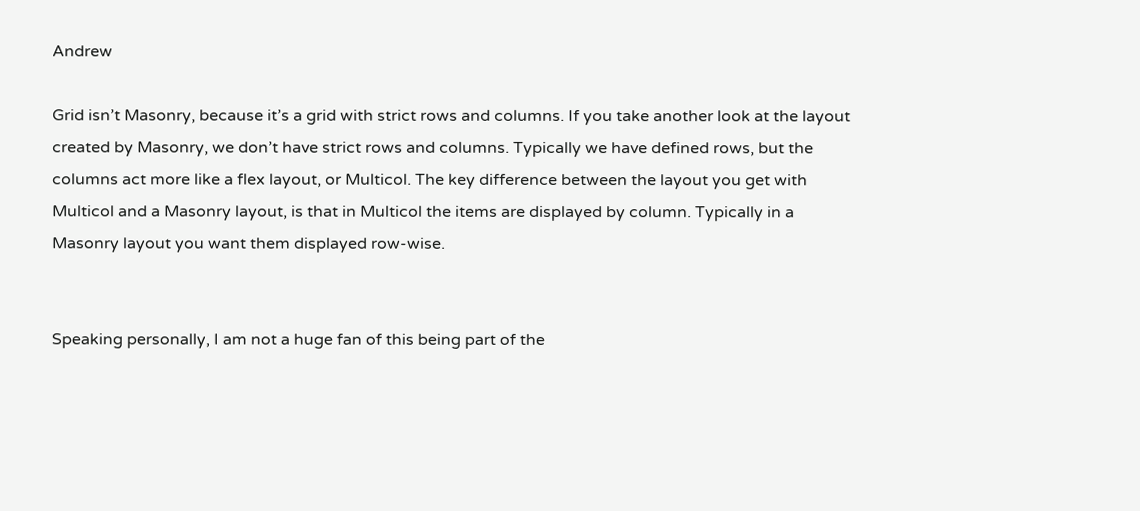Andrew

Grid isn’t Masonry, because it’s a grid with strict rows and columns. If you take another look at the layout created by Masonry, we don’t have strict rows and columns. Typically we have defined rows, but the columns act more like a flex layout, or Multicol. The key difference between the layout you get with Multicol and a Masonry layout, is that in Multicol the items are displayed by column. Typically in a Masonry layout you want them displayed row-wise.


Speaking personally, I am not a huge fan of this being part of the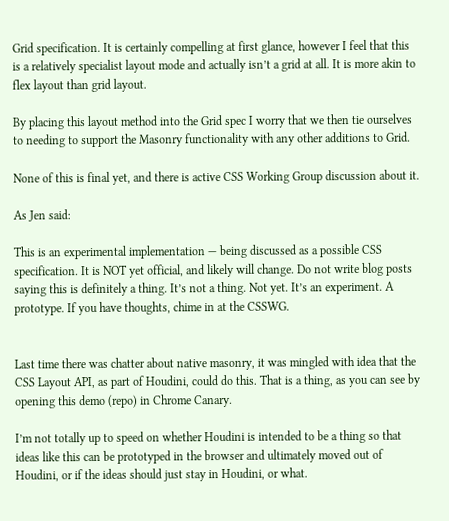Grid specification. It is certainly compelling at first glance, however I feel that this is a relatively specialist layout mode and actually isn’t a grid at all. It is more akin to flex layout than grid layout.

By placing this layout method into the Grid spec I worry that we then tie ourselves to needing to support the Masonry functionality with any other additions to Grid.

None of this is final yet, and there is active CSS Working Group discussion about it.

As Jen said:

This is an experimental implementation — being discussed as a possible CSS specification. It is NOT yet official, and likely will change. Do not write blog posts saying this is definitely a thing. It’s not a thing. Not yet. It’s an experiment. A prototype. If you have thoughts, chime in at the CSSWG.


Last time there was chatter about native masonry, it was mingled with idea that the CSS Layout API, as part of Houdini, could do this. That is a thing, as you can see by opening this demo (repo) in Chrome Canary.

I’m not totally up to speed on whether Houdini is intended to be a thing so that ideas like this can be prototyped in the browser and ultimately moved out of Houdini, or if the ideas should just stay in Houdini, or what.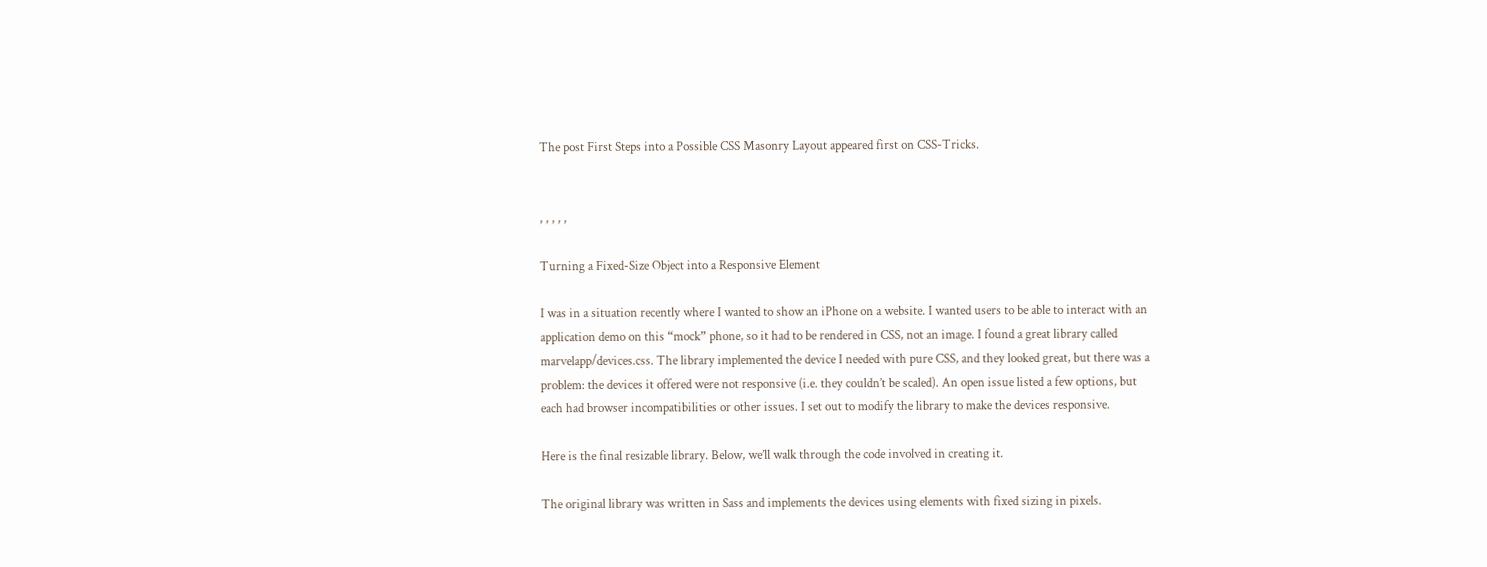The post First Steps into a Possible CSS Masonry Layout appeared first on CSS-Tricks.


, , , , ,

Turning a Fixed-Size Object into a Responsive Element

I was in a situation recently where I wanted to show an iPhone on a website. I wanted users to be able to interact with an application demo on this “mock” phone, so it had to be rendered in CSS, not an image. I found a great library called marvelapp/devices.css. The library implemented the device I needed with pure CSS, and they looked great, but there was a problem: the devices it offered were not responsive (i.e. they couldn’t be scaled). An open issue listed a few options, but each had browser incompatibilities or other issues. I set out to modify the library to make the devices responsive.

Here is the final resizable library. Below, we’ll walk through the code involved in creating it.

The original library was written in Sass and implements the devices using elements with fixed sizing in pixels.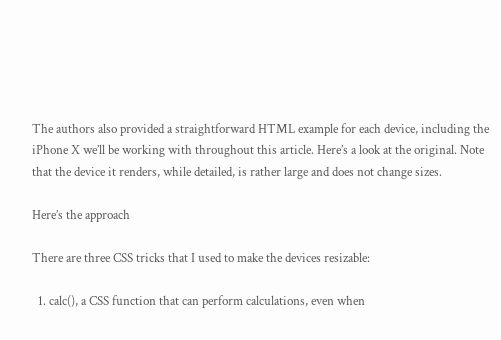The authors also provided a straightforward HTML example for each device, including the iPhone X we’ll be working with throughout this article. Here’s a look at the original. Note that the device it renders, while detailed, is rather large and does not change sizes.

Here’s the approach

There are three CSS tricks that I used to make the devices resizable:

  1. calc(), a CSS function that can perform calculations, even when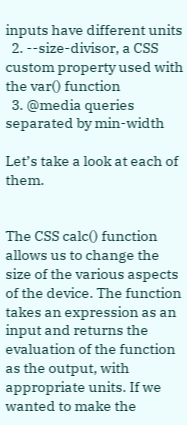inputs have different units
  2. --size-divisor, a CSS custom property used with the var() function
  3. @media queries separated by min-width

Let’s take a look at each of them.


The CSS calc() function allows us to change the size of the various aspects of the device. The function takes an expression as an input and returns the evaluation of the function as the output, with appropriate units. If we wanted to make the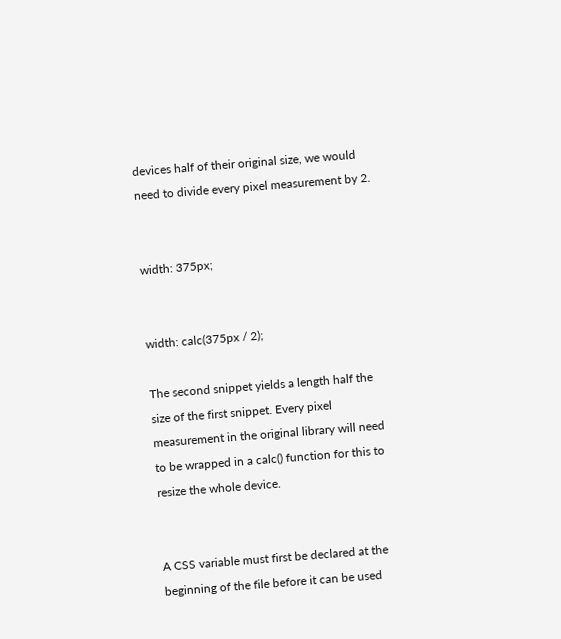devices half of their original size, we would need to divide every pixel measurement by 2.


width: 375px;


width: calc(375px / 2);

The second snippet yields a length half the size of the first snippet. Every pixel measurement in the original library will need to be wrapped in a calc() function for this to resize the whole device.


A CSS variable must first be declared at the beginning of the file before it can be used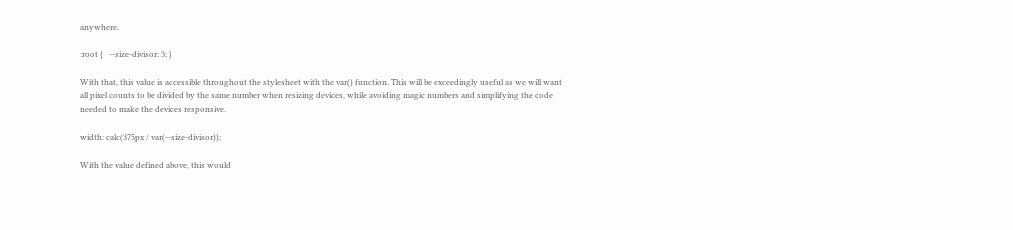anywhere.

:root {   --size-divisor: 3; }

With that, this value is accessible throughout the stylesheet with the var() function. This will be exceedingly useful as we will want all pixel counts to be divided by the same number when resizing devices, while avoiding magic numbers and simplifying the code needed to make the devices responsive.

width: calc(375px / var(--size-divisor));

With the value defined above, this would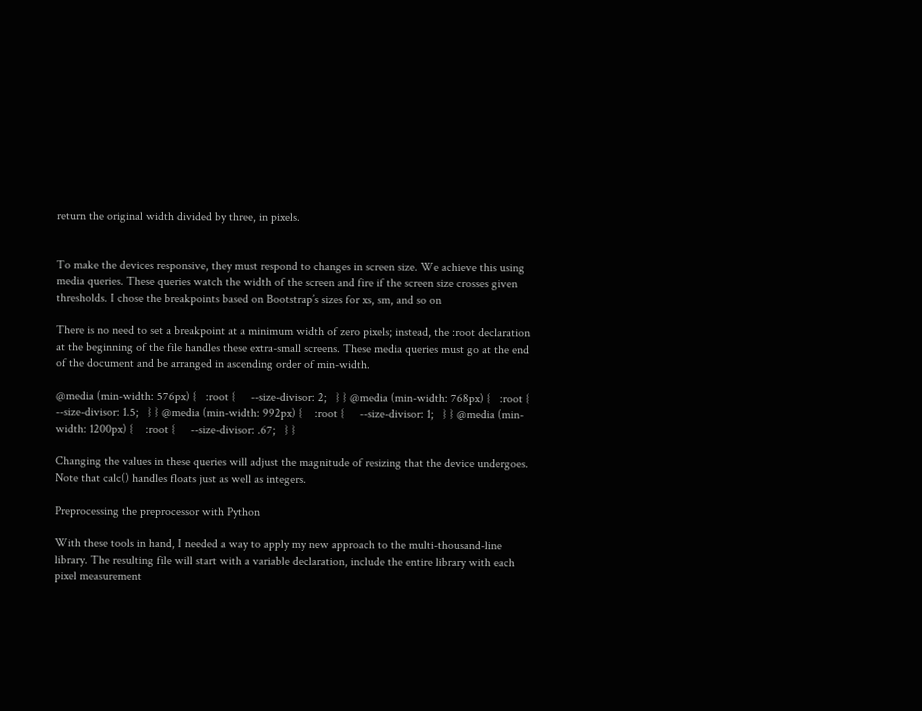return the original width divided by three, in pixels.


To make the devices responsive, they must respond to changes in screen size. We achieve this using media queries. These queries watch the width of the screen and fire if the screen size crosses given thresholds. I chose the breakpoints based on Bootstrap’s sizes for xs, sm, and so on

There is no need to set a breakpoint at a minimum width of zero pixels; instead, the :root declaration at the beginning of the file handles these extra-small screens. These media queries must go at the end of the document and be arranged in ascending order of min-width.

@media (min-width: 576px) {   :root {     --size-divisor: 2;   } } @media (min-width: 768px) {   :root {     --size-divisor: 1.5;   } } @media (min-width: 992px) {    :root {     --size-divisor: 1;   } } @media (min-width: 1200px) {    :root {     --size-divisor: .67;   } }

Changing the values in these queries will adjust the magnitude of resizing that the device undergoes. Note that calc() handles floats just as well as integers.

Preprocessing the preprocessor with Python

With these tools in hand, I needed a way to apply my new approach to the multi-thousand-line library. The resulting file will start with a variable declaration, include the entire library with each pixel measurement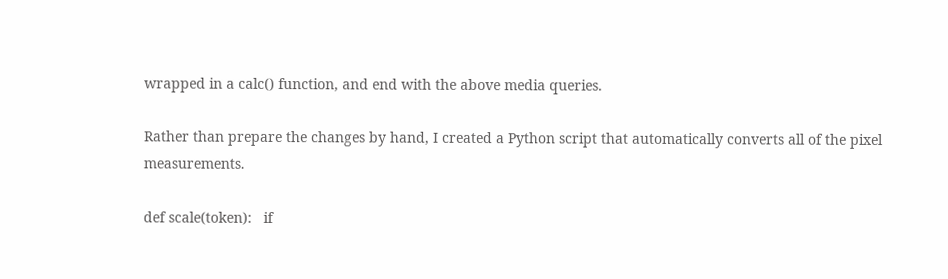wrapped in a calc() function, and end with the above media queries.

Rather than prepare the changes by hand, I created a Python script that automatically converts all of the pixel measurements.

def scale(token):   if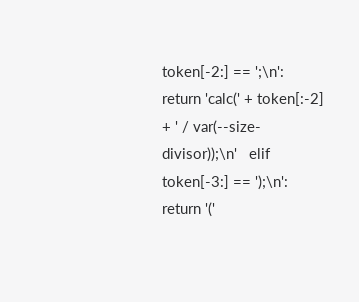token[-2:] == ';\n':     return 'calc(' + token[:-2] + ' / var(--size-divisor));\n'   elif token[-3:] == ');\n':     return '('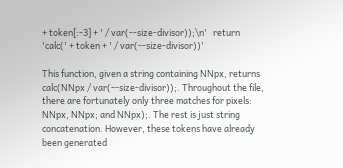+ token[:-3] + ' / var(--size-divisor));\n'   return 'calc(' + token + ' / var(--size-divisor))'

This function, given a string containing NNpx, returns calc(NNpx / var(--size-divisor));. Throughout the file, there are fortunately only three matches for pixels: NNpx, NNpx; and NNpx);. The rest is just string concatenation. However, these tokens have already been generated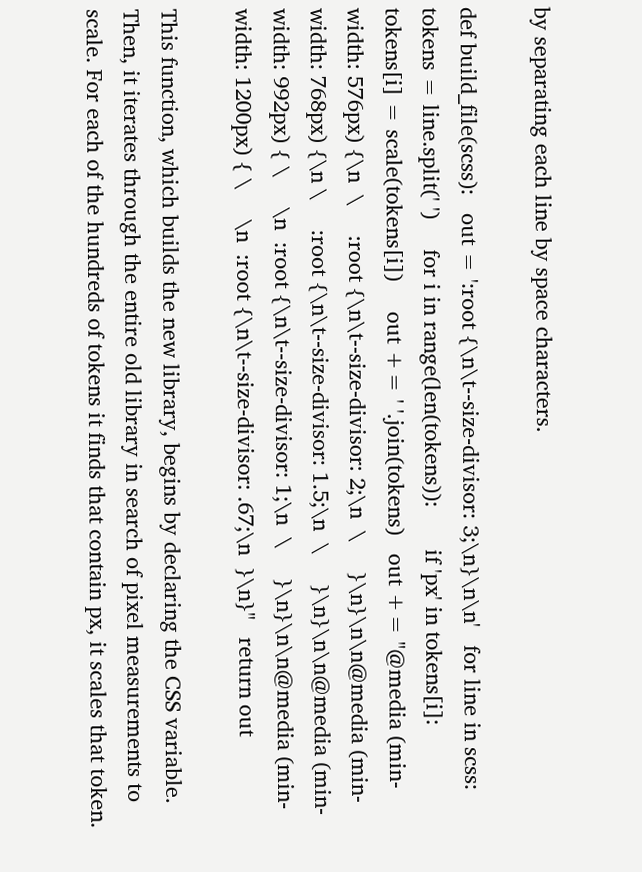by separating each line by space characters.

def build_file(scss):   out = ':root {\n\t--size-divisor: 3;\n}\n\n'   for line in scss:     tokens = line.split(' ')     for i in range(len(tokens)):       if 'px' in tokens[i]:         tokens[i] = scale(tokens[i])     out += ' '.join(tokens)   out += "@media (min-width: 576px) {\n  \     :root {\n\t--size-divisor: 2;\n  \     }\n}\n\n@media (min-width: 768px) {\n \     :root {\n\t--size-divisor: 1.5;\n  \     }\n}\n\n@media (min-width: 992px) { \     \n  :root {\n\t--size-divisor: 1;\n  \     }\n}\n\n@media (min-width: 1200px) { \     \n  :root {\n\t--size-divisor: .67;\n  }\n}"   return out

This function, which builds the new library, begins by declaring the CSS variable. Then, it iterates through the entire old library in search of pixel measurements to scale. For each of the hundreds of tokens it finds that contain px, it scales that token.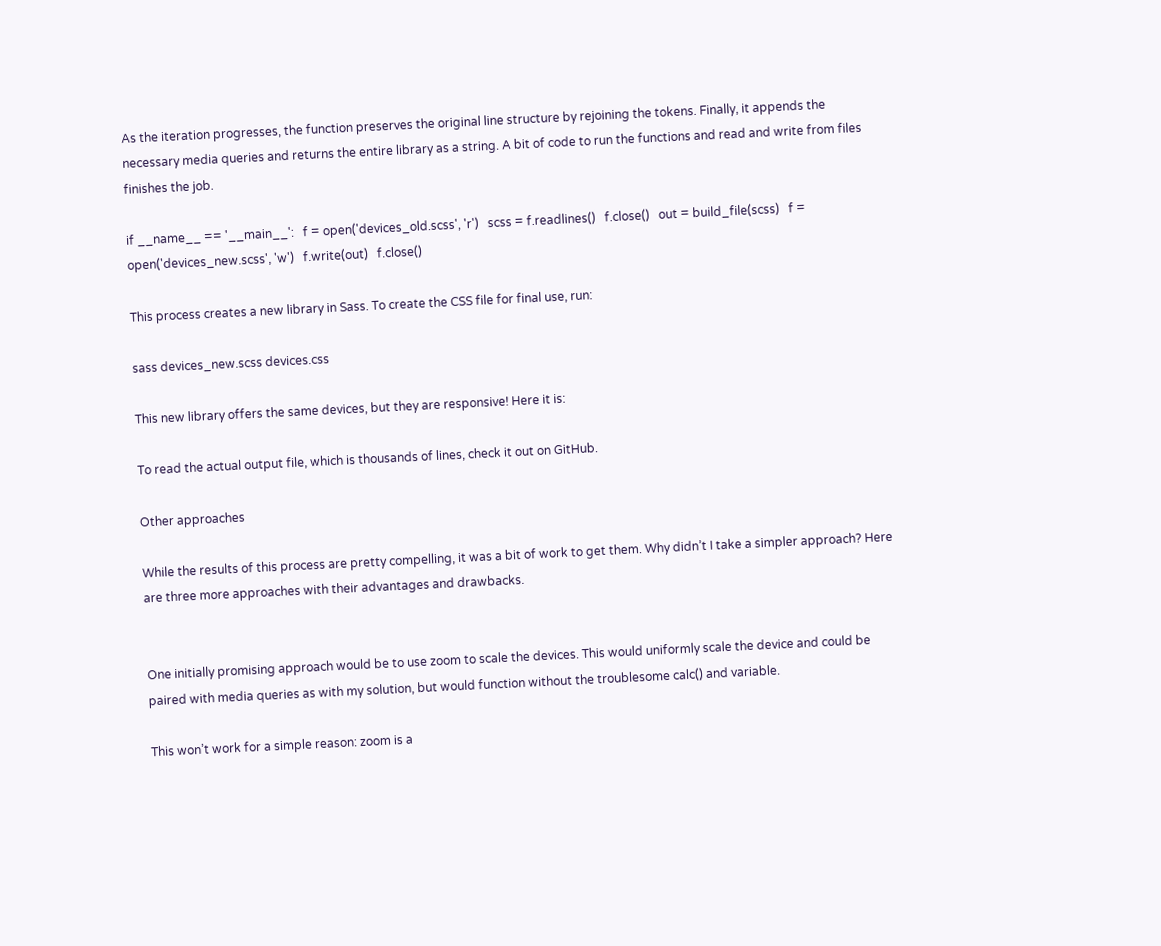As the iteration progresses, the function preserves the original line structure by rejoining the tokens. Finally, it appends the necessary media queries and returns the entire library as a string. A bit of code to run the functions and read and write from files finishes the job.

if __name__ == '__main__':   f = open('devices_old.scss', 'r')   scss = f.readlines()   f.close()   out = build_file(scss)   f = open('devices_new.scss', 'w')   f.write(out)   f.close()

This process creates a new library in Sass. To create the CSS file for final use, run:

sass devices_new.scss devices.css

This new library offers the same devices, but they are responsive! Here it is:

To read the actual output file, which is thousands of lines, check it out on GitHub.

Other approaches

While the results of this process are pretty compelling, it was a bit of work to get them. Why didn’t I take a simpler approach? Here are three more approaches with their advantages and drawbacks.


One initially promising approach would be to use zoom to scale the devices. This would uniformly scale the device and could be paired with media queries as with my solution, but would function without the troublesome calc() and variable.

This won’t work for a simple reason: zoom is a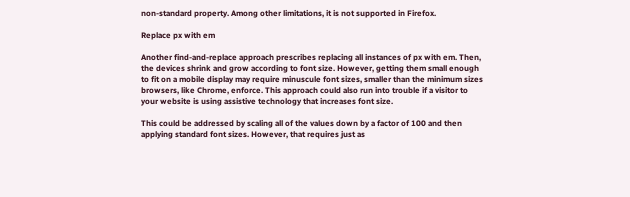non-standard property. Among other limitations, it is not supported in Firefox.

Replace px with em

Another find-and-replace approach prescribes replacing all instances of px with em. Then, the devices shrink and grow according to font size. However, getting them small enough to fit on a mobile display may require minuscule font sizes, smaller than the minimum sizes browsers, like Chrome, enforce. This approach could also run into trouble if a visitor to your website is using assistive technology that increases font size.

This could be addressed by scaling all of the values down by a factor of 100 and then applying standard font sizes. However, that requires just as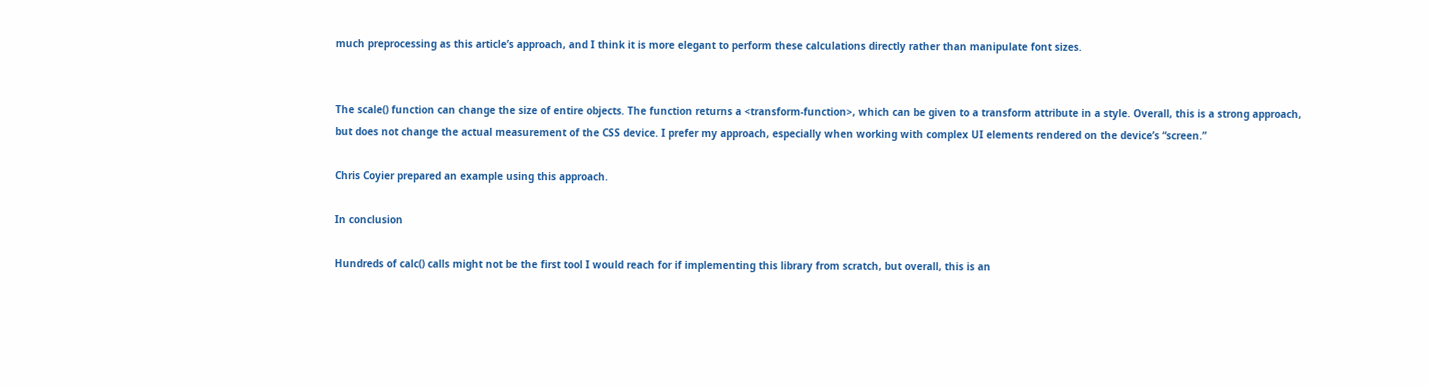much preprocessing as this article’s approach, and I think it is more elegant to perform these calculations directly rather than manipulate font sizes.


The scale() function can change the size of entire objects. The function returns a <transform-function>, which can be given to a transform attribute in a style. Overall, this is a strong approach, but does not change the actual measurement of the CSS device. I prefer my approach, especially when working with complex UI elements rendered on the device’s “screen.”

Chris Coyier prepared an example using this approach.

In conclusion

Hundreds of calc() calls might not be the first tool I would reach for if implementing this library from scratch, but overall, this is an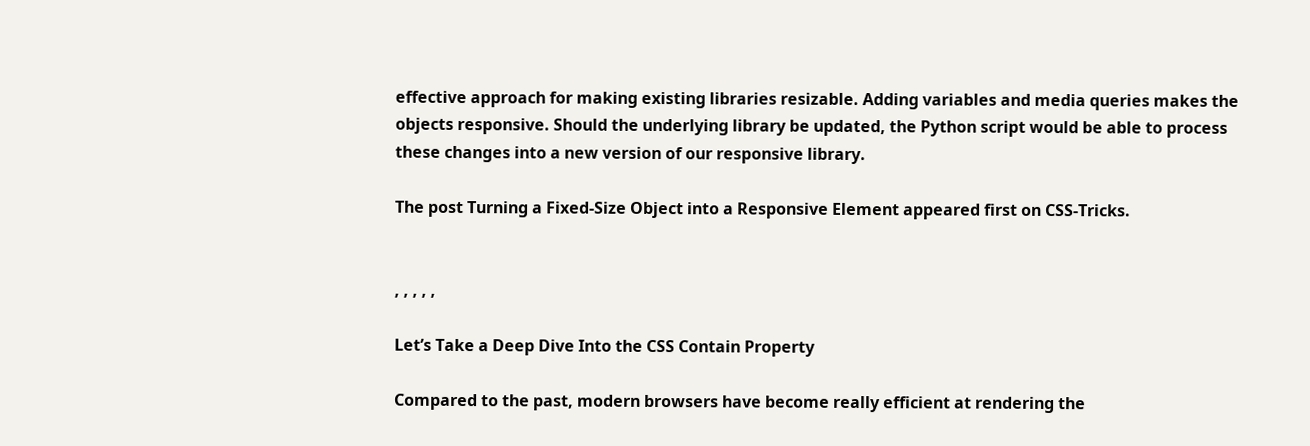effective approach for making existing libraries resizable. Adding variables and media queries makes the objects responsive. Should the underlying library be updated, the Python script would be able to process these changes into a new version of our responsive library.

The post Turning a Fixed-Size Object into a Responsive Element appeared first on CSS-Tricks.


, , , , ,

Let’s Take a Deep Dive Into the CSS Contain Property

Compared to the past, modern browsers have become really efficient at rendering the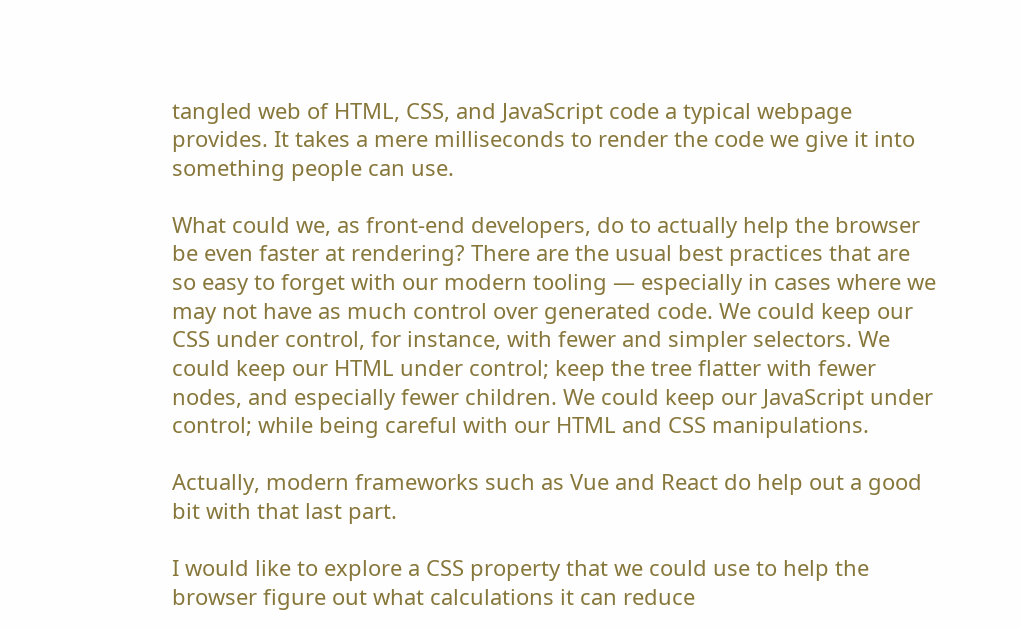tangled web of HTML, CSS, and JavaScript code a typical webpage provides. It takes a mere milliseconds to render the code we give it into something people can use.

What could we, as front-end developers, do to actually help the browser be even faster at rendering? There are the usual best practices that are so easy to forget with our modern tooling — especially in cases where we may not have as much control over generated code. We could keep our CSS under control, for instance, with fewer and simpler selectors. We could keep our HTML under control; keep the tree flatter with fewer nodes, and especially fewer children. We could keep our JavaScript under control; while being careful with our HTML and CSS manipulations.

Actually, modern frameworks such as Vue and React do help out a good bit with that last part.

I would like to explore a CSS property that we could use to help the browser figure out what calculations it can reduce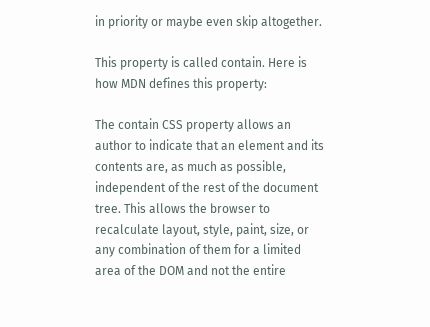in priority or maybe even skip altogether.

This property is called contain. Here is how MDN defines this property:

The contain CSS property allows an author to indicate that an element and its contents are, as much as possible, independent of the rest of the document tree. This allows the browser to recalculate layout, style, paint, size, or any combination of them for a limited area of the DOM and not the entire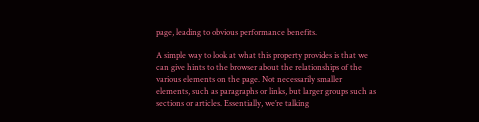page, leading to obvious performance benefits.

A simple way to look at what this property provides is that we can give hints to the browser about the relationships of the various elements on the page. Not necessarily smaller elements, such as paragraphs or links, but larger groups such as sections or articles. Essentially, we’re talking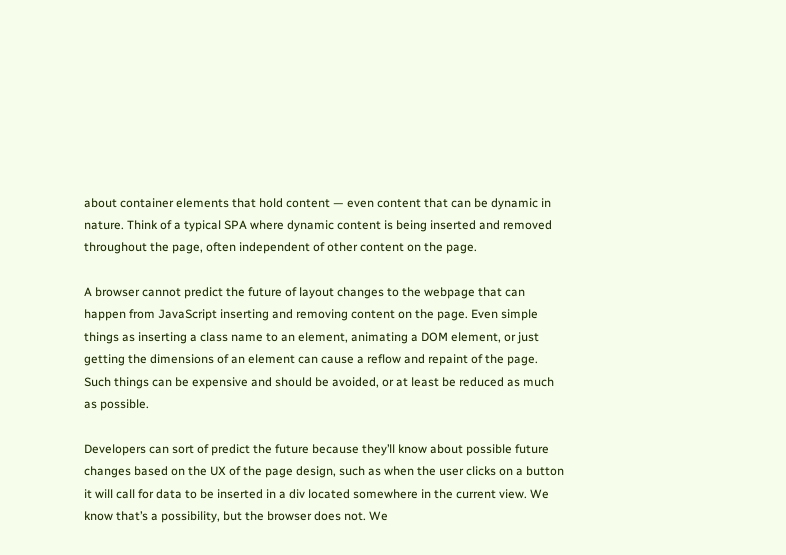about container elements that hold content — even content that can be dynamic in nature. Think of a typical SPA where dynamic content is being inserted and removed throughout the page, often independent of other content on the page.

A browser cannot predict the future of layout changes to the webpage that can happen from JavaScript inserting and removing content on the page. Even simple things as inserting a class name to an element, animating a DOM element, or just getting the dimensions of an element can cause a reflow and repaint of the page. Such things can be expensive and should be avoided, or at least be reduced as much as possible.

Developers can sort of predict the future because they’ll know about possible future changes based on the UX of the page design, such as when the user clicks on a button it will call for data to be inserted in a div located somewhere in the current view. We know that’s a possibility, but the browser does not. We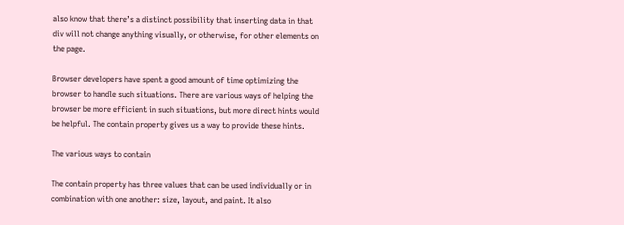also know that there’s a distinct possibility that inserting data in that div will not change anything visually, or otherwise, for other elements on the page.

Browser developers have spent a good amount of time optimizing the browser to handle such situations. There are various ways of helping the browser be more efficient in such situations, but more direct hints would be helpful. The contain property gives us a way to provide these hints.

The various ways to contain

The contain property has three values that can be used individually or in combination with one another: size, layout, and paint. It also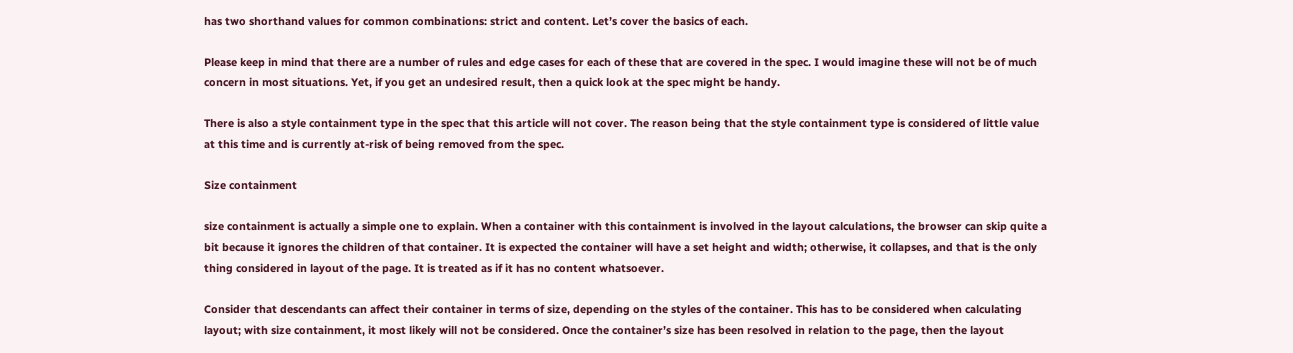has two shorthand values for common combinations: strict and content. Let’s cover the basics of each.

Please keep in mind that there are a number of rules and edge cases for each of these that are covered in the spec. I would imagine these will not be of much concern in most situations. Yet, if you get an undesired result, then a quick look at the spec might be handy.

There is also a style containment type in the spec that this article will not cover. The reason being that the style containment type is considered of little value at this time and is currently at-risk of being removed from the spec.

Size containment

size containment is actually a simple one to explain. When a container with this containment is involved in the layout calculations, the browser can skip quite a bit because it ignores the children of that container. It is expected the container will have a set height and width; otherwise, it collapses, and that is the only thing considered in layout of the page. It is treated as if it has no content whatsoever.

Consider that descendants can affect their container in terms of size, depending on the styles of the container. This has to be considered when calculating layout; with size containment, it most likely will not be considered. Once the container’s size has been resolved in relation to the page, then the layout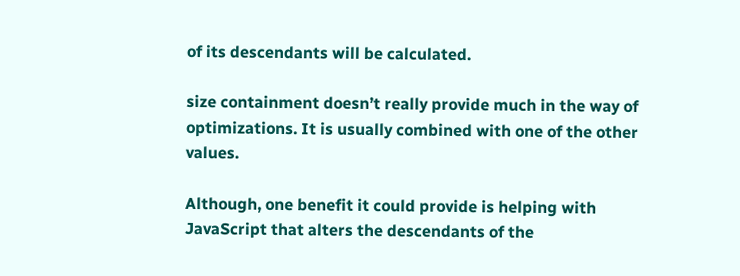of its descendants will be calculated.

size containment doesn’t really provide much in the way of optimizations. It is usually combined with one of the other values.

Although, one benefit it could provide is helping with JavaScript that alters the descendants of the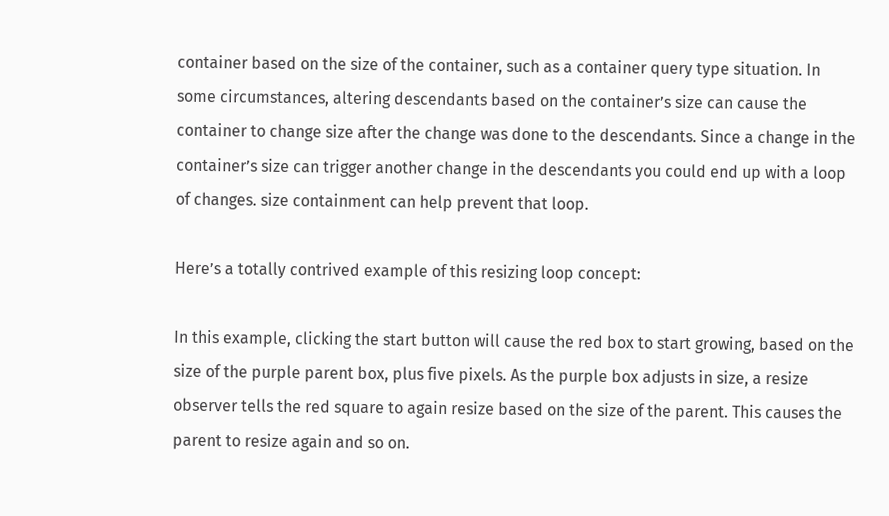container based on the size of the container, such as a container query type situation. In some circumstances, altering descendants based on the container’s size can cause the container to change size after the change was done to the descendants. Since a change in the container’s size can trigger another change in the descendants you could end up with a loop of changes. size containment can help prevent that loop.

Here’s a totally contrived example of this resizing loop concept:

In this example, clicking the start button will cause the red box to start growing, based on the size of the purple parent box, plus five pixels. As the purple box adjusts in size, a resize observer tells the red square to again resize based on the size of the parent. This causes the parent to resize again and so on.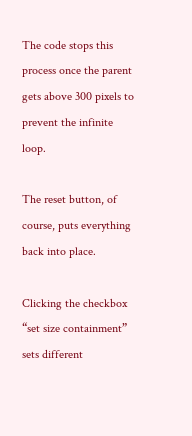The code stops this process once the parent gets above 300 pixels to prevent the infinite loop.

The reset button, of course, puts everything back into place.

Clicking the checkbox “set size containment” sets different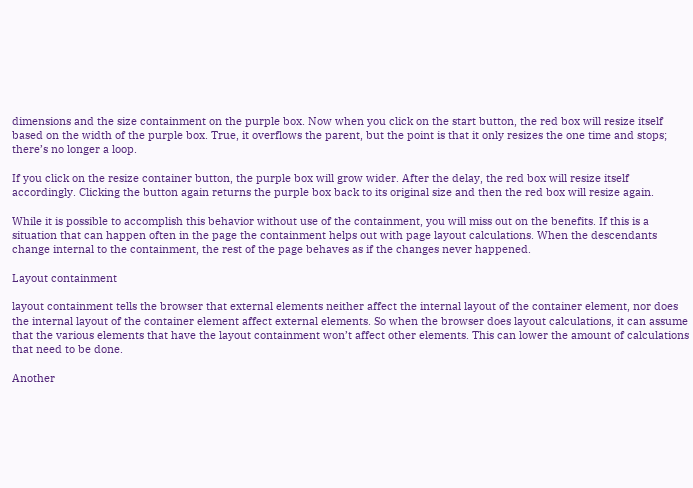dimensions and the size containment on the purple box. Now when you click on the start button, the red box will resize itself based on the width of the purple box. True, it overflows the parent, but the point is that it only resizes the one time and stops; there’s no longer a loop.

If you click on the resize container button, the purple box will grow wider. After the delay, the red box will resize itself accordingly. Clicking the button again returns the purple box back to its original size and then the red box will resize again.

While it is possible to accomplish this behavior without use of the containment, you will miss out on the benefits. If this is a situation that can happen often in the page the containment helps out with page layout calculations. When the descendants change internal to the containment, the rest of the page behaves as if the changes never happened.

Layout containment

layout containment tells the browser that external elements neither affect the internal layout of the container element, nor does the internal layout of the container element affect external elements. So when the browser does layout calculations, it can assume that the various elements that have the layout containment won’t affect other elements. This can lower the amount of calculations that need to be done.

Another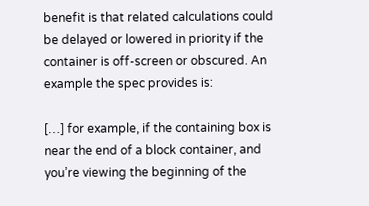benefit is that related calculations could be delayed or lowered in priority if the container is off-screen or obscured. An example the spec provides is:

[…] for example, if the containing box is near the end of a block container, and you’re viewing the beginning of the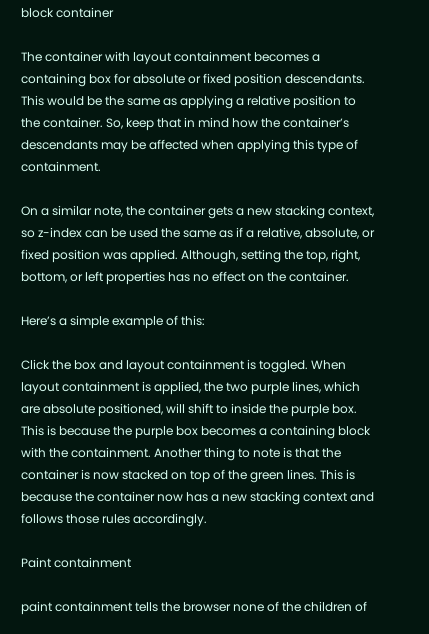block container

The container with layout containment becomes a containing box for absolute or fixed position descendants. This would be the same as applying a relative position to the container. So, keep that in mind how the container’s descendants may be affected when applying this type of containment.

On a similar note, the container gets a new stacking context, so z-index can be used the same as if a relative, absolute, or fixed position was applied. Although, setting the top, right, bottom, or left properties has no effect on the container.

Here’s a simple example of this:

Click the box and layout containment is toggled. When layout containment is applied, the two purple lines, which are absolute positioned, will shift to inside the purple box. This is because the purple box becomes a containing block with the containment. Another thing to note is that the container is now stacked on top of the green lines. This is because the container now has a new stacking context and follows those rules accordingly.

Paint containment

paint containment tells the browser none of the children of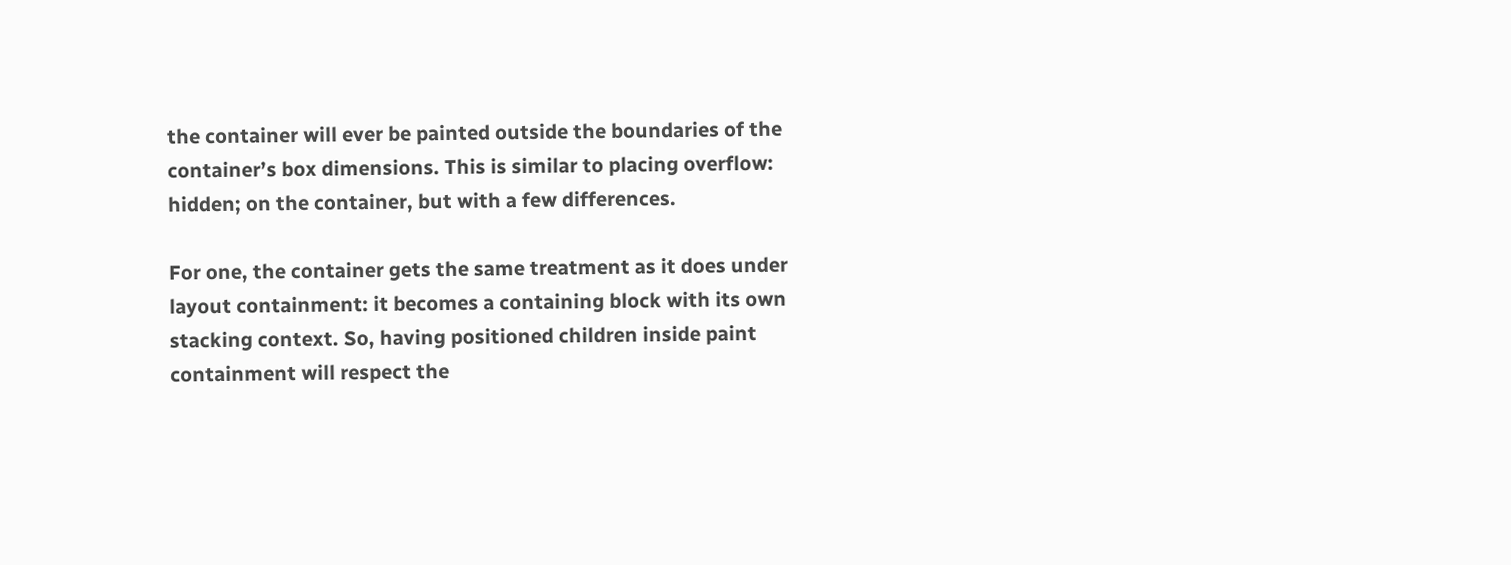the container will ever be painted outside the boundaries of the container’s box dimensions. This is similar to placing overflow: hidden; on the container, but with a few differences.

For one, the container gets the same treatment as it does under layout containment: it becomes a containing block with its own stacking context. So, having positioned children inside paint containment will respect the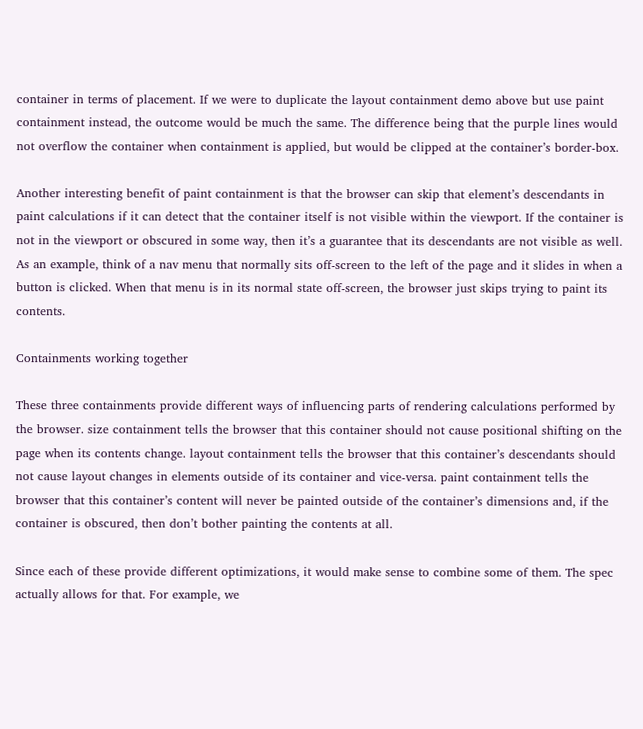container in terms of placement. If we were to duplicate the layout containment demo above but use paint containment instead, the outcome would be much the same. The difference being that the purple lines would not overflow the container when containment is applied, but would be clipped at the container’s border-box.

Another interesting benefit of paint containment is that the browser can skip that element’s descendants in paint calculations if it can detect that the container itself is not visible within the viewport. If the container is not in the viewport or obscured in some way, then it’s a guarantee that its descendants are not visible as well. As an example, think of a nav menu that normally sits off-screen to the left of the page and it slides in when a button is clicked. When that menu is in its normal state off-screen, the browser just skips trying to paint its contents.

Containments working together

These three containments provide different ways of influencing parts of rendering calculations performed by the browser. size containment tells the browser that this container should not cause positional shifting on the page when its contents change. layout containment tells the browser that this container’s descendants should not cause layout changes in elements outside of its container and vice-versa. paint containment tells the browser that this container’s content will never be painted outside of the container’s dimensions and, if the container is obscured, then don’t bother painting the contents at all.

Since each of these provide different optimizations, it would make sense to combine some of them. The spec actually allows for that. For example, we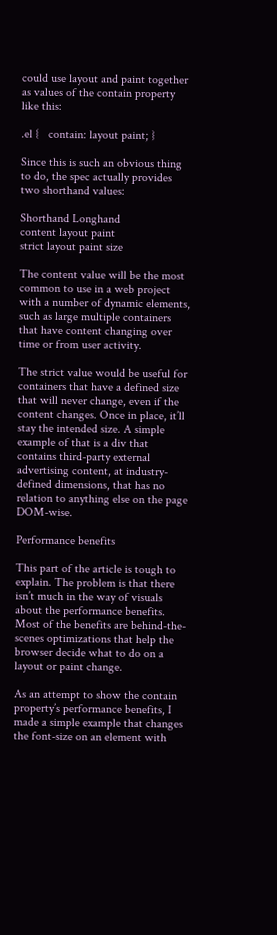could use layout and paint together as values of the contain property like this:

.el {   contain: layout paint; }

Since this is such an obvious thing to do, the spec actually provides two shorthand values:

Shorthand Longhand
content layout paint
strict layout paint size

The content value will be the most common to use in a web project with a number of dynamic elements, such as large multiple containers that have content changing over time or from user activity.

The strict value would be useful for containers that have a defined size that will never change, even if the content changes. Once in place, it’ll stay the intended size. A simple example of that is a div that contains third-party external advertising content, at industry-defined dimensions, that has no relation to anything else on the page DOM-wise.

Performance benefits

This part of the article is tough to explain. The problem is that there isn’t much in the way of visuals about the performance benefits. Most of the benefits are behind-the-scenes optimizations that help the browser decide what to do on a layout or paint change.

As an attempt to show the contain property’s performance benefits, I made a simple example that changes the font-size on an element with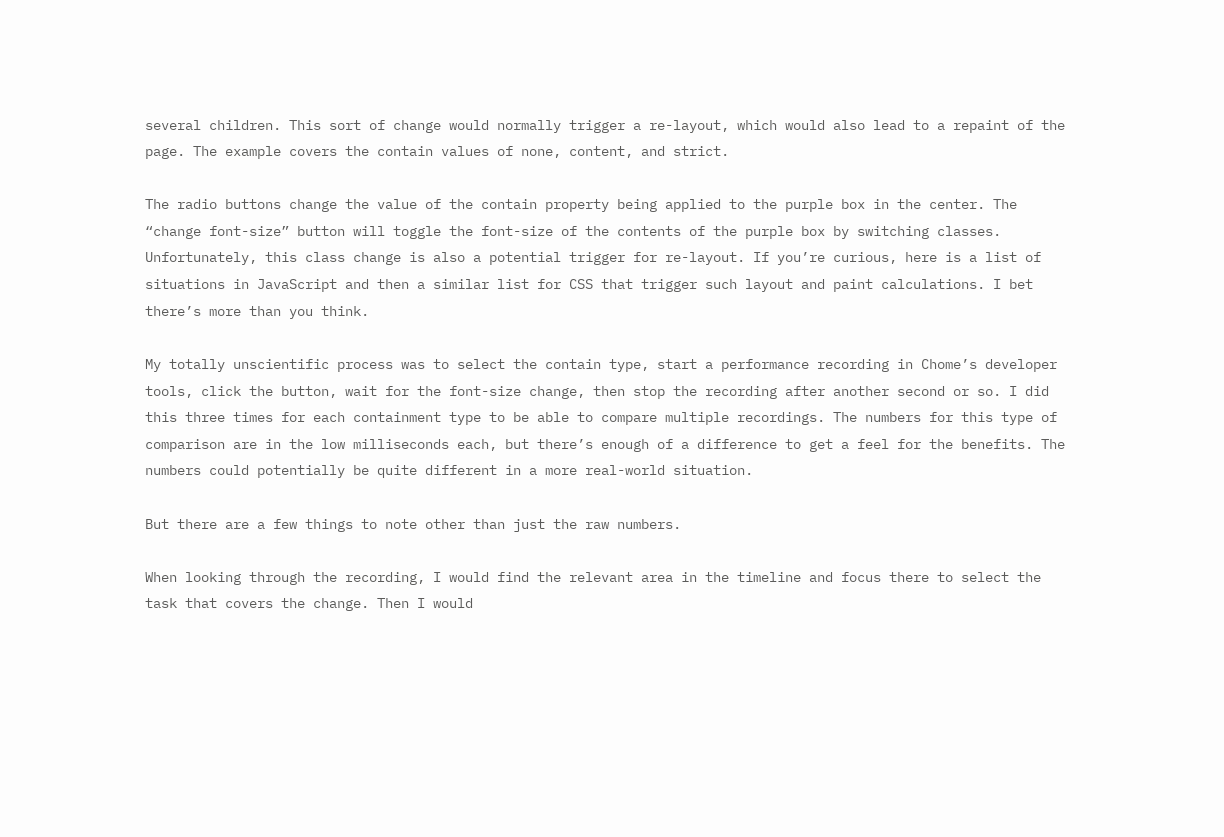several children. This sort of change would normally trigger a re-layout, which would also lead to a repaint of the page. The example covers the contain values of none, content, and strict.

The radio buttons change the value of the contain property being applied to the purple box in the center. The “change font-size” button will toggle the font-size of the contents of the purple box by switching classes. Unfortunately, this class change is also a potential trigger for re-layout. If you’re curious, here is a list of situations in JavaScript and then a similar list for CSS that trigger such layout and paint calculations. I bet there’s more than you think.

My totally unscientific process was to select the contain type, start a performance recording in Chome’s developer tools, click the button, wait for the font-size change, then stop the recording after another second or so. I did this three times for each containment type to be able to compare multiple recordings. The numbers for this type of comparison are in the low milliseconds each, but there’s enough of a difference to get a feel for the benefits. The numbers could potentially be quite different in a more real-world situation.

But there are a few things to note other than just the raw numbers.

When looking through the recording, I would find the relevant area in the timeline and focus there to select the task that covers the change. Then I would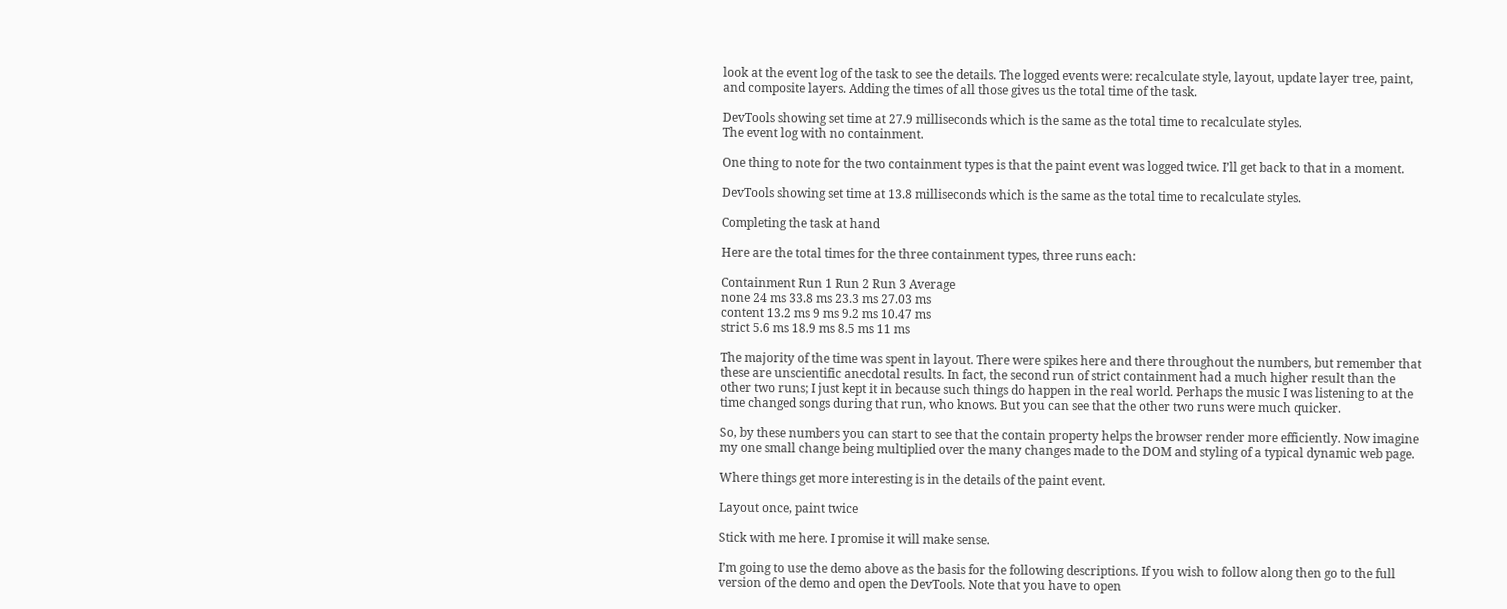look at the event log of the task to see the details. The logged events were: recalculate style, layout, update layer tree, paint, and composite layers. Adding the times of all those gives us the total time of the task.

DevTools showing set time at 27.9 milliseconds which is the same as the total time to recalculate styles.
The event log with no containment.

One thing to note for the two containment types is that the paint event was logged twice. I’ll get back to that in a moment.

DevTools showing set time at 13.8 milliseconds which is the same as the total time to recalculate styles.

Completing the task at hand

Here are the total times for the three containment types, three runs each:

Containment Run 1 Run 2 Run 3 Average
none 24 ms 33.8 ms 23.3 ms 27.03 ms
content 13.2 ms 9 ms 9.2 ms 10.47 ms
strict 5.6 ms 18.9 ms 8.5 ms 11 ms

The majority of the time was spent in layout. There were spikes here and there throughout the numbers, but remember that these are unscientific anecdotal results. In fact, the second run of strict containment had a much higher result than the other two runs; I just kept it in because such things do happen in the real world. Perhaps the music I was listening to at the time changed songs during that run, who knows. But you can see that the other two runs were much quicker.

So, by these numbers you can start to see that the contain property helps the browser render more efficiently. Now imagine my one small change being multiplied over the many changes made to the DOM and styling of a typical dynamic web page.

Where things get more interesting is in the details of the paint event.

Layout once, paint twice

Stick with me here. I promise it will make sense.

I’m going to use the demo above as the basis for the following descriptions. If you wish to follow along then go to the full version of the demo and open the DevTools. Note that you have to open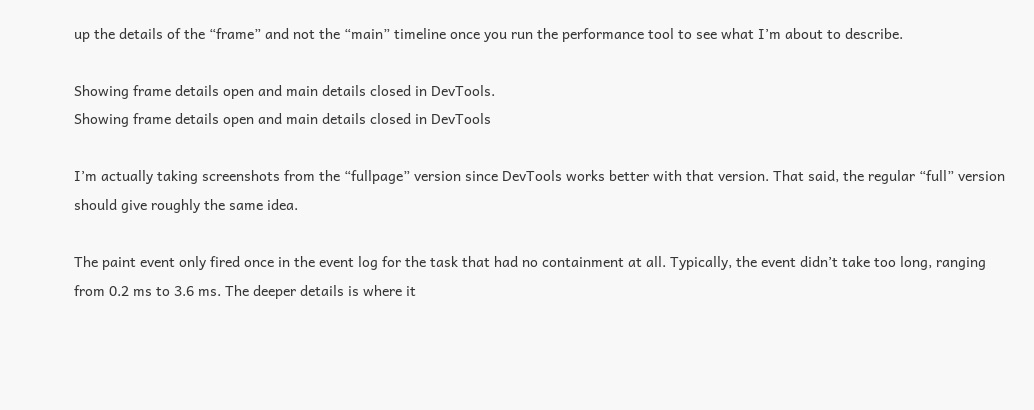up the details of the “frame” and not the “main” timeline once you run the performance tool to see what I’m about to describe.

Showing frame details open and main details closed in DevTools.
Showing frame details open and main details closed in DevTools

I’m actually taking screenshots from the “fullpage” version since DevTools works better with that version. That said, the regular “full” version should give roughly the same idea.

The paint event only fired once in the event log for the task that had no containment at all. Typically, the event didn’t take too long, ranging from 0.2 ms to 3.6 ms. The deeper details is where it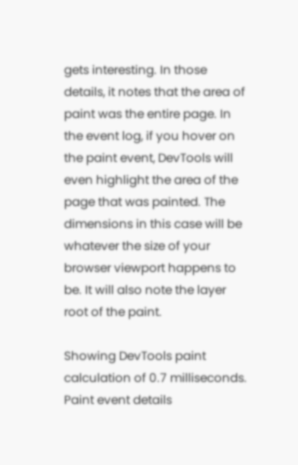gets interesting. In those details, it notes that the area of paint was the entire page. In the event log, if you hover on the paint event, DevTools will even highlight the area of the page that was painted. The dimensions in this case will be whatever the size of your browser viewport happens to be. It will also note the layer root of the paint.

Showing DevTools paint calculation of 0.7 milliseconds.
Paint event details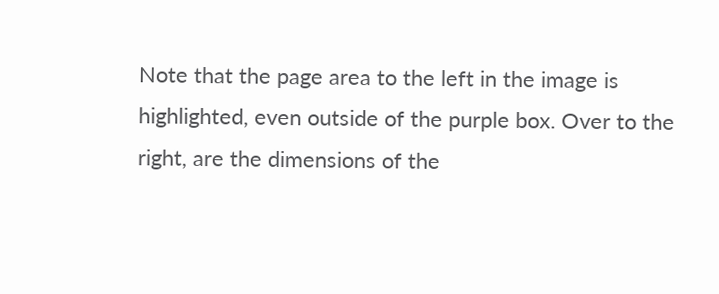Note that the page area to the left in the image is highlighted, even outside of the purple box. Over to the right, are the dimensions of the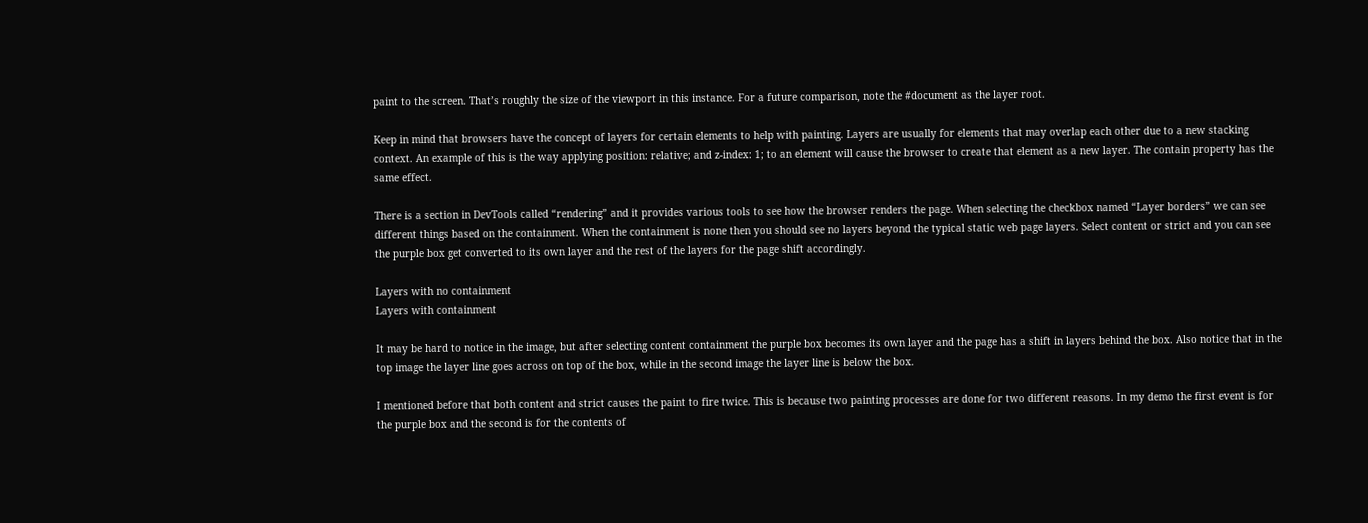paint to the screen. That’s roughly the size of the viewport in this instance. For a future comparison, note the #document as the layer root.

Keep in mind that browsers have the concept of layers for certain elements to help with painting. Layers are usually for elements that may overlap each other due to a new stacking context. An example of this is the way applying position: relative; and z-index: 1; to an element will cause the browser to create that element as a new layer. The contain property has the same effect.

There is a section in DevTools called “rendering” and it provides various tools to see how the browser renders the page. When selecting the checkbox named “Layer borders” we can see different things based on the containment. When the containment is none then you should see no layers beyond the typical static web page layers. Select content or strict and you can see the purple box get converted to its own layer and the rest of the layers for the page shift accordingly.

Layers with no containment
Layers with containment

It may be hard to notice in the image, but after selecting content containment the purple box becomes its own layer and the page has a shift in layers behind the box. Also notice that in the top image the layer line goes across on top of the box, while in the second image the layer line is below the box.

I mentioned before that both content and strict causes the paint to fire twice. This is because two painting processes are done for two different reasons. In my demo the first event is for the purple box and the second is for the contents of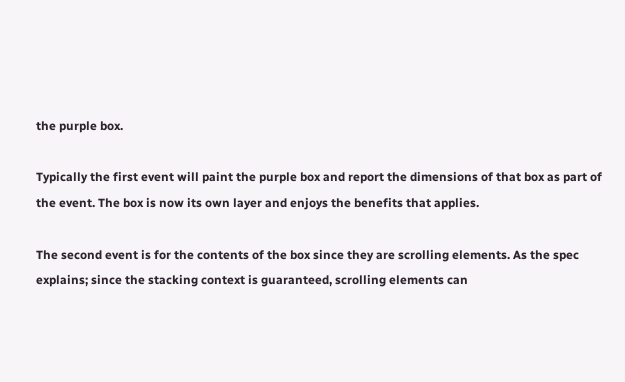the purple box.

Typically the first event will paint the purple box and report the dimensions of that box as part of the event. The box is now its own layer and enjoys the benefits that applies.

The second event is for the contents of the box since they are scrolling elements. As the spec explains; since the stacking context is guaranteed, scrolling elements can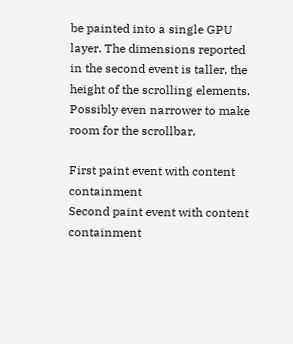be painted into a single GPU layer. The dimensions reported in the second event is taller, the height of the scrolling elements. Possibly even narrower to make room for the scrollbar.

First paint event with content containment
Second paint event with content containment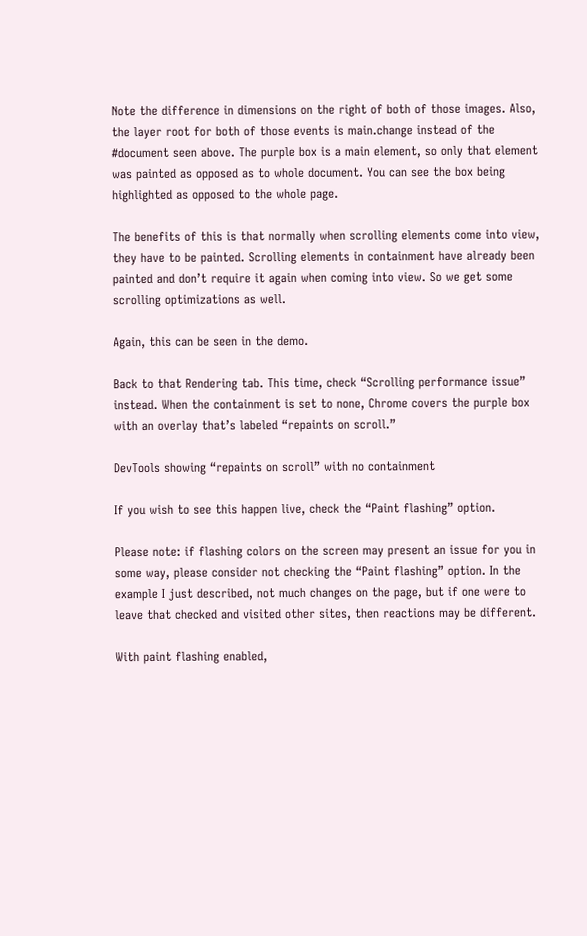Note the difference in dimensions on the right of both of those images. Also, the layer root for both of those events is main.change instead of the #document seen above. The purple box is a main element, so only that element was painted as opposed as to whole document. You can see the box being highlighted as opposed to the whole page.

The benefits of this is that normally when scrolling elements come into view, they have to be painted. Scrolling elements in containment have already been painted and don’t require it again when coming into view. So we get some scrolling optimizations as well.

Again, this can be seen in the demo.

Back to that Rendering tab. This time, check “Scrolling performance issue” instead. When the containment is set to none, Chrome covers the purple box with an overlay that’s labeled “repaints on scroll.”

DevTools showing “repaints on scroll” with no containment

If you wish to see this happen live, check the “Paint flashing” option.

Please note: if flashing colors on the screen may present an issue for you in some way, please consider not checking the “Paint flashing” option. In the example I just described, not much changes on the page, but if one were to leave that checked and visited other sites, then reactions may be different.

With paint flashing enabled,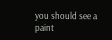you should see a paint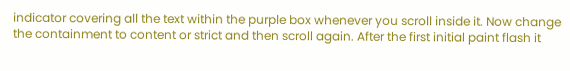indicator covering all the text within the purple box whenever you scroll inside it. Now change the containment to content or strict and then scroll again. After the first initial paint flash it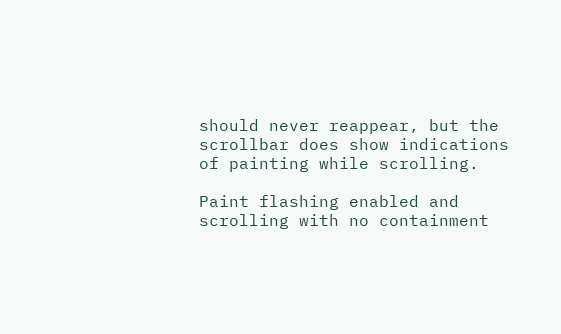should never reappear, but the scrollbar does show indications of painting while scrolling.

Paint flashing enabled and scrolling with no containment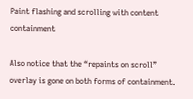Paint flashing and scrolling with content containment

Also notice that the “repaints on scroll” overlay is gone on both forms of containment.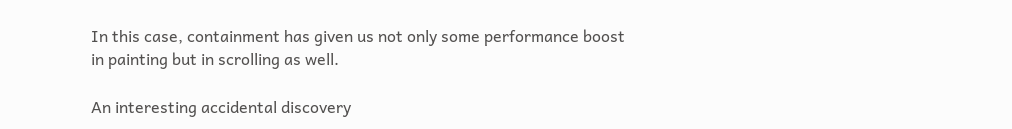In this case, containment has given us not only some performance boost in painting but in scrolling as well.

An interesting accidental discovery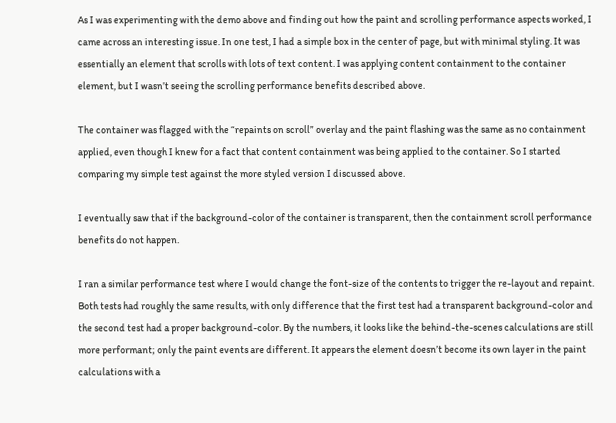As I was experimenting with the demo above and finding out how the paint and scrolling performance aspects worked, I came across an interesting issue. In one test, I had a simple box in the center of page, but with minimal styling. It was essentially an element that scrolls with lots of text content. I was applying content containment to the container element, but I wasn’t seeing the scrolling performance benefits described above.

The container was flagged with the “repaints on scroll” overlay and the paint flashing was the same as no containment applied, even though I knew for a fact that content containment was being applied to the container. So I started comparing my simple test against the more styled version I discussed above.

I eventually saw that if the background-color of the container is transparent, then the containment scroll performance benefits do not happen.

I ran a similar performance test where I would change the font-size of the contents to trigger the re-layout and repaint. Both tests had roughly the same results, with only difference that the first test had a transparent background-color and the second test had a proper background-color. By the numbers, it looks like the behind-the-scenes calculations are still more performant; only the paint events are different. It appears the element doesn’t become its own layer in the paint calculations with a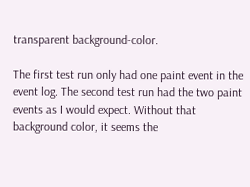transparent background-color.

The first test run only had one paint event in the event log. The second test run had the two paint events as I would expect. Without that background color, it seems the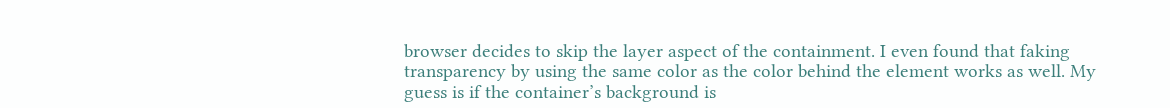browser decides to skip the layer aspect of the containment. I even found that faking transparency by using the same color as the color behind the element works as well. My guess is if the container’s background is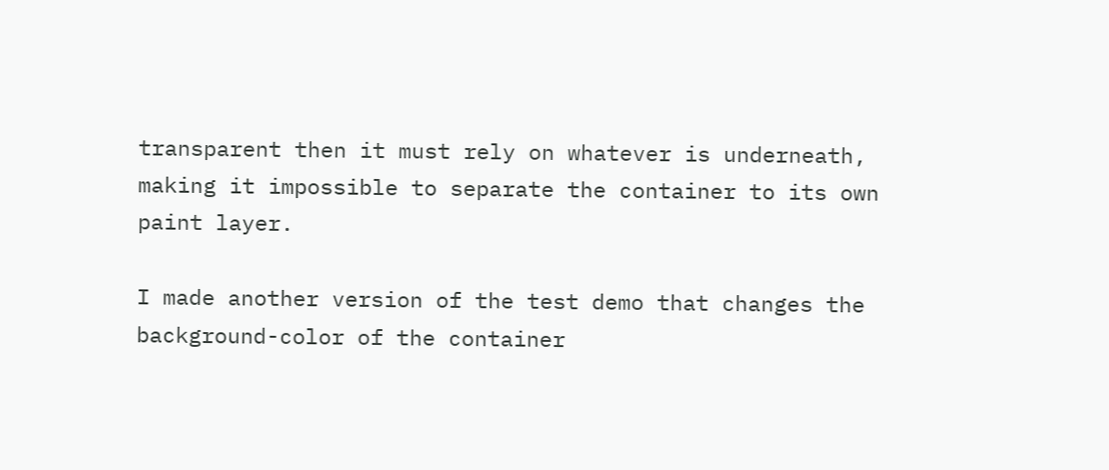transparent then it must rely on whatever is underneath, making it impossible to separate the container to its own paint layer.

I made another version of the test demo that changes the background-color of the container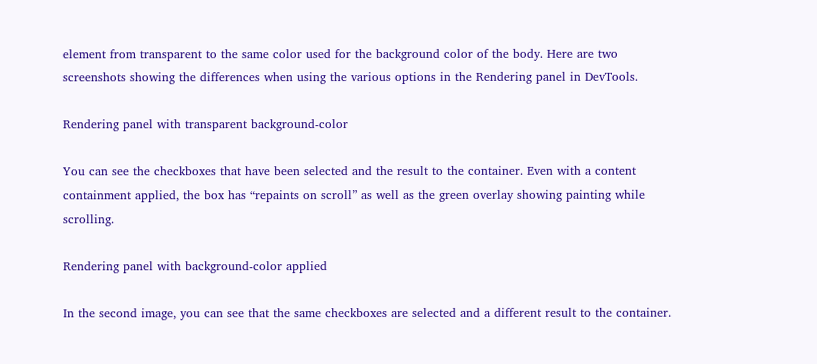element from transparent to the same color used for the background color of the body. Here are two screenshots showing the differences when using the various options in the Rendering panel in DevTools.

Rendering panel with transparent background-color

You can see the checkboxes that have been selected and the result to the container. Even with a content containment applied, the box has “repaints on scroll” as well as the green overlay showing painting while scrolling.

Rendering panel with background-color applied

In the second image, you can see that the same checkboxes are selected and a different result to the container.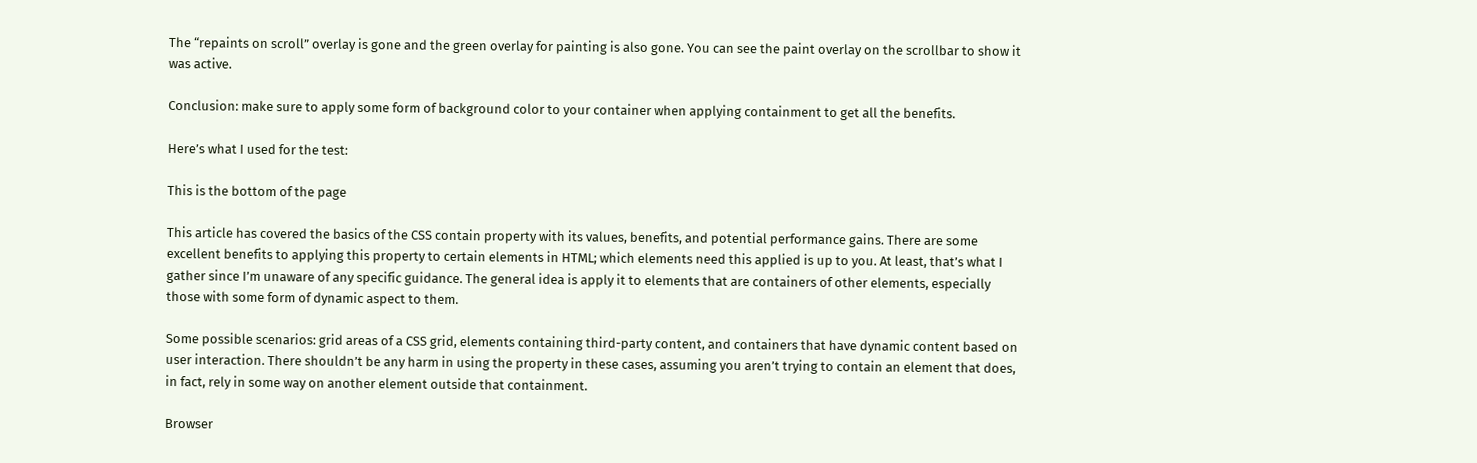The “repaints on scroll” overlay is gone and the green overlay for painting is also gone. You can see the paint overlay on the scrollbar to show it was active.

Conclusion: make sure to apply some form of background color to your container when applying containment to get all the benefits.

Here’s what I used for the test:

This is the bottom of the page

This article has covered the basics of the CSS contain property with its values, benefits, and potential performance gains. There are some excellent benefits to applying this property to certain elements in HTML; which elements need this applied is up to you. At least, that’s what I gather since I’m unaware of any specific guidance. The general idea is apply it to elements that are containers of other elements, especially those with some form of dynamic aspect to them.

Some possible scenarios: grid areas of a CSS grid, elements containing third-party content, and containers that have dynamic content based on user interaction. There shouldn’t be any harm in using the property in these cases, assuming you aren’t trying to contain an element that does, in fact, rely in some way on another element outside that containment.

Browser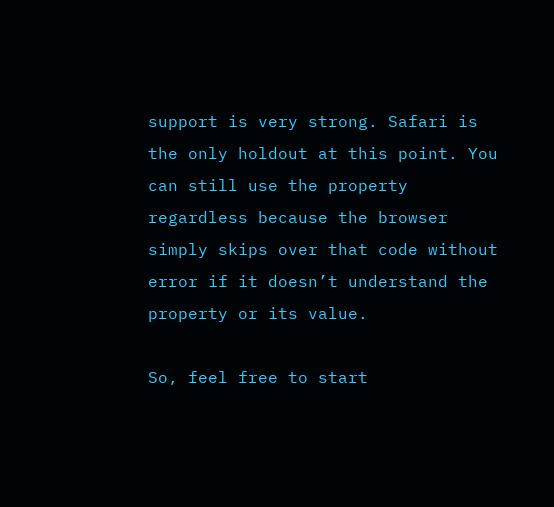support is very strong. Safari is the only holdout at this point. You can still use the property regardless because the browser simply skips over that code without error if it doesn’t understand the property or its value.

So, feel free to start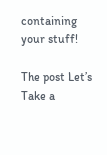containing your stuff!

The post Let’s Take a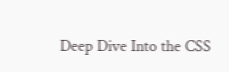Deep Dive Into the CSS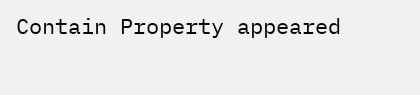Contain Property appeared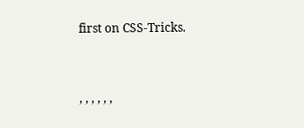first on CSS-Tricks.


, , , , , ,